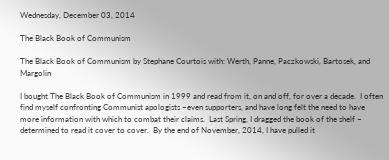Wednesday, December 03, 2014

The Black Book of Communism

The Black Book of Communism by Stephane Courtois with: Werth, Panne, Paczkowski, Bartosek, and Margolin

I bought The Black Book of Communism in 1999 and read from it, on and off, for over a decade.  I often find myself confronting Communist apologists –even supporters, and have long felt the need to have more information with which to combat their claims.  Last Spring, I dragged the book of the shelf – determined to read it cover to cover.  By the end of November, 2014, I have pulled it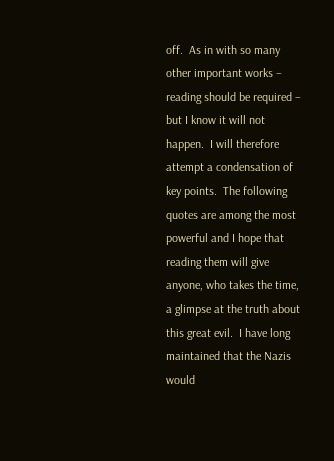off.  As in with so many other important works – reading should be required – but I know it will not happen.  I will therefore attempt a condensation of key points.  The following quotes are among the most powerful and I hope that reading them will give anyone, who takes the time, a glimpse at the truth about this great evil.  I have long maintained that the Nazis would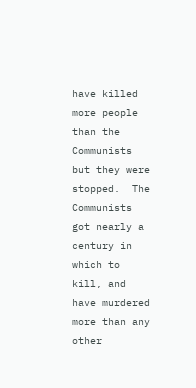have killed more people than the Communists but they were stopped.  The Communists got nearly a century in which to kill, and have murdered more than any other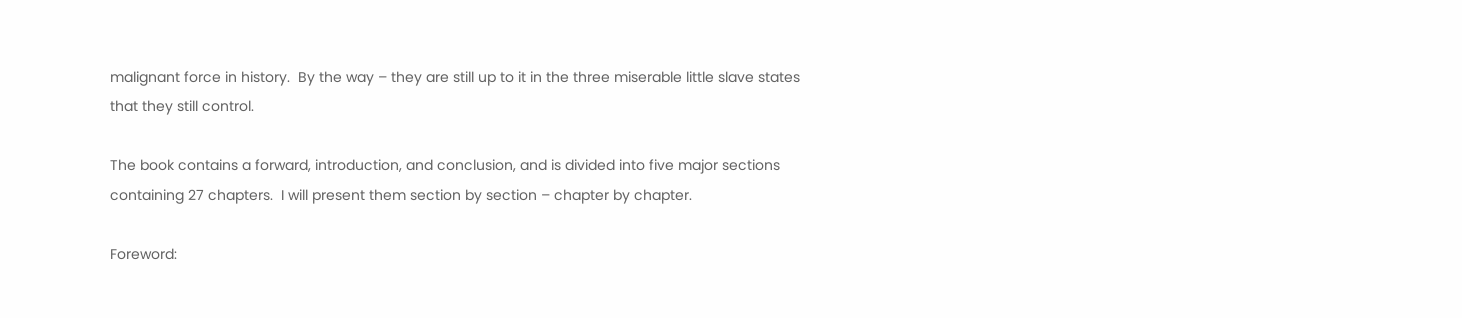malignant force in history.  By the way – they are still up to it in the three miserable little slave states that they still control.

The book contains a forward, introduction, and conclusion, and is divided into five major sections containing 27 chapters.  I will present them section by section – chapter by chapter.

Foreword: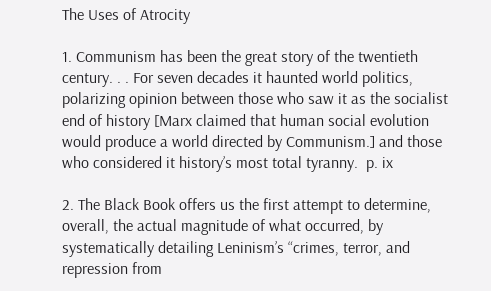The Uses of Atrocity

1. Communism has been the great story of the twentieth century. . . For seven decades it haunted world politics, polarizing opinion between those who saw it as the socialist end of history [Marx claimed that human social evolution would produce a world directed by Communism.] and those who considered it history’s most total tyranny.  p. ix

2. The Black Book offers us the first attempt to determine, overall, the actual magnitude of what occurred, by systematically detailing Leninism’s “crimes, terror, and repression from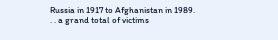Russia in 1917 to Afghanistan in 1989. . . a grand total of victims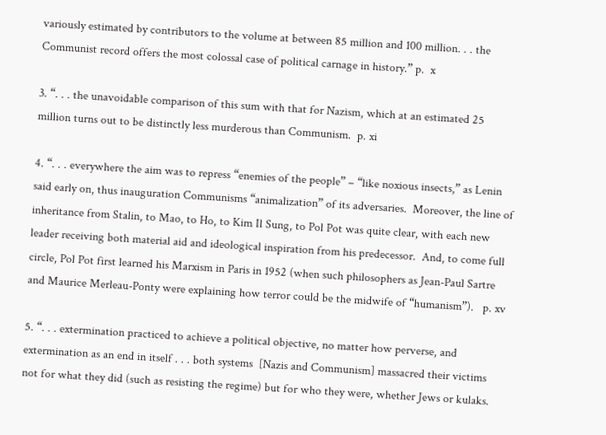variously estimated by contributors to the volume at between 85 million and 100 million. . . the Communist record offers the most colossal case of political carnage in history.” p.  x

3. “. . . the unavoidable comparison of this sum with that for Nazism, which at an estimated 25 million turns out to be distinctly less murderous than Communism.  p. xi

4. “. . . everywhere the aim was to repress “enemies of the people” – “like noxious insects,” as Lenin said early on, thus inauguration Communisms “animalization” of its adversaries.  Moreover, the line of inheritance from Stalin, to Mao, to Ho, to Kim Il Sung, to Pol Pot was quite clear, with each new leader receiving both material aid and ideological inspiration from his predecessor.  And, to come full circle, Pol Pot first learned his Marxism in Paris in 1952 (when such philosophers as Jean-Paul Sartre and Maurice Merleau-Ponty were explaining how terror could be the midwife of “humanism”).   p. xv

5. “. . . extermination practiced to achieve a political objective, no matter how perverse, and extermination as an end in itself . . . both systems  [Nazis and Communism] massacred their victims not for what they did (such as resisting the regime) but for who they were, whether Jews or kulaks.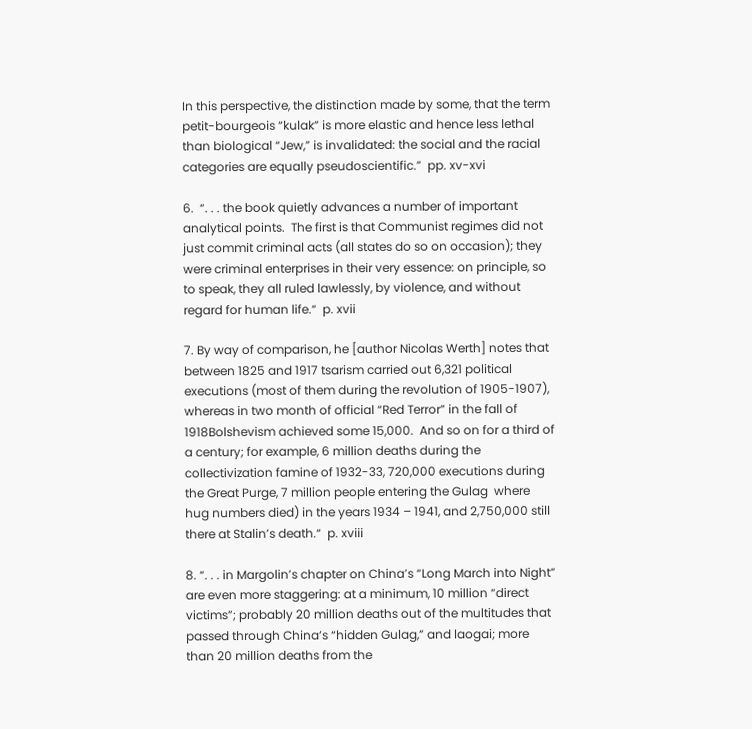In this perspective, the distinction made by some, that the term petit-bourgeois “kulak” is more elastic and hence less lethal than biological “Jew,” is invalidated: the social and the racial categories are equally pseudoscientific.”  pp. xv-xvi

6.  “. . . the book quietly advances a number of important analytical points.  The first is that Communist regimes did not just commit criminal acts (all states do so on occasion); they were criminal enterprises in their very essence: on principle, so to speak, they all ruled lawlessly, by violence, and without regard for human life.“  p. xvii

7. By way of comparison, he [author Nicolas Werth] notes that between 1825 and 1917 tsarism carried out 6,321 political executions (most of them during the revolution of 1905-1907), whereas in two month of official “Red Terror” in the fall of 1918Bolshevism achieved some 15,000.  And so on for a third of a century; for example, 6 million deaths during the collectivization famine of 1932-33, 720,000 executions during the Great Purge, 7 million people entering the Gulag  where hug numbers died) in the years 1934 – 1941, and 2,750,000 still there at Stalin’s death.“  p. xviii

8. “. . . in Margolin’s chapter on China’s “Long March into Night” are even more staggering: at a minimum, 10 million “direct victims”; probably 20 million deaths out of the multitudes that passed through China’s “hidden Gulag,” and laogai; more than 20 million deaths from the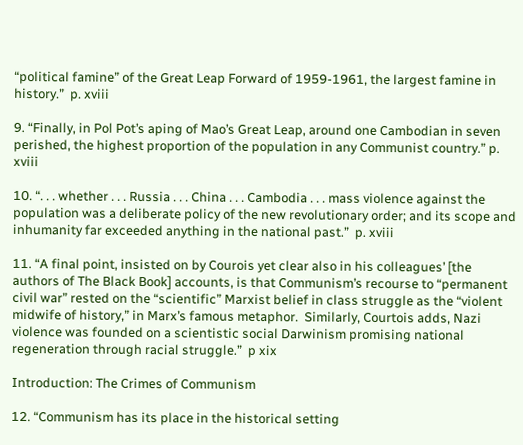“political famine” of the Great Leap Forward of 1959-1961, the largest famine in history.”  p. xviii

9. “Finally, in Pol Pot’s aping of Mao’s Great Leap, around one Cambodian in seven perished, the highest proportion of the population in any Communist country.” p. xviii

10. “. . . whether . . . Russia . . . China . . . Cambodia . . . mass violence against the population was a deliberate policy of the new revolutionary order; and its scope and inhumanity far exceeded anything in the national past.”  p. xviii

11. “A final point, insisted on by Courois yet clear also in his colleagues’ [the authors of The Black Book] accounts, is that Communism’s recourse to “permanent civil war” rested on the “scientific” Marxist belief in class struggle as the “violent midwife of history,” in Marx’s famous metaphor.  Similarly, Courtois adds, Nazi violence was founded on a scientistic social Darwinism promising national regeneration through racial struggle.”  p xix

Introduction: The Crimes of Communism

12. “Communism has its place in the historical setting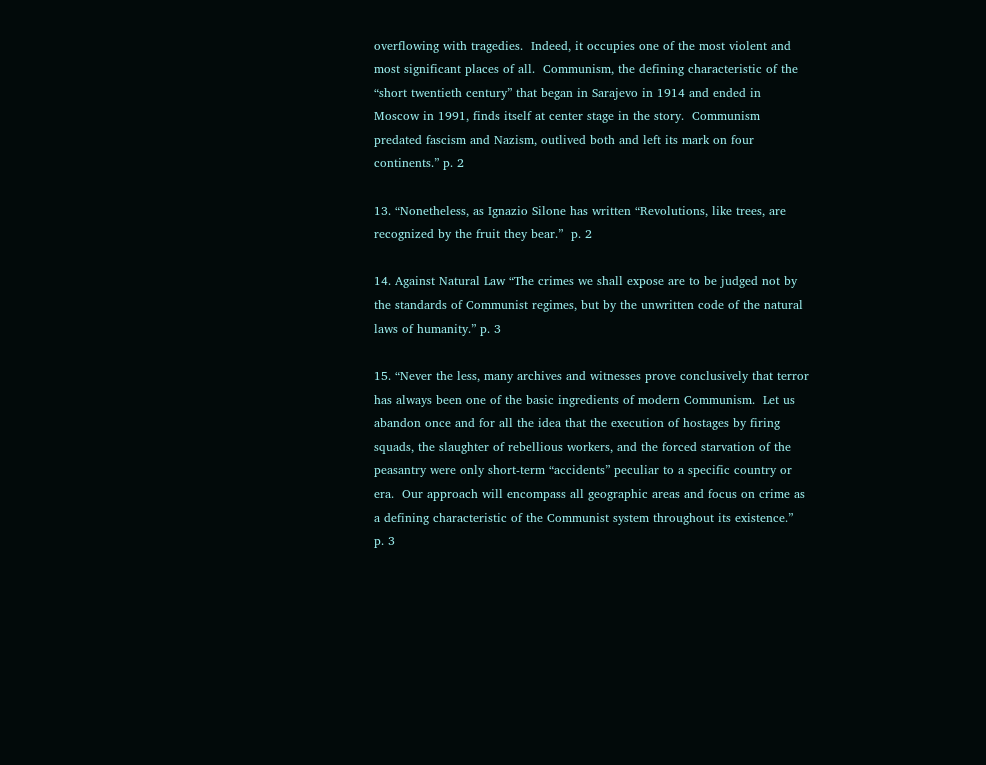overflowing with tragedies.  Indeed, it occupies one of the most violent and most significant places of all.  Communism, the defining characteristic of the “short twentieth century” that began in Sarajevo in 1914 and ended in Moscow in 1991, finds itself at center stage in the story.  Communism predated fascism and Nazism, outlived both and left its mark on four continents.” p. 2

13. “Nonetheless, as Ignazio Silone has written “Revolutions, like trees, are recognized by the fruit they bear.”  p. 2

14. Against Natural Law “The crimes we shall expose are to be judged not by the standards of Communist regimes, but by the unwritten code of the natural laws of humanity.” p. 3

15. “Never the less, many archives and witnesses prove conclusively that terror has always been one of the basic ingredients of modern Communism.  Let us abandon once and for all the idea that the execution of hostages by firing squads, the slaughter of rebellious workers, and the forced starvation of the peasantry were only short-term “accidents” peculiar to a specific country or era.  Our approach will encompass all geographic areas and focus on crime as a defining characteristic of the Communist system throughout its existence.”  p. 3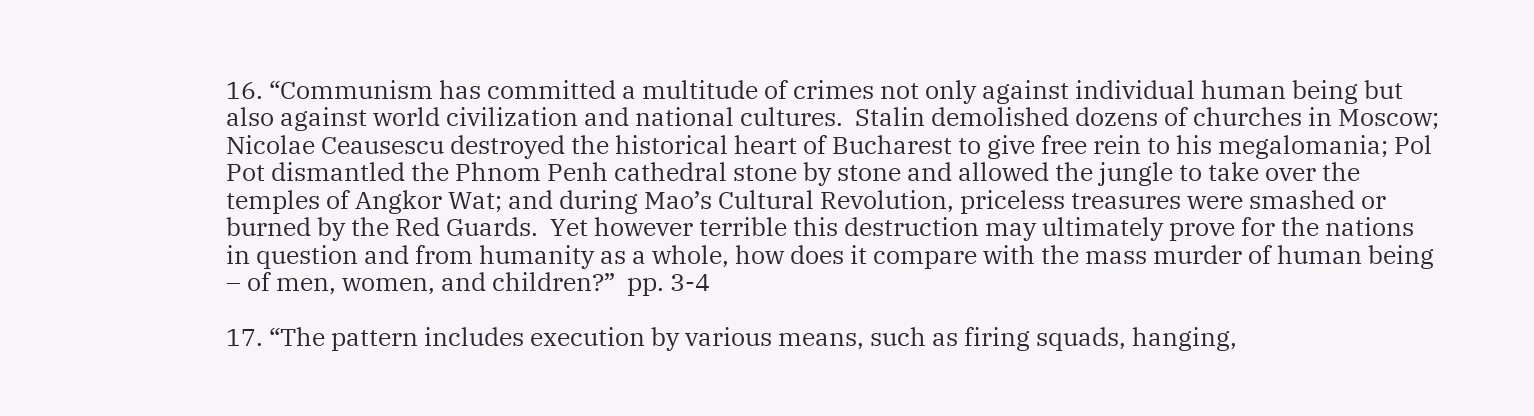16. “Communism has committed a multitude of crimes not only against individual human being but also against world civilization and national cultures.  Stalin demolished dozens of churches in Moscow; Nicolae Ceausescu destroyed the historical heart of Bucharest to give free rein to his megalomania; Pol Pot dismantled the Phnom Penh cathedral stone by stone and allowed the jungle to take over the temples of Angkor Wat; and during Mao’s Cultural Revolution, priceless treasures were smashed or burned by the Red Guards.  Yet however terrible this destruction may ultimately prove for the nations in question and from humanity as a whole, how does it compare with the mass murder of human being – of men, women, and children?”  pp. 3-4

17. “The pattern includes execution by various means, such as firing squads, hanging,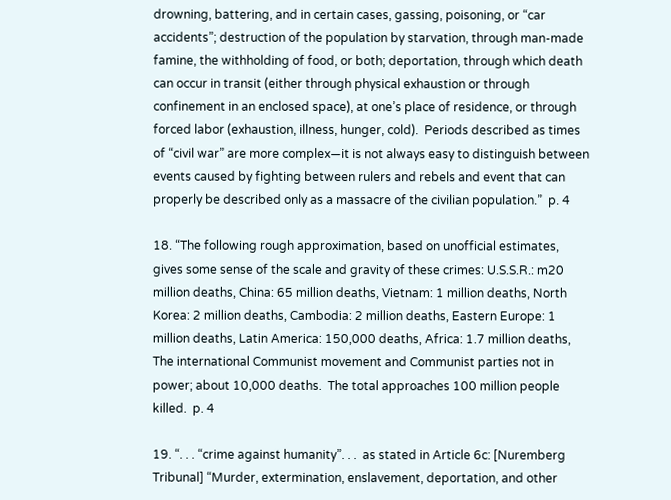drowning, battering, and in certain cases, gassing, poisoning, or “car accidents”; destruction of the population by starvation, through man-made famine, the withholding of food, or both; deportation, through which death can occur in transit (either through physical exhaustion or through confinement in an enclosed space), at one’s place of residence, or through forced labor (exhaustion, illness, hunger, cold).  Periods described as times of “civil war” are more complex—it is not always easy to distinguish between events caused by fighting between rulers and rebels and event that can properly be described only as a massacre of the civilian population.”  p. 4

18. “The following rough approximation, based on unofficial estimates, gives some sense of the scale and gravity of these crimes: U.S.S.R.: m20 million deaths, China: 65 million deaths, Vietnam: 1 million deaths, North Korea: 2 million deaths, Cambodia: 2 million deaths, Eastern Europe: 1 million deaths, Latin America: 150,000 deaths, Africa: 1.7 million deaths, The international Communist movement and Communist parties not in power; about 10,000 deaths.  The total approaches 100 million people killed.  p. 4

19. “. . . “crime against humanity”. . .  as stated in Article 6c: [Nuremberg Tribunal] “Murder, extermination, enslavement, deportation, and other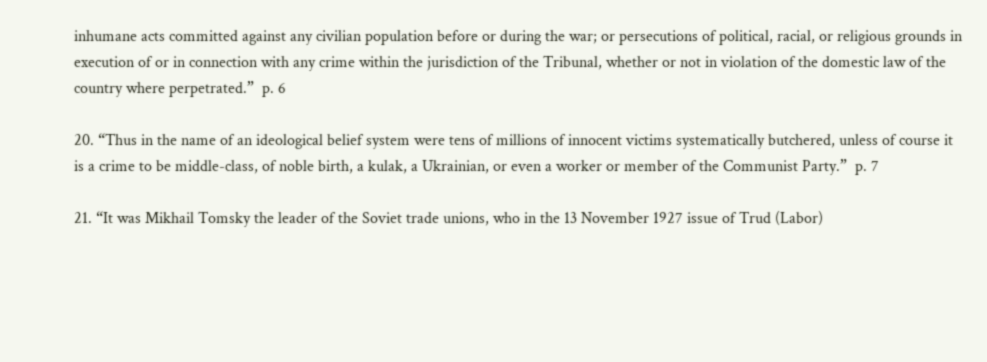inhumane acts committed against any civilian population before or during the war; or persecutions of political, racial, or religious grounds in execution of or in connection with any crime within the jurisdiction of the Tribunal, whether or not in violation of the domestic law of the country where perpetrated.”  p. 6

20. “Thus in the name of an ideological belief system were tens of millions of innocent victims systematically butchered, unless of course it is a crime to be middle-class, of noble birth, a kulak, a Ukrainian, or even a worker or member of the Communist Party.”  p. 7

21. “It was Mikhail Tomsky the leader of the Soviet trade unions, who in the 13 November 1927 issue of Trud (Labor)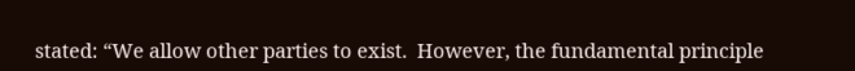stated: “We allow other parties to exist.  However, the fundamental principle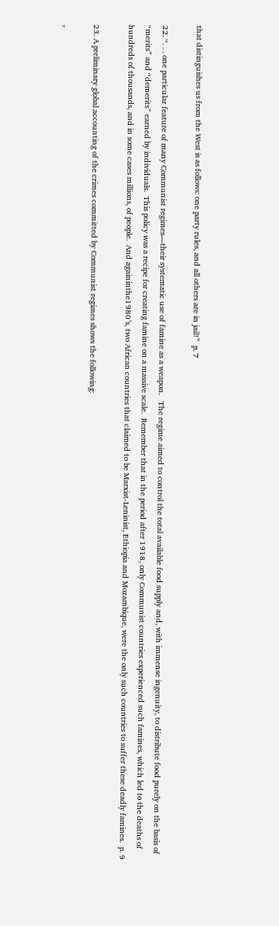that distinguishes us from the West is as follows: one party rules, and all others are in jail!”  p. 7

22. “. . . one particular feature of many Communist regimes—their systematic use of famine as a weapon.   The regime aimed to control the total available food supply and, with immense ingenuity, to distribute food purely on the basis of “merits” and “demerits” earned by individuals.  This policy was a recipe for creating famine on a massive scale.  Remember that in the period after 1918, only Communist countries experienced such famines, which led to the deaths of hundreds of thousands, and in some cases millions, of people.  And againinthe1980’s, two African countries that claimed to be Marxist-Leninist, Ethiopia and Mozambique, were the only such countries to suffer these deadly famines.  p. 9

23. A preliminary global accounting of the crimes committed by Communist regimes shows the following:

*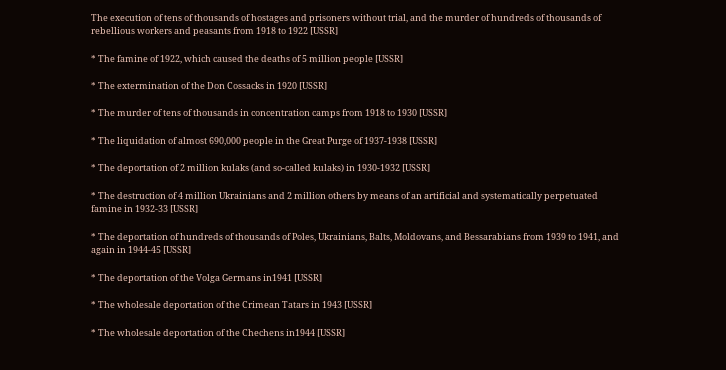The execution of tens of thousands of hostages and prisoners without trial, and the murder of hundreds of thousands of rebellious workers and peasants from 1918 to 1922 [USSR]

* The famine of 1922, which caused the deaths of 5 million people [USSR]

* The extermination of the Don Cossacks in 1920 [USSR]

* The murder of tens of thousands in concentration camps from 1918 to 1930 [USSR]

* The liquidation of almost 690,000 people in the Great Purge of 1937-1938 [USSR]

* The deportation of 2 million kulaks (and so-called kulaks) in 1930-1932 [USSR]

* The destruction of 4 million Ukrainians and 2 million others by means of an artificial and systematically perpetuated famine in 1932-33 [USSR]

* The deportation of hundreds of thousands of Poles, Ukrainians, Balts, Moldovans, and Bessarabians from 1939 to 1941, and again in 1944-45 [USSR]

* The deportation of the Volga Germans in1941 [USSR]

* The wholesale deportation of the Crimean Tatars in 1943 [USSR]

* The wholesale deportation of the Chechens in1944 [USSR]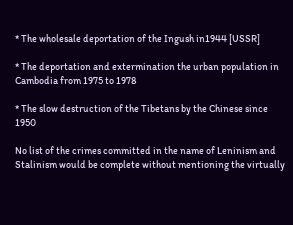* The wholesale deportation of the Ingush in1944 [USSR]

* The deportation and extermination the urban population in Cambodia from 1975 to 1978

* The slow destruction of the Tibetans by the Chinese since 1950

No list of the crimes committed in the name of Leninism and Stalinism would be complete without mentioning the virtually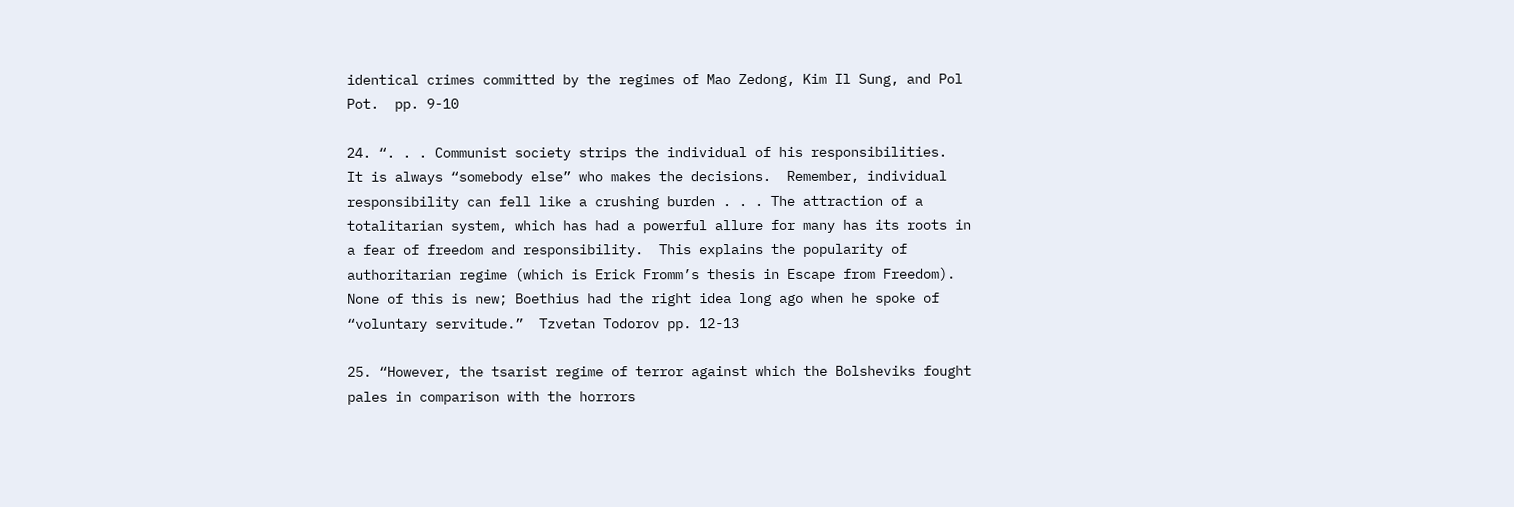identical crimes committed by the regimes of Mao Zedong, Kim Il Sung, and Pol Pot.  pp. 9-10

24. “. . . Communist society strips the individual of his responsibilities.  It is always “somebody else” who makes the decisions.  Remember, individual responsibility can fell like a crushing burden . . . The attraction of a totalitarian system, which has had a powerful allure for many has its roots in a fear of freedom and responsibility.  This explains the popularity of authoritarian regime (which is Erick Fromm’s thesis in Escape from Freedom).  None of this is new; Boethius had the right idea long ago when he spoke of “voluntary servitude.”  Tzvetan Todorov pp. 12-13

25. “However, the tsarist regime of terror against which the Bolsheviks fought pales in comparison with the horrors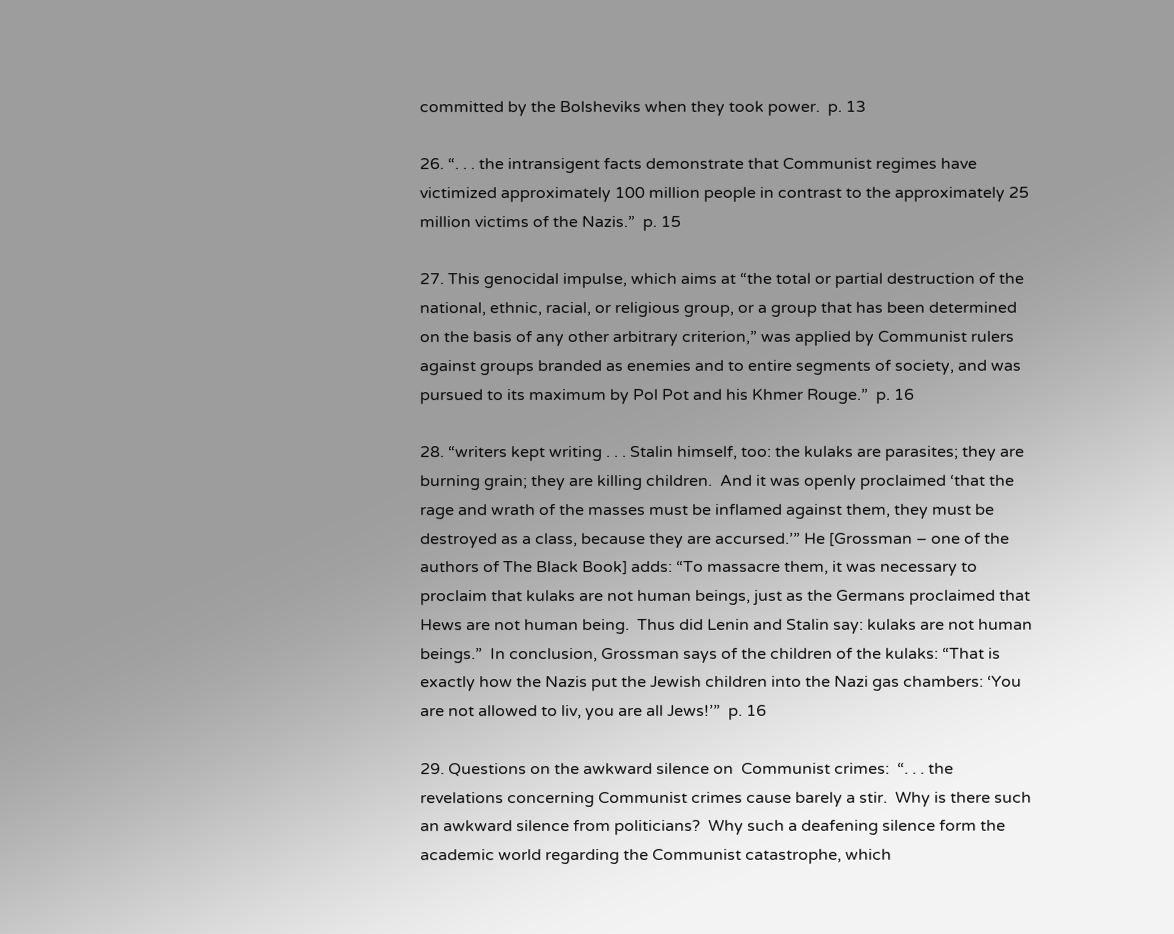committed by the Bolsheviks when they took power.  p. 13

26. “. . . the intransigent facts demonstrate that Communist regimes have victimized approximately 100 million people in contrast to the approximately 25 million victims of the Nazis.”  p. 15

27. This genocidal impulse, which aims at “the total or partial destruction of the national, ethnic, racial, or religious group, or a group that has been determined on the basis of any other arbitrary criterion,” was applied by Communist rulers against groups branded as enemies and to entire segments of society, and was pursued to its maximum by Pol Pot and his Khmer Rouge.”  p. 16

28. “writers kept writing . . . Stalin himself, too: the kulaks are parasites; they are burning grain; they are killing children.  And it was openly proclaimed ‘that the rage and wrath of the masses must be inflamed against them, they must be destroyed as a class, because they are accursed.’” He [Grossman – one of the authors of The Black Book] adds: “To massacre them, it was necessary to proclaim that kulaks are not human beings, just as the Germans proclaimed that Hews are not human being.  Thus did Lenin and Stalin say: kulaks are not human beings.”  In conclusion, Grossman says of the children of the kulaks: “That is exactly how the Nazis put the Jewish children into the Nazi gas chambers: ‘You are not allowed to liv, you are all Jews!’”  p. 16

29. Questions on the awkward silence on  Communist crimes:  “. . . the revelations concerning Communist crimes cause barely a stir.  Why is there such an awkward silence from politicians?  Why such a deafening silence form the academic world regarding the Communist catastrophe, which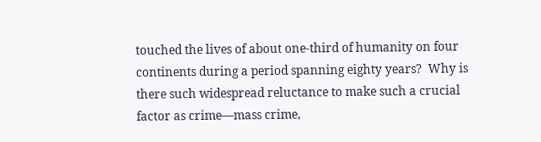touched the lives of about one-third of humanity on four continents during a period spanning eighty years?  Why is there such widespread reluctance to make such a crucial factor as crime—mass crime,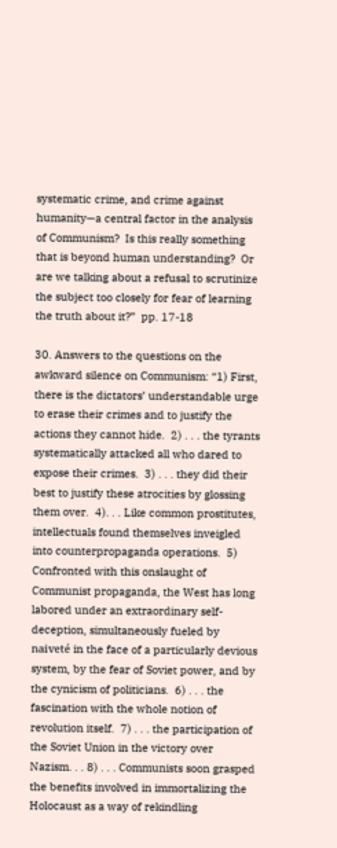systematic crime, and crime against humanity—a central factor in the analysis of Communism?  Is this really something that is beyond human understanding?  Or are we talking about a refusal to scrutinize the subject too closely for fear of learning the truth about it?”  pp. 17-18

30. Answers to the questions on the awkward silence on Communism: “1) First, there is the dictators’ understandable urge to erase their crimes and to justify the actions they cannot hide.  2) . . . the tyrants systematically attacked all who dared to expose their crimes.  3) . . . they did their best to justify these atrocities by glossing them over.  4). . . Like common prostitutes, intellectuals found themselves inveigled into counterpropaganda operations.  5) Confronted with this onslaught of Communist propaganda, the West has long labored under an extraordinary self-deception, simultaneously fueled by naiveté in the face of a particularly devious system, by the fear of Soviet power, and by the cynicism of politicians.  6) . . . the fascination with the whole notion of revolution itself.  7) . . . the participation of the Soviet Union in the victory over Nazism. . . 8) . . . Communists soon grasped the benefits involved in immortalizing the Holocaust as a way of rekindling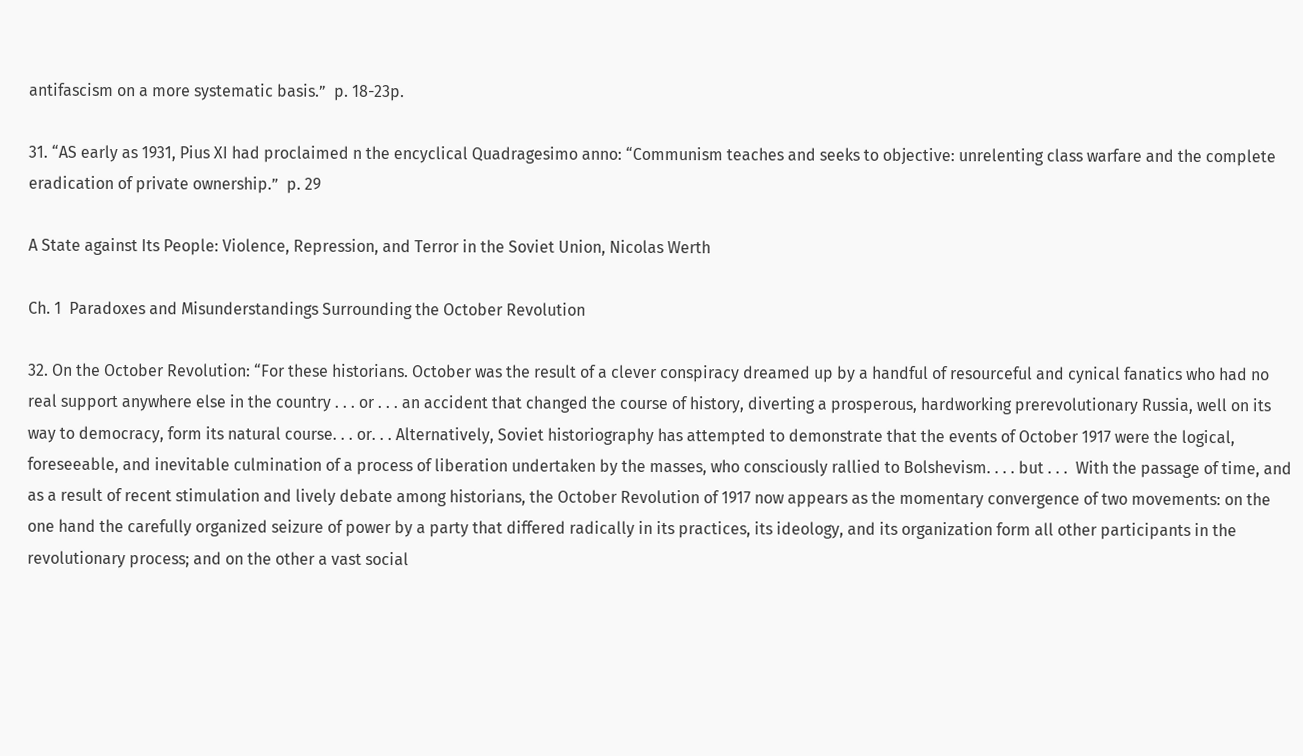antifascism on a more systematic basis.”  p. 18-23p.

31. “AS early as 1931, Pius XI had proclaimed n the encyclical Quadragesimo anno: “Communism teaches and seeks to objective: unrelenting class warfare and the complete eradication of private ownership.”  p. 29

A State against Its People: Violence, Repression, and Terror in the Soviet Union, Nicolas Werth

Ch. 1  Paradoxes and Misunderstandings Surrounding the October Revolution

32. On the October Revolution: “For these historians. October was the result of a clever conspiracy dreamed up by a handful of resourceful and cynical fanatics who had no real support anywhere else in the country . . . or . . . an accident that changed the course of history, diverting a prosperous, hardworking prerevolutionary Russia, well on its way to democracy, form its natural course. . . or. . . Alternatively, Soviet historiography has attempted to demonstrate that the events of October 1917 were the logical, foreseeable, and inevitable culmination of a process of liberation undertaken by the masses, who consciously rallied to Bolshevism. . . . but . . .  With the passage of time, and as a result of recent stimulation and lively debate among historians, the October Revolution of 1917 now appears as the momentary convergence of two movements: on the one hand the carefully organized seizure of power by a party that differed radically in its practices, its ideology, and its organization form all other participants in the revolutionary process; and on the other a vast social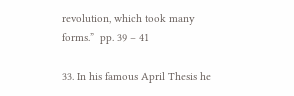revolution, which took many forms.”  pp. 39 – 41

33. In his famous April Thesis he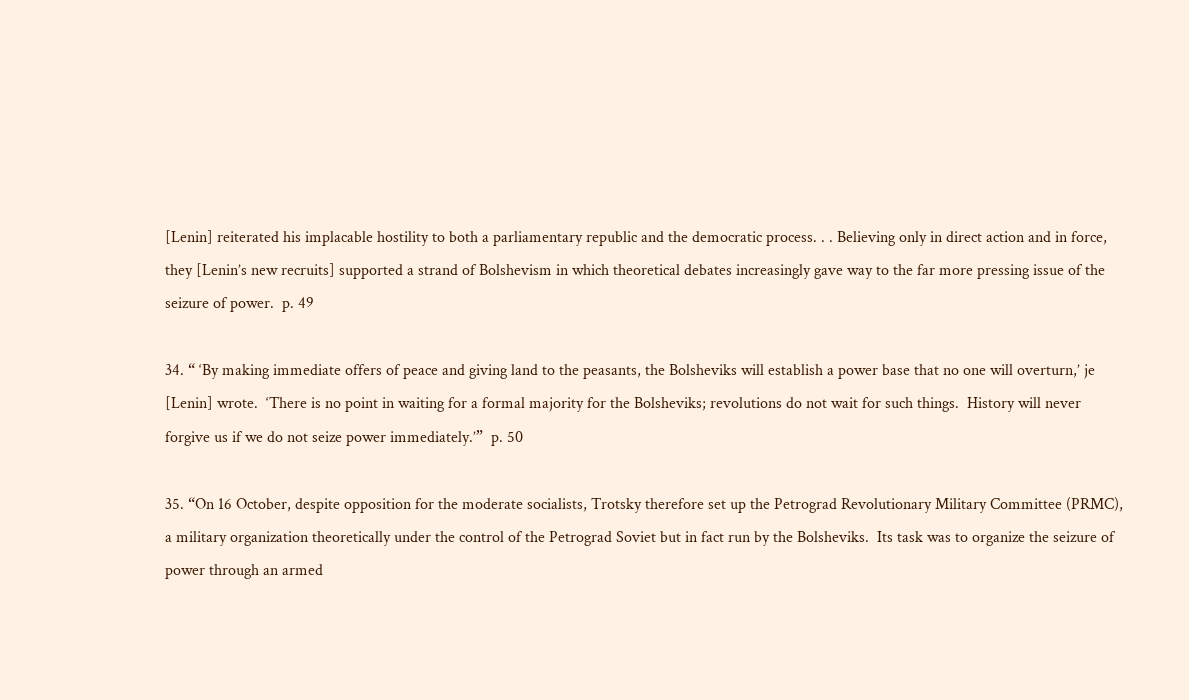[Lenin] reiterated his implacable hostility to both a parliamentary republic and the democratic process. . . Believing only in direct action and in force, they [Lenin’s new recruits] supported a strand of Bolshevism in which theoretical debates increasingly gave way to the far more pressing issue of the seizure of power.  p. 49

34. “ ‘By making immediate offers of peace and giving land to the peasants, the Bolsheviks will establish a power base that no one will overturn,’ je [Lenin] wrote.  ‘There is no point in waiting for a formal majority for the Bolsheviks; revolutions do not wait for such things.  History will never forgive us if we do not seize power immediately.’”  p. 50

35. “On 16 October, despite opposition for the moderate socialists, Trotsky therefore set up the Petrograd Revolutionary Military Committee (PRMC), a military organization theoretically under the control of the Petrograd Soviet but in fact run by the Bolsheviks.  Its task was to organize the seizure of power through an armed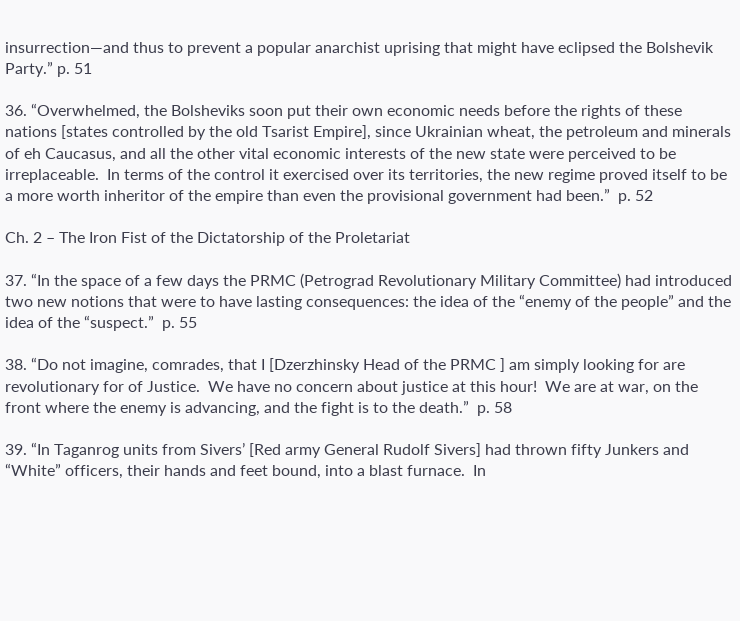insurrection—and thus to prevent a popular anarchist uprising that might have eclipsed the Bolshevik Party.” p. 51

36. “Overwhelmed, the Bolsheviks soon put their own economic needs before the rights of these nations [states controlled by the old Tsarist Empire], since Ukrainian wheat, the petroleum and minerals of eh Caucasus, and all the other vital economic interests of the new state were perceived to be irreplaceable.  In terms of the control it exercised over its territories, the new regime proved itself to be a more worth inheritor of the empire than even the provisional government had been.”  p. 52

Ch. 2 – The Iron Fist of the Dictatorship of the Proletariat

37. “In the space of a few days the PRMC (Petrograd Revolutionary Military Committee) had introduced two new notions that were to have lasting consequences: the idea of the “enemy of the people” and the idea of the “suspect.”  p. 55

38. “Do not imagine, comrades, that I [Dzerzhinsky Head of the PRMC ] am simply looking for are revolutionary for of Justice.  We have no concern about justice at this hour!  We are at war, on the front where the enemy is advancing, and the fight is to the death.”  p. 58

39. “In Taganrog units from Sivers’ [Red army General Rudolf Sivers] had thrown fifty Junkers and “White” officers, their hands and feet bound, into a blast furnace.  In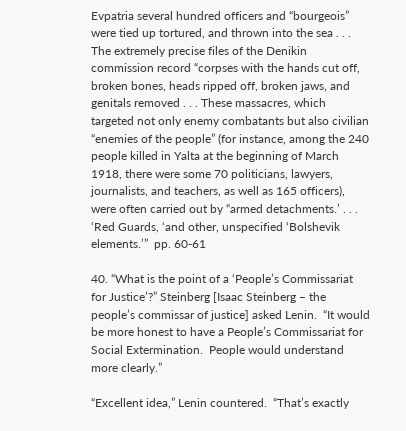Evpatria several hundred officers and “bourgeois” were tied up tortured, and thrown into the sea . . .  The extremely precise files of the Denikin commission record “corpses with the hands cut off, broken bones, heads ripped off, broken jaws, and genitals removed . . . These massacres, which targeted not only enemy combatants but also civilian “enemies of the people” (for instance, among the 240 people killed in Yalta at the beginning of March 1918, there were some 70 politicians, lawyers, journalists, and teachers, as well as 165 officers), were often carried out by “armed detachments.’ . . . ‘Red Guards, ‘and other, unspecified ‘Bolshevik elements.’”  pp. 60-61

40. “What is the point of a ‘People’s Commissariat for Justice’?” Steinberg [Isaac Steinberg – the people’s commissar of justice] asked Lenin.  “It would be more honest to have a People’s Commissariat for Social Extermination.  People would understand more clearly.”

“Excellent idea,” Lenin countered.  “That’s exactly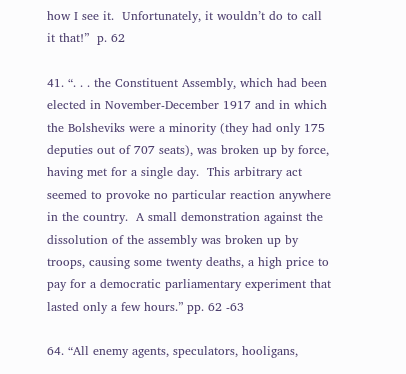how I see it.  Unfortunately, it wouldn’t do to call it that!”  p. 62

41. “. . . the Constituent Assembly, which had been elected in November-December 1917 and in which the Bolsheviks were a minority (they had only 175 deputies out of 707 seats), was broken up by force, having met for a single day.  This arbitrary act seemed to provoke no particular reaction anywhere in the country.  A small demonstration against the dissolution of the assembly was broken up by troops, causing some twenty deaths, a high price to pay for a democratic parliamentary experiment that lasted only a few hours.” pp. 62 -63

64. “All enemy agents, speculators, hooligans,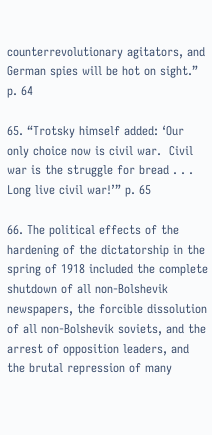counterrevolutionary agitators, and German spies will be hot on sight.” p. 64

65. “Trotsky himself added: ‘Our only choice now is civil war.  Civil war is the struggle for bread . . . Long live civil war!’” p. 65

66. The political effects of the hardening of the dictatorship in the spring of 1918 included the complete shutdown of all non-Bolshevik newspapers, the forcible dissolution of all non-Bolshevik soviets, and the arrest of opposition leaders, and the brutal repression of many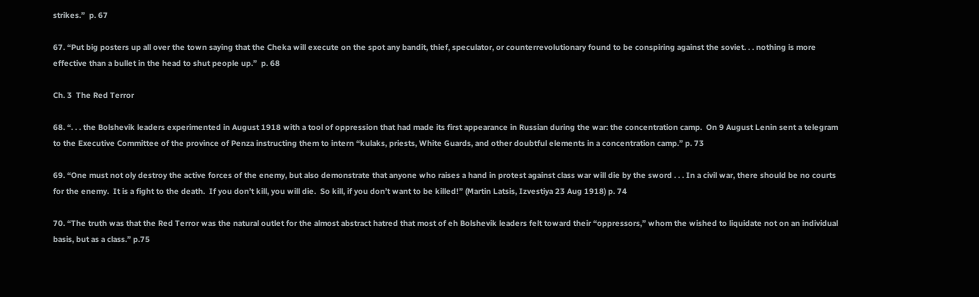strikes.”  p. 67

67. “Put big posters up all over the town saying that the Cheka will execute on the spot any bandit, thief, speculator, or counterrevolutionary found to be conspiring against the soviet. . . nothing is more effective than a bullet in the head to shut people up.”  p. 68

Ch. 3  The Red Terror

68. “. . . the Bolshevik leaders experimented in August 1918 with a tool of oppression that had made its first appearance in Russian during the war: the concentration camp.  On 9 August Lenin sent a telegram to the Executive Committee of the province of Penza instructing them to intern “kulaks, priests, White Guards, and other doubtful elements in a concentration camp.” p. 73

69. “One must not oly destroy the active forces of the enemy, but also demonstrate that anyone who raises a hand in protest against class war will die by the sword . . . In a civil war, there should be no courts for the enemy.  It is a fight to the death.  If you don’t kill, you will die.  So kill, if you don’t want to be killed!” (Martin Latsis, Izvestiya 23 Aug 1918) p. 74

70. “The truth was that the Red Terror was the natural outlet for the almost abstract hatred that most of eh Bolshevik leaders felt toward their “oppressors,” whom the wished to liquidate not on an individual basis, but as a class.” p.75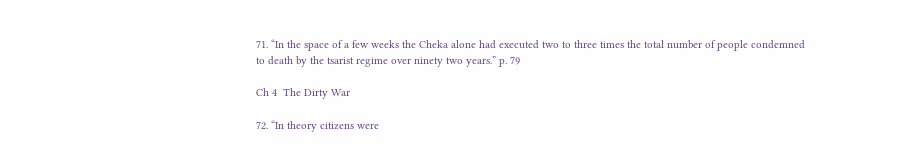71. “In the space of a few weeks the Cheka alone had executed two to three times the total number of people condemned to death by the tsarist regime over ninety two years.” p. 79

Ch 4  The Dirty War

72. “In theory citizens were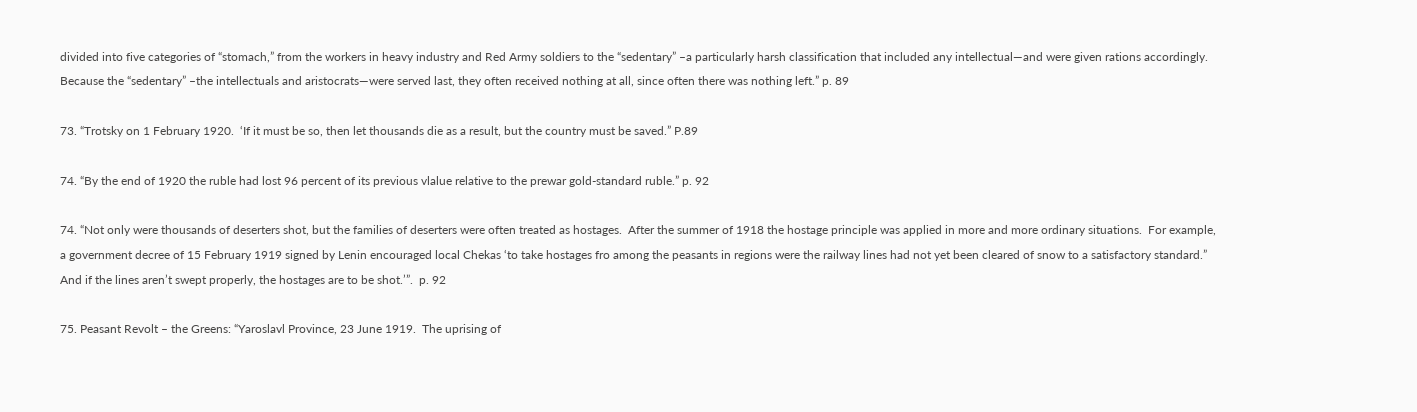divided into five categories of “stomach,” from the workers in heavy industry and Red Army soldiers to the “sedentary” –a particularly harsh classification that included any intellectual—and were given rations accordingly.  Because the “sedentary” –the intellectuals and aristocrats—were served last, they often received nothing at all, since often there was nothing left.” p. 89

73. “Trotsky on 1 February 1920.  ‘If it must be so, then let thousands die as a result, but the country must be saved.” P.89

74. “By the end of 1920 the ruble had lost 96 percent of its previous vlalue relative to the prewar gold-standard ruble.” p. 92

74. “Not only were thousands of deserters shot, but the families of deserters were often treated as hostages.  After the summer of 1918 the hostage principle was applied in more and more ordinary situations.  For example, a government decree of 15 February 1919 signed by Lenin encouraged local Chekas ‘to take hostages fro among the peasants in regions were the railway lines had not yet been cleared of snow to a satisfactory standard.”  And if the lines aren’t swept properly, the hostages are to be shot.’”.  p. 92

75. Peasant Revolt – the Greens: “Yaroslavl Province, 23 June 1919.  The uprising of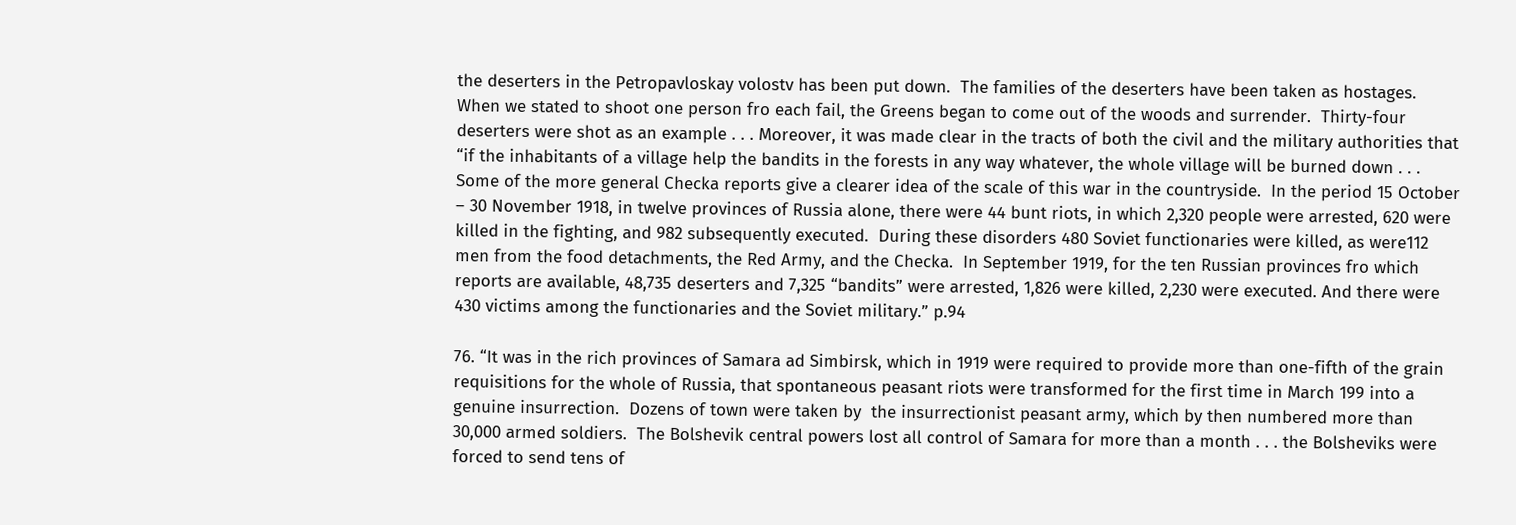the deserters in the Petropavloskay volostv has been put down.  The families of the deserters have been taken as hostages.  When we stated to shoot one person fro each fail, the Greens began to come out of the woods and surrender.  Thirty-four deserters were shot as an example . . . Moreover, it was made clear in the tracts of both the civil and the military authorities that “if the inhabitants of a village help the bandits in the forests in any way whatever, the whole village will be burned down . . .  Some of the more general Checka reports give a clearer idea of the scale of this war in the countryside.  In the period 15 October – 30 November 1918, in twelve provinces of Russia alone, there were 44 bunt riots, in which 2,320 people were arrested, 620 were killed in the fighting, and 982 subsequently executed.  During these disorders 480 Soviet functionaries were killed, as were112 men from the food detachments, the Red Army, and the Checka.  In September 1919, for the ten Russian provinces fro which reports are available, 48,735 deserters and 7,325 “bandits” were arrested, 1,826 were killed, 2,230 were executed. And there were 430 victims among the functionaries and the Soviet military.” p.94

76. “It was in the rich provinces of Samara ad Simbirsk, which in 1919 were required to provide more than one-fifth of the grain requisitions for the whole of Russia, that spontaneous peasant riots were transformed for the first time in March 199 into a genuine insurrection.  Dozens of town were taken by  the insurrectionist peasant army, which by then numbered more than 30,000 armed soldiers.  The Bolshevik central powers lost all control of Samara for more than a month . . . the Bolsheviks were forced to send tens of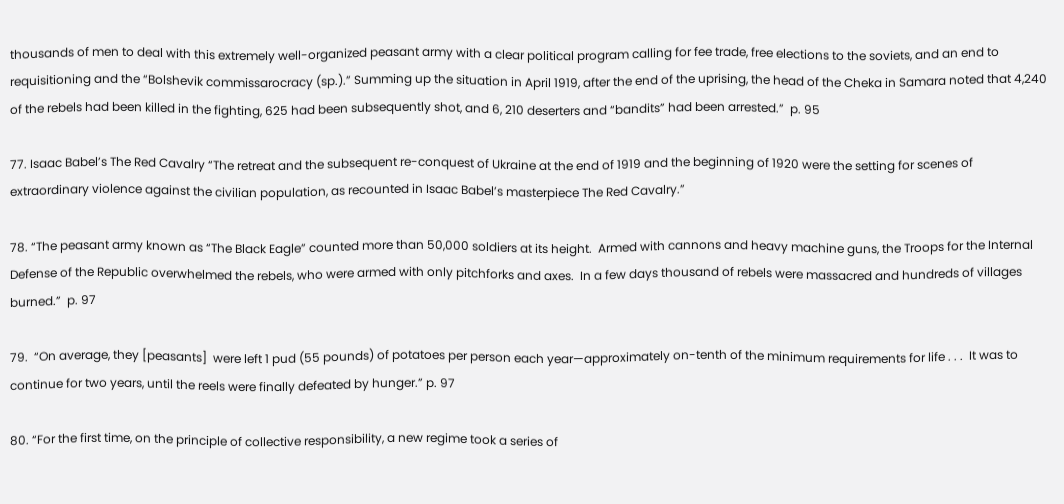thousands of men to deal with this extremely well-organized peasant army with a clear political program calling for fee trade, free elections to the soviets, and an end to requisitioning and the “Bolshevik commissarocracy (sp.).” Summing up the situation in April 1919, after the end of the uprising, the head of the Cheka in Samara noted that 4,240 of the rebels had been killed in the fighting, 625 had been subsequently shot, and 6, 210 deserters and “bandits” had been arrested.”  p. 95

77. Isaac Babel’s The Red Cavalry “The retreat and the subsequent re-conquest of Ukraine at the end of 1919 and the beginning of 1920 were the setting for scenes of extraordinary violence against the civilian population, as recounted in Isaac Babel’s masterpiece The Red Cavalry.”

78. “The peasant army known as “The Black Eagle” counted more than 50,000 soldiers at its height.  Armed with cannons and heavy machine guns, the Troops for the Internal Defense of the Republic overwhelmed the rebels, who were armed with only pitchforks and axes.  In a few days thousand of rebels were massacred and hundreds of villages burned.”  p. 97

79.  “On average, they [peasants]  were left 1 pud (55 pounds) of potatoes per person each year—approximately on-tenth of the minimum requirements for life . . .  It was to continue for two years, until the reels were finally defeated by hunger.” p. 97

80. “For the first time, on the principle of collective responsibility, a new regime took a series of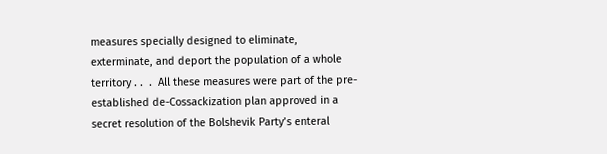measures specially designed to eliminate, exterminate, and deport the population of a whole territory . .  .  All these measures were part of the pre-established de-Cossackization plan approved in a secret resolution of the Bolshevik Party’s enteral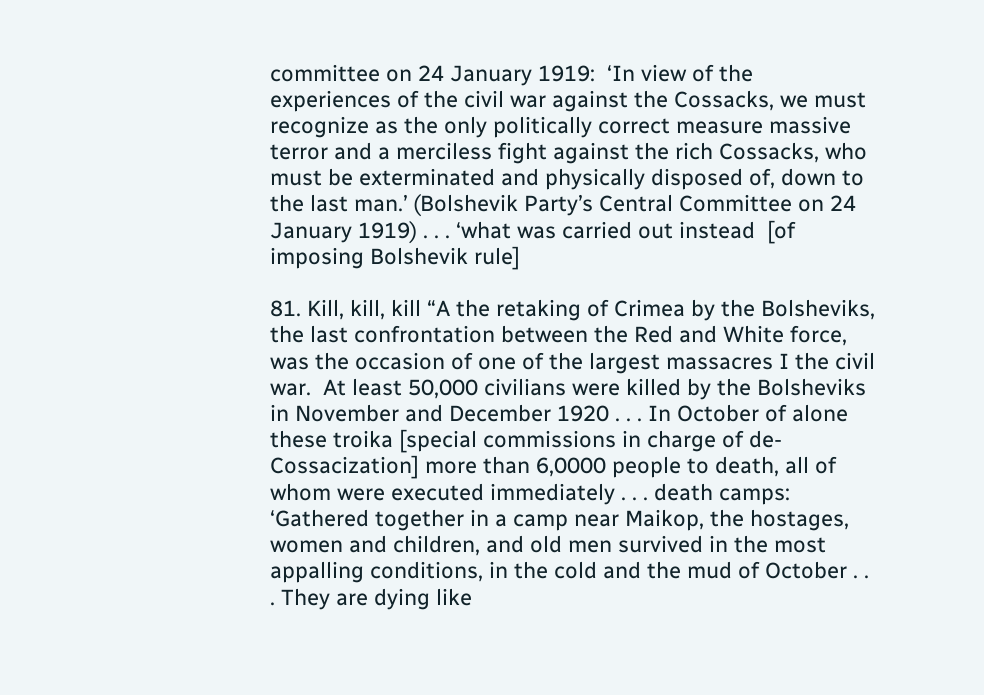committee on 24 January 1919:  ‘In view of the experiences of the civil war against the Cossacks, we must recognize as the only politically correct measure massive terror and a merciless fight against the rich Cossacks, who must be exterminated and physically disposed of, down to the last man.’ (Bolshevik Party’s Central Committee on 24 January 1919) . . . ‘what was carried out instead  [of imposing Bolshevik rule]

81. Kill, kill, kill “A the retaking of Crimea by the Bolsheviks, the last confrontation between the Red and White force, was the occasion of one of the largest massacres I the civil war.  At least 50,000 civilians were killed by the Bolsheviks in November and December 1920 . . . In October of alone these troika [special commissions in charge of de-Cossacization] more than 6,0000 people to death, all of whom were executed immediately . . . death camps: ‘Gathered together in a camp near Maikop, the hostages, women and children, and old men survived in the most appalling conditions, in the cold and the mud of October . . . They are dying like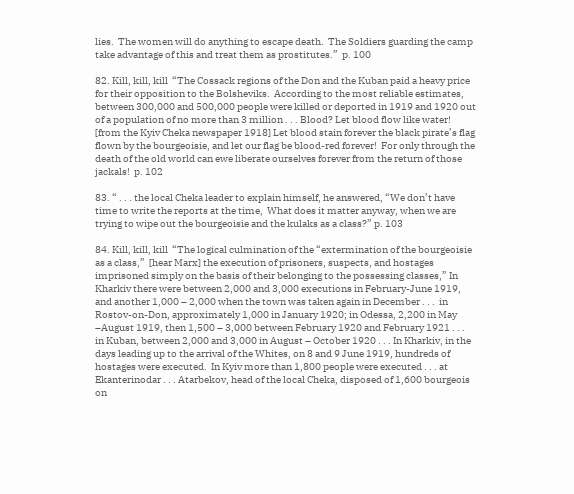lies.  The women will do anything to escape death.  The Soldiers guarding the camp take advantage of this and treat them as prostitutes.”  p. 100

82. Kill, kill, kill  “The Cossack regions of the Don and the Kuban paid a heavy price for their opposition to the Bolsheviks.  According to the most reliable estimates, between 300,000 and 500,000 people were killed or deported in 1919 and 1920 out of a population of no more than 3 million . . . Blood? Let blood flow like water! [from the Kyiv Cheka newspaper 1918] Let blood stain forever the black pirate’s flag flown by the bourgeoisie, and let our flag be blood-red forever!  For only through the death of the old world can ewe liberate ourselves forever from the return of those jackals!  p. 102

83. “ . . . the local Cheka leader to explain himself, he answered, “We don’t have time to write the reports at the time,  What does it matter anyway, when we are trying to wipe out the bourgeoisie and the kulaks as a class?” p. 103

84. Kill, kill, kill  “The logical culmination of the “extermination of the bourgeoisie as a class,”  [hear Marx] the execution of prisoners, suspects, and hostages imprisoned simply on the basis of their belonging to the possessing classes,” In Kharkiv there were between 2,000 and 3,000 executions in February-June 1919, and another 1,000 – 2,000 when the town was taken again in December . . .  in Rostov-on-Don, approximately 1,000 in January 1920; in Odessa, 2,200 in May –August 1919, then 1,500 – 3,000 between February 1920 and February 1921 . . .  in Kuban, between 2,000 and 3,000 in August – October 1920 . . . In Kharkiv, in the days leading up to the arrival of the Whites, on 8 and 9 June 1919, hundreds of hostages were executed.  In Kyiv more than 1,800 people were executed . . . at Ekanterinodar . . . Atarbekov, head of the local Cheka, disposed of 1,600 bourgeois on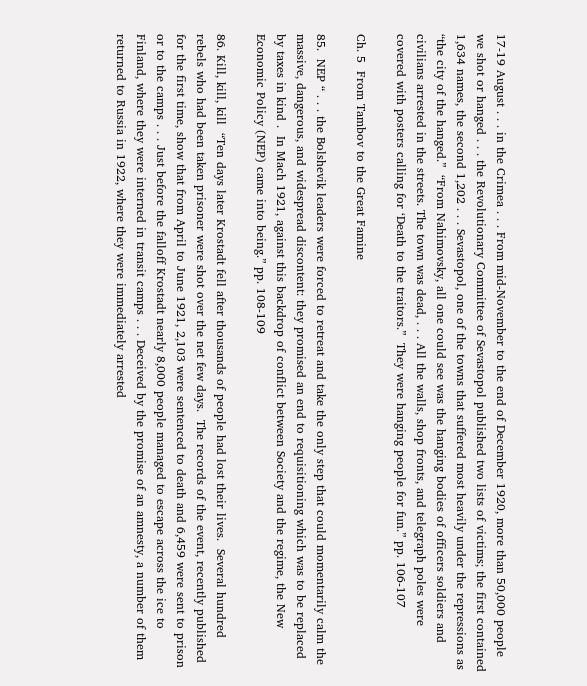17-19 August . . . in the Crimea . . . From mid-November to the end of December 1920, more than 50,000 people we shot or hanged . . . the Revolutionary Committee of Sevastopol published two lists of victims; the first contained 1,634 names, the second 1,202 . . . Sevastopol, one of the towns that suffered most heavily under the repressions as “the city of the hanged.”  “From Nahimovsky, all one could see was the hanging bodies of officers soldiers and civilians arrested in the streets. The town was dead, . . . All the walls, shop fronts, and telegraph poles were covered with posters calling for ‘Death to the traitors.”  They were hanging people for fun.” pp. 106-107

Ch. 5  From Tambov to the Great Famine

85.  NEP “ . . . the Bolshevik leaders were forced to retreat and take the only step that could momentarily calm the massive, dangerous, and widespread discontent: they promised an end to requisitioning which was to be replaced by taxes in kind .  In Mach 1921, against this backdrop of conflict between Society and the regime, the New Economic Policy (NEP) came into being.” pp. 108-109

86. Kill, kill, kill  “Ten days later Krostadt fell after thousands of people had lost their lives.  Several hundred rebels who had been taken prisoner were shot over the net few days.  The records of the event, recently published for the first time, show that from April to June 1921, 2,103 were sentenced to death and 6,459 were sent to prison or to the camps . . . Just before the falloff Krostadt nearly 8,000 people managed to escape across the ice to Finland, where they were interned in transit camps . . . Deceived by the promise of an amnesty, a number of them returned to Russia in 1922, where they were immediately arrested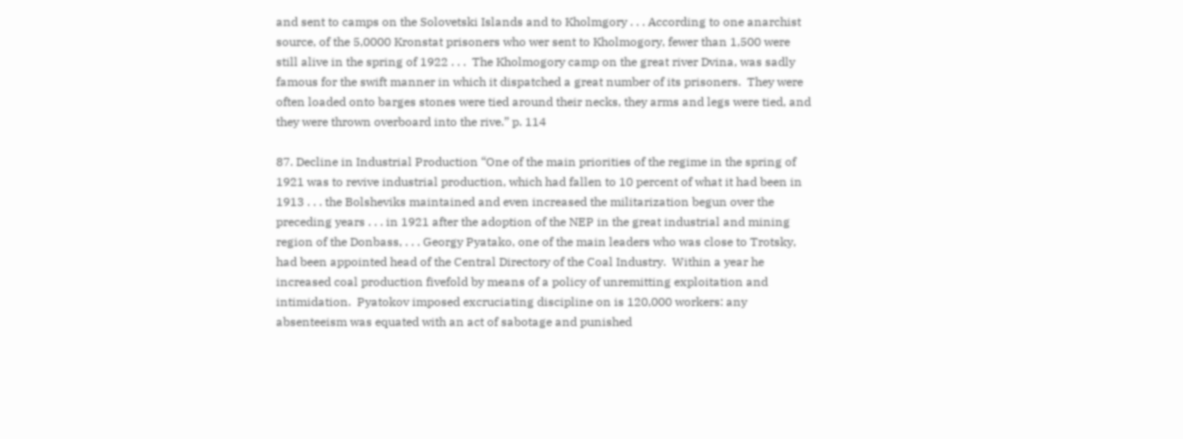and sent to camps on the Solovetski Islands and to Kholmgory . . . According to one anarchist source, of the 5,0000 Kronstat prisoners who wer sent to Kholmogory, fewer than 1,500 were still alive in the spring of 1922 . . .  The Kholmogory camp on the great river Dvina, was sadly famous for the swift manner in which it dispatched a great number of its prisoners.  They were often loaded onto barges stones were tied around their necks, they arms and legs were tied, and they were thrown overboard into the rive.” p. 114

87. Decline in Industrial Production “One of the main priorities of the regime in the spring of 1921 was to revive industrial production, which had fallen to 10 percent of what it had been in 1913 . . . the Bolsheviks maintained and even increased the militarization begun over the preceding years . . . in 1921 after the adoption of the NEP in the great industrial and mining region of the Donbass, . . . Georgy Pyatako, one of the main leaders who was close to Trotsky, had been appointed head of the Central Directory of the Coal Industry.  Within a year he increased coal production fivefold by means of a policy of unremitting exploitation and intimidation.  Pyatokov imposed excruciating discipline on is 120,000 workers: any absenteeism was equated with an act of sabotage and punished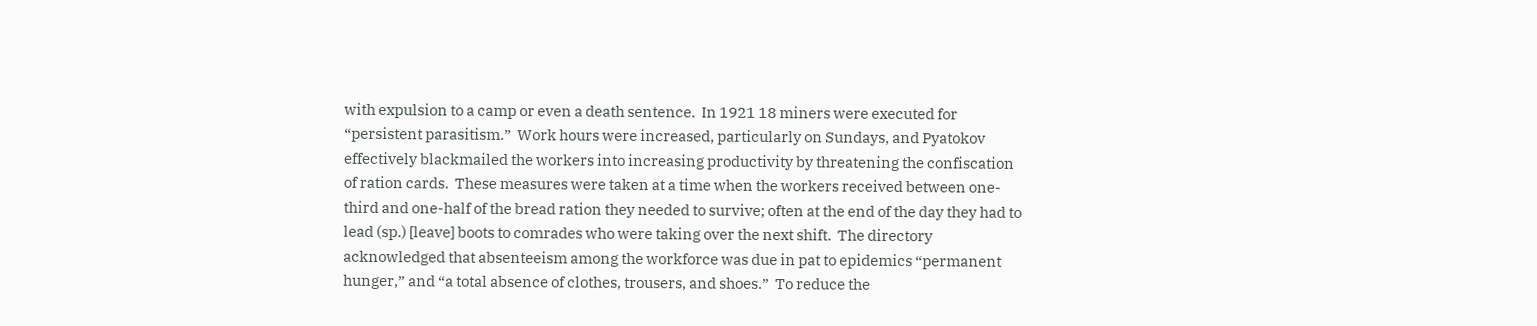with expulsion to a camp or even a death sentence.  In 1921 18 miners were executed for “persistent parasitism.”  Work hours were increased, particularly on Sundays, and Pyatokov effectively blackmailed the workers into increasing productivity by threatening the confiscation of ration cards.  These measures were taken at a time when the workers received between one-third and one-half of the bread ration they needed to survive; often at the end of the day they had to lead (sp.) [leave] boots to comrades who were taking over the next shift.  The directory acknowledged that absenteeism among the workforce was due in pat to epidemics “permanent hunger,” and “a total absence of clothes, trousers, and shoes.”  To reduce the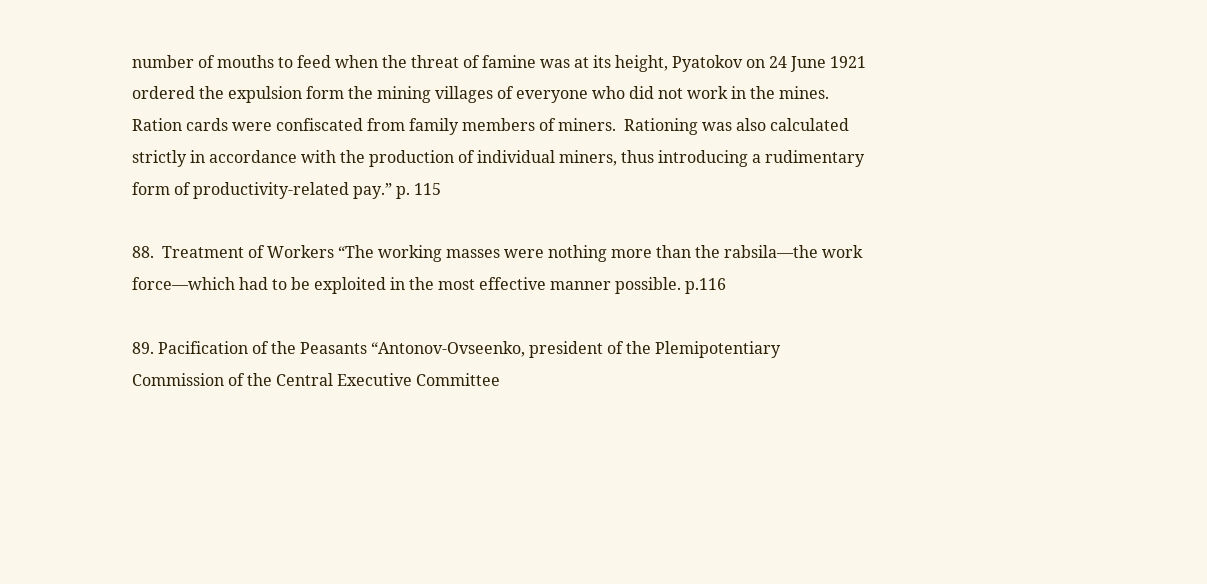number of mouths to feed when the threat of famine was at its height, Pyatokov on 24 June 1921 ordered the expulsion form the mining villages of everyone who did not work in the mines.  Ration cards were confiscated from family members of miners.  Rationing was also calculated strictly in accordance with the production of individual miners, thus introducing a rudimentary form of productivity-related pay.” p. 115

88.  Treatment of Workers “The working masses were nothing more than the rabsila—the work force—which had to be exploited in the most effective manner possible. p.116

89. Pacification of the Peasants “Antonov-Ovseenko, president of the Plemipotentiary Commission of the Central Executive Committee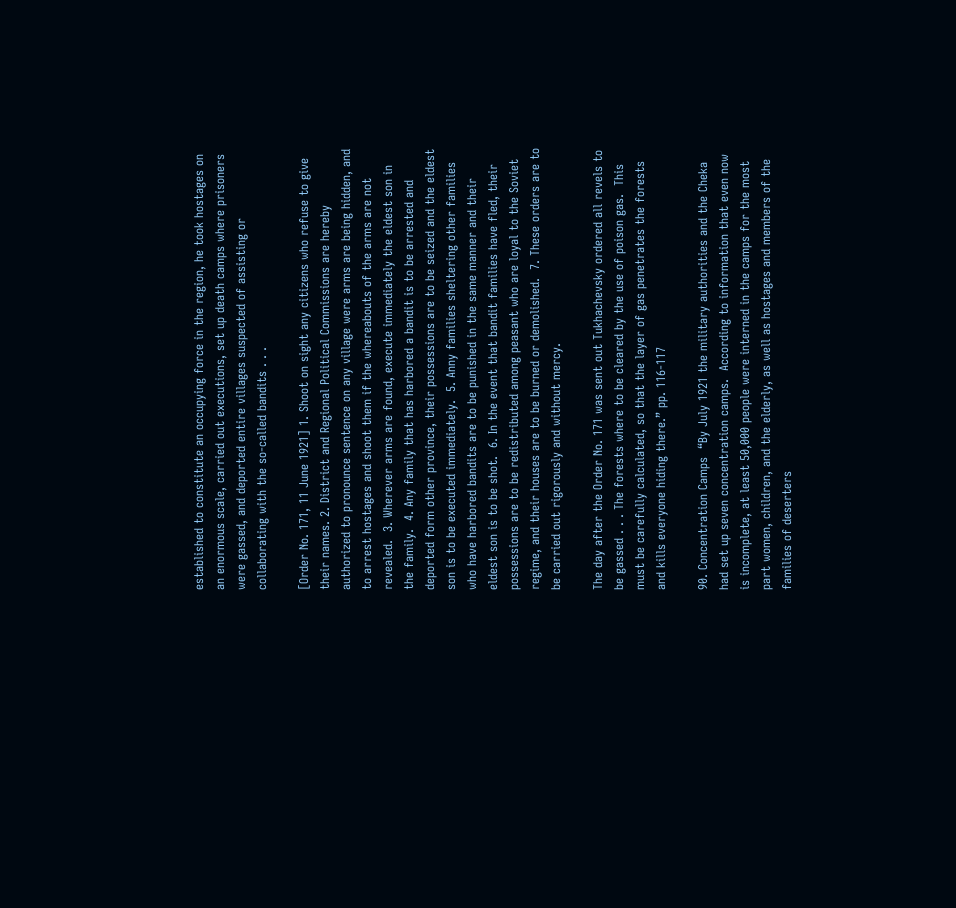established to constitute an occupying force in the region, he took hostages on an enormous scale, carried out executions, set up death camps where prisoners were gassed, and deported entire villages suspected of assisting or collaborating with the so-called bandits . . .

[Order No. 171, 11 June 1921] 1. Shoot on sight any citizens who refuse to give their names. 2. District and Regional Political Commissions are hereby authorized to pronounce sentence on any village were arms are being hidden, and to arrest hostages and shoot them if the whereabouts of the arms are not revealed.  3. Wherever arms are found, execute immediately the eldest son in the family.  4. Any family that has harbored a bandit is to be arrested and deported form other province, their possessions are to be seized and the eldest son is to be executed immediately.  5. Anny families sheltering other families who have harbored bandits are to be punished in the same manner and their eldest son is to be shot.  6. In the event that bandit families have fled, their possessions are to be redistributed among peasant who are loyal to the Soviet regime, and their houses are to be burned or demolished.  7. These orders are to be carried out rigorously and without mercy.

The day after the Order No. 171 was sent out Tukhachevsky ordered all revels to be gassed . . . The forests where to be cleared by the use of poison gas.  This must be carefully calculated, so that the layer of gas penetrates the forests and kills everyone hiding there.” pp. 116-117

90. Concentration Camps  “By July 1921 the military authorities and the Cheka had set up seven concentration camps.  According to information that even now is incomplete, at least 50,000 people were interned in the camps for the most part women, children, and the elderly, as well as hostages and members of the families of deserters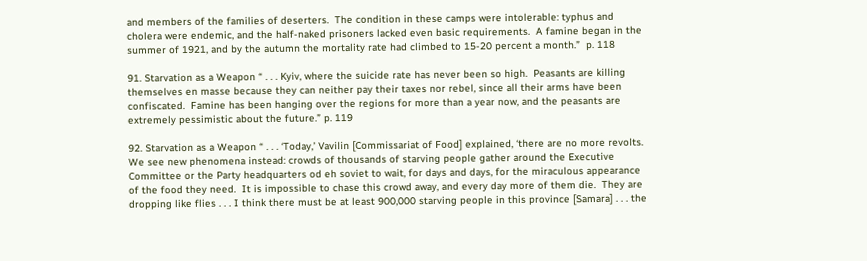and members of the families of deserters.  The condition in these camps were intolerable: typhus and cholera were endemic, and the half-naked prisoners lacked even basic requirements.  A famine began in the summer of 1921, and by the autumn the mortality rate had climbed to 15-20 percent a month.”  p. 118

91. Starvation as a Weapon “ . . . Kyiv, where the suicide rate has never been so high.  Peasants are killing themselves en masse because they can neither pay their taxes nor rebel, since all their arms have been confiscated.  Famine has been hanging over the regions for more than a year now, and the peasants are extremely pessimistic about the future.” p. 119

92. Starvation as a Weapon “ . . . ‘Today,’ Vavilin [Commissariat of Food] explained, ‘there are no more revolts.  We see new phenomena instead: crowds of thousands of starving people gather around the Executive Committee or the Party headquarters od eh soviet to wait, for days and days, for the miraculous appearance of the food they need.  It is impossible to chase this crowd away, and every day more of them die.  They are dropping like flies . . . I think there must be at least 900,000 starving people in this province [Samara] . . . the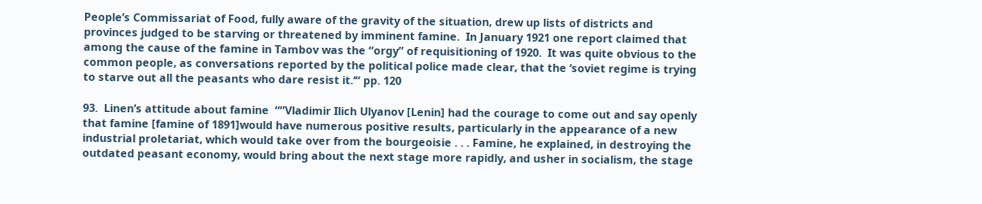People’s Commissariat of Food, fully aware of the gravity of the situation, drew up lists of districts and provinces judged to be starving or threatened by imminent famine.  In January 1921 one report claimed that among the cause of the famine in Tambov was the “orgy” of requisitioning of 1920.  It was quite obvious to the common people, as conversations reported by the political police made clear, that the ‘soviet regime is trying to starve out all the peasants who dare resist it.‘“ pp. 120

93.  Linen’s attitude about famine  “”Vladimir Ilich Ulyanov [Lenin] had the courage to come out and say openly that famine [famine of 1891]would have numerous positive results, particularly in the appearance of a new industrial proletariat, which would take over from the bourgeoisie . . . Famine, he explained, in destroying the outdated peasant economy, would bring about the next stage more rapidly, and usher in socialism, the stage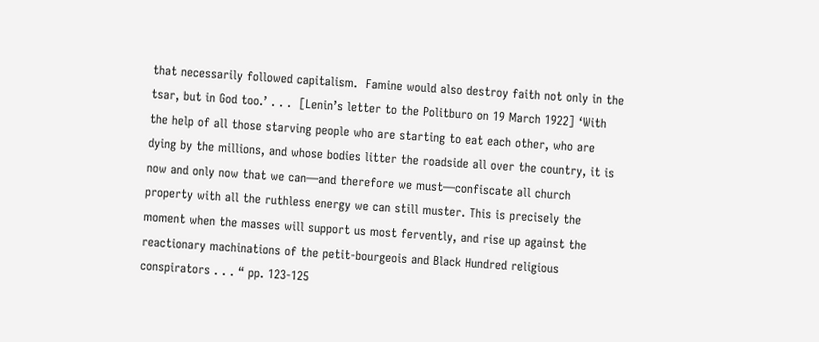that necessarily followed capitalism.  Famine would also destroy faith not only in the tsar, but in God too.’ . . .  [Lenin’s letter to the Politburo on 19 March 1922] ‘With the help of all those starving people who are starting to eat each other, who are dying by the millions, and whose bodies litter the roadside all over the country, it is now and only now that we can—and therefore we must—confiscate all church property with all the ruthless energy we can still muster. This is precisely the moment when the masses will support us most fervently, and rise up against the reactionary machinations of the petit-bourgeois and Black Hundred religious conspirators . . . “ pp. 123-125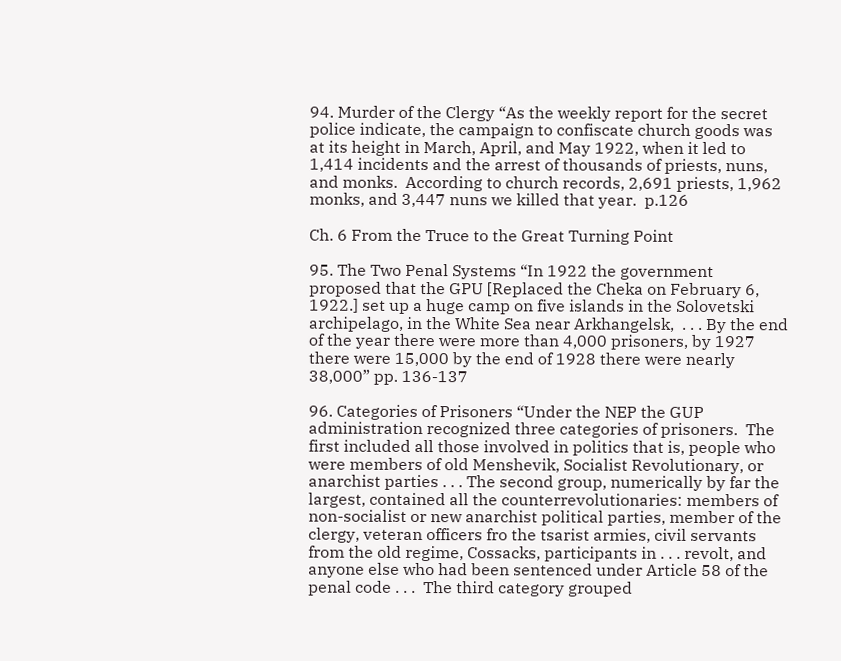94. Murder of the Clergy “As the weekly report for the secret police indicate, the campaign to confiscate church goods was at its height in March, April, and May 1922, when it led to 1,414 incidents and the arrest of thousands of priests, nuns, and monks.  According to church records, 2,691 priests, 1,962 monks, and 3,447 nuns we killed that year.  p.126

Ch. 6 From the Truce to the Great Turning Point

95. The Two Penal Systems “In 1922 the government proposed that the GPU [Replaced the Cheka on February 6, 1922.] set up a huge camp on five islands in the Solovetski archipelago, in the White Sea near Arkhangelsk,  . . . By the end of the year there were more than 4,000 prisoners, by 1927 there were 15,000 by the end of 1928 there were nearly 38,000” pp. 136-137

96. Categories of Prisoners “Under the NEP the GUP administration recognized three categories of prisoners.  The first included all those involved in politics that is, people who were members of old Menshevik, Socialist Revolutionary, or anarchist parties . . . The second group, numerically by far the largest, contained all the counterrevolutionaries: members of non-socialist or new anarchist political parties, member of the clergy, veteran officers fro the tsarist armies, civil servants from the old regime, Cossacks, participants in . . . revolt, and anyone else who had been sentenced under Article 58 of the penal code . . .  The third category grouped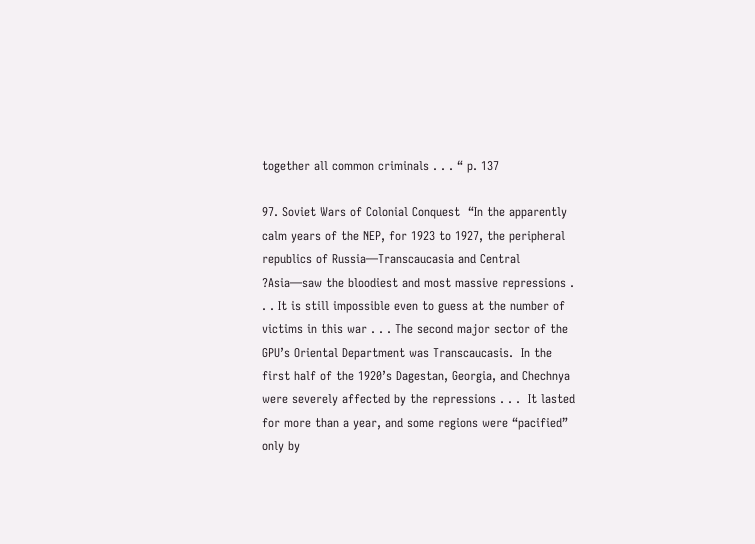together all common criminals . . . “ p. 137

97. Soviet Wars of Colonial Conquest  “In the apparently calm years of the NEP, for 1923 to 1927, the peripheral republics of Russia—Transcaucasia and Central ?Asia—saw the bloodiest and most massive repressions . . . It is still impossible even to guess at the number of victims in this war . . . The second major sector of the GPU’s Oriental Department was Transcaucasis.  In the first half of the 1920’s Dagestan, Georgia, and Chechnya were severely affected by the repressions . . .  It lasted for more than a year, and some regions were “pacified” only by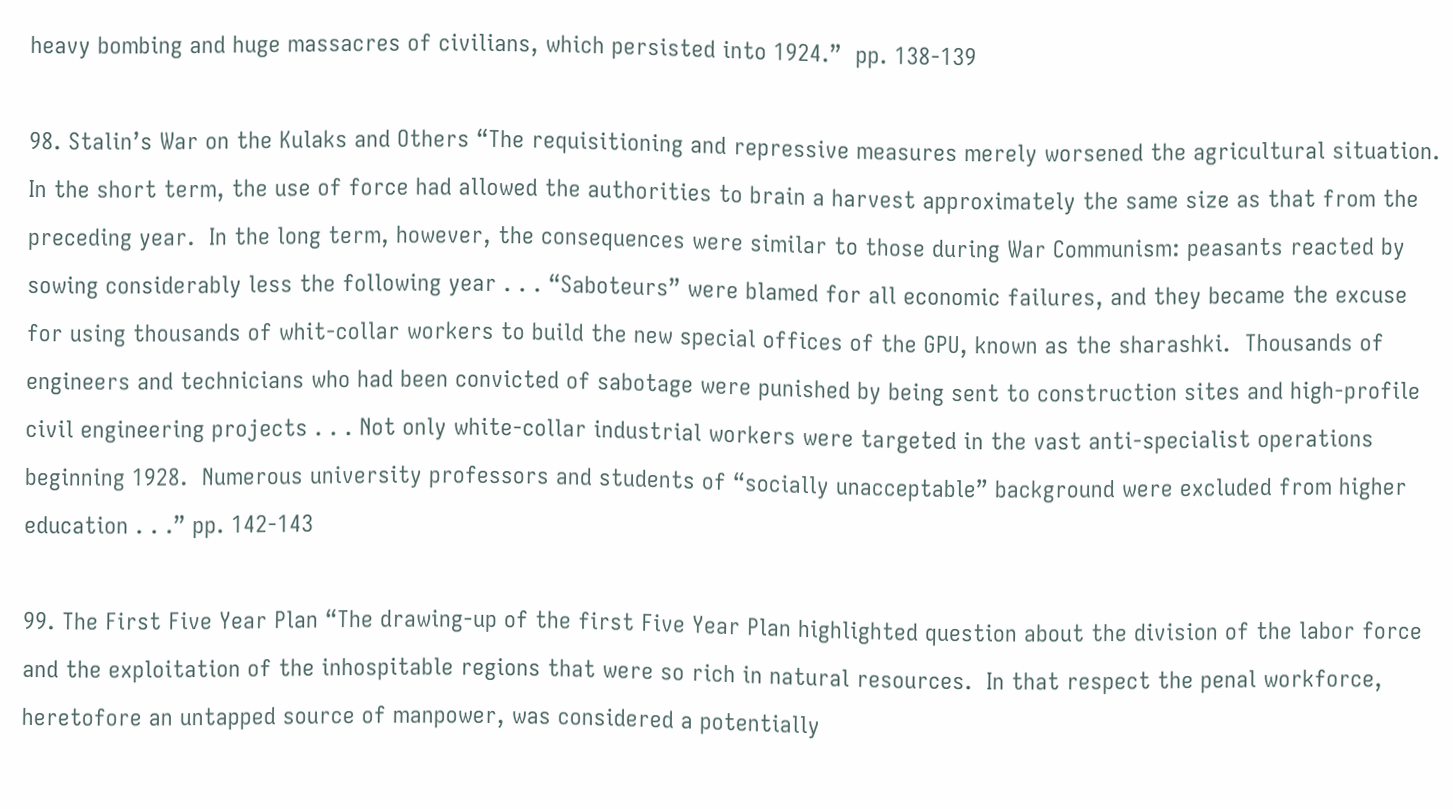heavy bombing and huge massacres of civilians, which persisted into 1924.”  pp. 138-139

98. Stalin’s War on the Kulaks and Others “The requisitioning and repressive measures merely worsened the agricultural situation.  In the short term, the use of force had allowed the authorities to brain a harvest approximately the same size as that from the preceding year.  In the long term, however, the consequences were similar to those during War Communism: peasants reacted by sowing considerably less the following year . . . “Saboteurs” were blamed for all economic failures, and they became the excuse for using thousands of whit-collar workers to build the new special offices of the GPU, known as the sharashki.  Thousands of engineers and technicians who had been convicted of sabotage were punished by being sent to construction sites and high-profile civil engineering projects . . . Not only white-collar industrial workers were targeted in the vast anti-specialist operations beginning 1928.  Numerous university professors and students of “socially unacceptable” background were excluded from higher education . . .” pp. 142-143

99. The First Five Year Plan “The drawing-up of the first Five Year Plan highlighted question about the division of the labor force and the exploitation of the inhospitable regions that were so rich in natural resources.  In that respect the penal workforce, heretofore an untapped source of manpower, was considered a potentially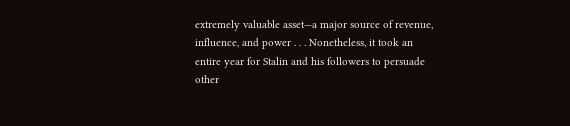extremely valuable asset—a major source of revenue, influence, and power . . . Nonetheless, it took an entire year for Stalin and his followers to persuade other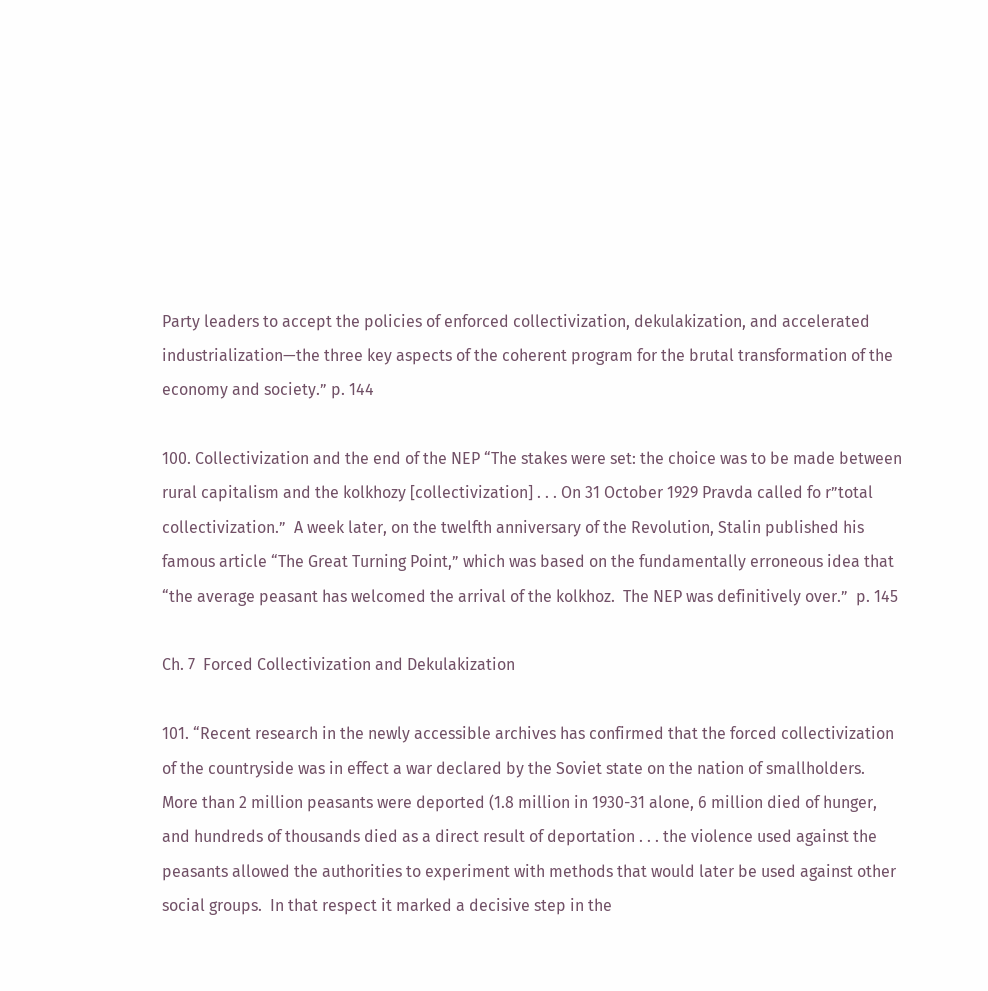Party leaders to accept the policies of enforced collectivization, dekulakization, and accelerated industrialization—the three key aspects of the coherent program for the brutal transformation of the economy and society.” p. 144

100. Collectivization and the end of the NEP “The stakes were set: the choice was to be made between rural capitalism and the kolkhozy [collectivization] . . . On 31 October 1929 Pravda called fo r”total collectivization.”  A week later, on the twelfth anniversary of the Revolution, Stalin published his famous article “The Great Turning Point,” which was based on the fundamentally erroneous idea that “the average peasant has welcomed the arrival of the kolkhoz.  The NEP was definitively over.”  p. 145

Ch. 7  Forced Collectivization and Dekulakization

101. “Recent research in the newly accessible archives has confirmed that the forced collectivization of the countryside was in effect a war declared by the Soviet state on the nation of smallholders.  More than 2 million peasants were deported (1.8 million in 1930-31 alone, 6 million died of hunger, and hundreds of thousands died as a direct result of deportation . . . the violence used against the peasants allowed the authorities to experiment with methods that would later be used against other social groups.  In that respect it marked a decisive step in the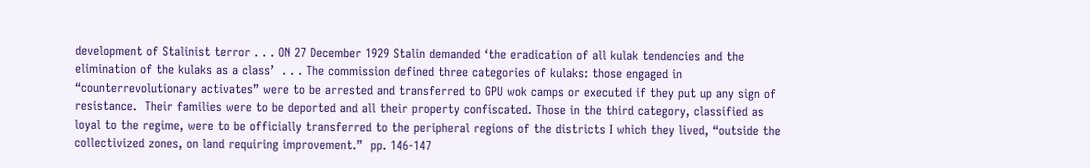development of Stalinist terror . . . ON 27 December 1929 Stalin demanded ‘the eradication of all kulak tendencies and the elimination of the kulaks as a class’  . . . The commission defined three categories of kulaks: those engaged in “counterrevolutionary activates” were to be arrested and transferred to GPU wok camps or executed if they put up any sign of resistance.  Their families were to be deported and all their property confiscated. Those in the third category, classified as loyal to the regime, were to be officially transferred to the peripheral regions of the districts I which they lived, “outside the collectivized zones, on land requiring improvement.”  pp. 146-147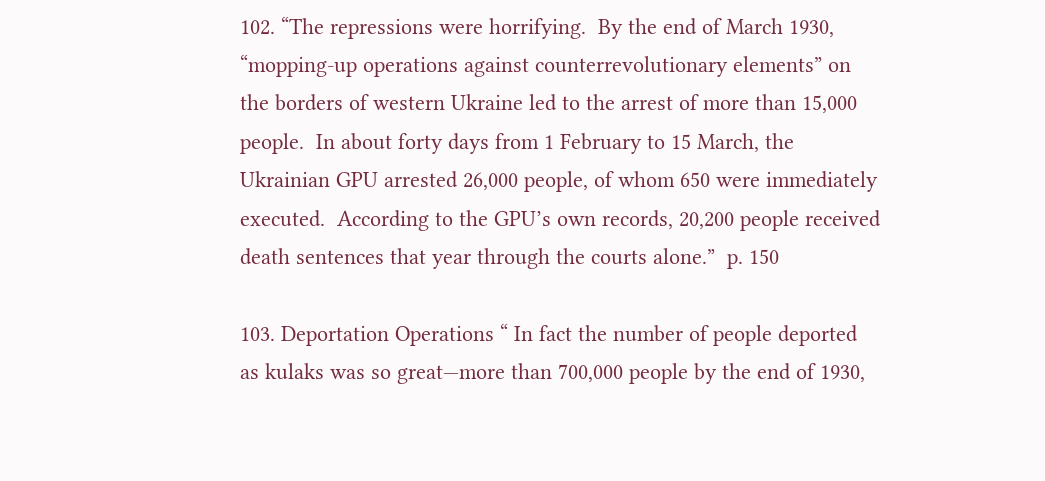102. “The repressions were horrifying.  By the end of March 1930, “mopping-up operations against counterrevolutionary elements” on the borders of western Ukraine led to the arrest of more than 15,000 people.  In about forty days from 1 February to 15 March, the Ukrainian GPU arrested 26,000 people, of whom 650 were immediately executed.  According to the GPU’s own records, 20,200 people received death sentences that year through the courts alone.”  p. 150

103. Deportation Operations “ In fact the number of people deported as kulaks was so great—more than 700,000 people by the end of 1930,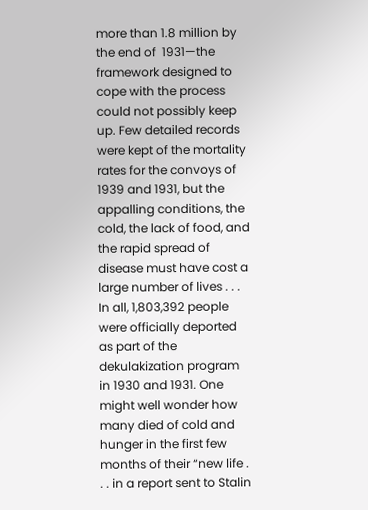more than 1.8 million by the end of  1931—the framework designed to cope with the process could not possibly keep up. Few detailed records were kept of the mortality rates for the convoys of 1939 and 1931, but the appalling conditions, the cold, the lack of food, and the rapid spread of disease must have cost a large number of lives . . . In all, 1,803,392 people were officially deported as part of the dekulakization program in 1930 and 1931. One might well wonder how many died of cold and hunger in the first few months of their “new life . . . in a report sent to Stalin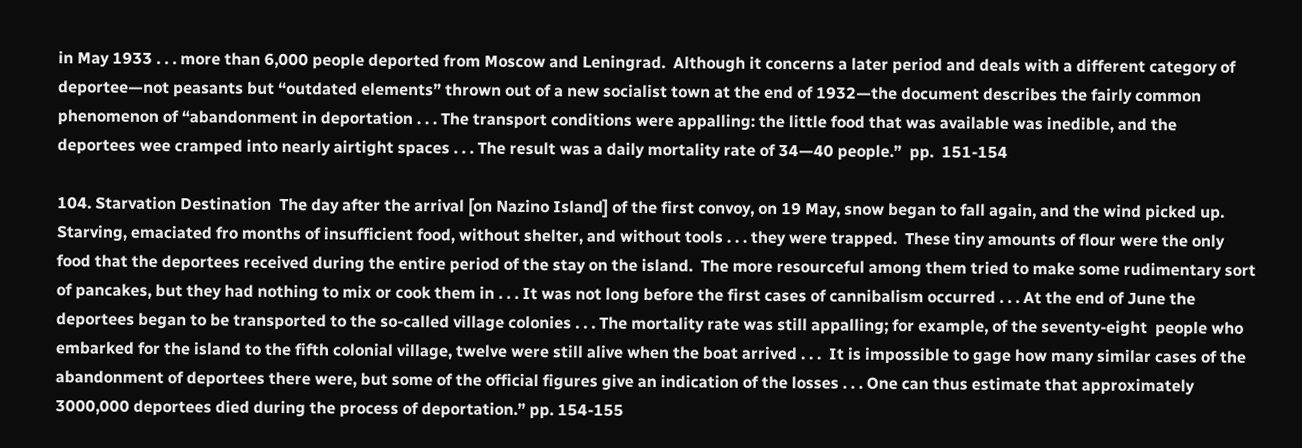in May 1933 . . . more than 6,000 people deported from Moscow and Leningrad.  Although it concerns a later period and deals with a different category of deportee—not peasants but “outdated elements” thrown out of a new socialist town at the end of 1932—the document describes the fairly common phenomenon of “abandonment in deportation . . . The transport conditions were appalling: the little food that was available was inedible, and the deportees wee cramped into nearly airtight spaces . . . The result was a daily mortality rate of 34—40 people.”  pp.  151-154

104. Starvation Destination  The day after the arrival [on Nazino Island] of the first convoy, on 19 May, snow began to fall again, and the wind picked up.  Starving, emaciated fro months of insufficient food, without shelter, and without tools . . . they were trapped.  These tiny amounts of flour were the only food that the deportees received during the entire period of the stay on the island.  The more resourceful among them tried to make some rudimentary sort of pancakes, but they had nothing to mix or cook them in . . . It was not long before the first cases of cannibalism occurred . . . At the end of June the deportees began to be transported to the so-called village colonies . . . The mortality rate was still appalling; for example, of the seventy-eight  people who embarked for the island to the fifth colonial village, twelve were still alive when the boat arrived . . .  It is impossible to gage how many similar cases of the abandonment of deportees there were, but some of the official figures give an indication of the losses . . . One can thus estimate that approximately 3000,000 deportees died during the process of deportation.” pp. 154-155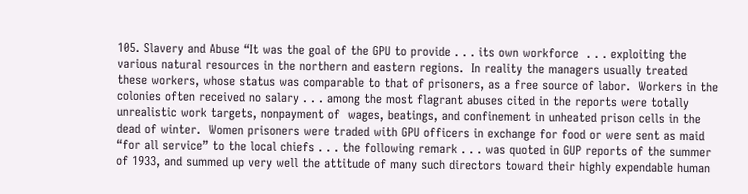105. Slavery and Abuse “It was the goal of the GPU to provide . . . its own workforce  . . . exploiting the various natural resources in the northern and eastern regions.  In reality the managers usually treated these workers, whose status was comparable to that of prisoners, as a free source of labor.  Workers in the colonies often received no salary . . . among the most flagrant abuses cited in the reports were totally unrealistic work targets, nonpayment of  wages, beatings, and confinement in unheated prison cells in the dead of winter.  Women prisoners were traded with GPU officers in exchange for food or were sent as maid “for all service” to the local chiefs . . . the following remark . . . was quoted in GUP reports of the summer of 1933, and summed up very well the attitude of many such directors toward their highly expendable human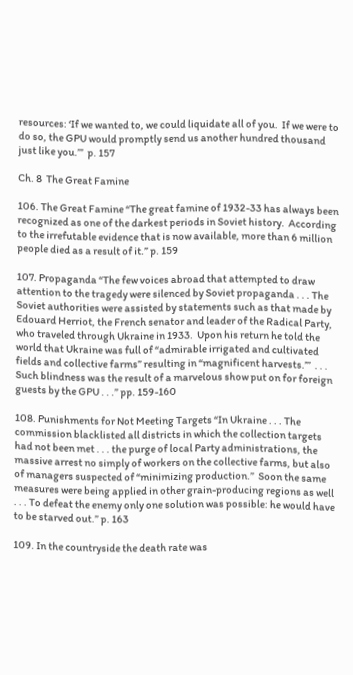resources: ‘If we wanted to, we could liquidate all of you.  If we were to do so, the GPU would promptly send us another hundred thousand just like you.’”  p. 157

Ch. 8  The Great Famine

106. The Great Famine “The great famine of 1932-33 has always been recognized as one of the darkest periods in Soviet history.  According to the irrefutable evidence that is now available, more than 6 million people died as a result of it.” p. 159

107. Propaganda “The few voices abroad that attempted to draw attention to the tragedy were silenced by Soviet propaganda . . . The Soviet authorities were assisted by statements such as that made by Edouard Herriot, the French senator and leader of the Radical Party, who traveled through Ukraine in 1933.  Upon his return he told the world that Ukraine was full of “admirable irrigated and cultivated fields and collective farms” resulting in “magnificent harvests.”’  . . . Such blindness was the result of a marvelous show put on for foreign guests by the GPU . . .” pp. 159-160

108. Punishments for Not Meeting Targets “In Ukraine . . . The commission blacklisted all districts in which the collection targets had not been met . . . the purge of local Party administrations, the massive arrest no simply of workers on the collective farms, but also of managers suspected of “minimizing production.”  Soon the same measures were being applied in other grain-producing regions as well . . . To defeat the enemy only one solution was possible: he would have to be starved out.” p. 163

109. In the countryside the death rate was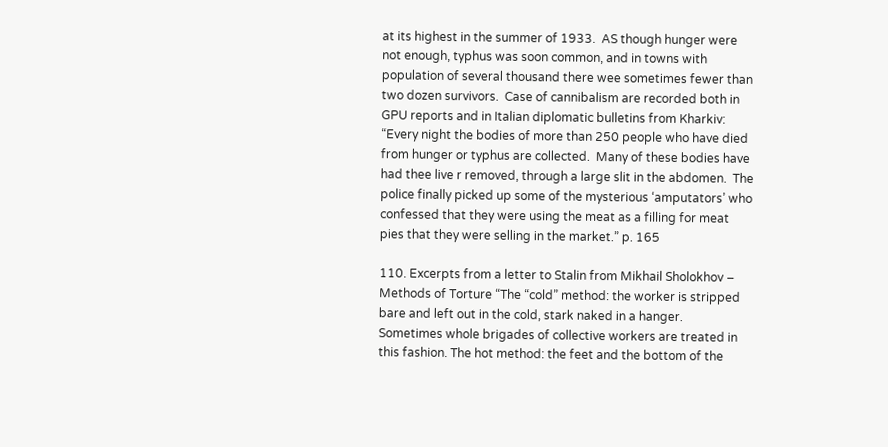at its highest in the summer of 1933.  AS though hunger were not enough, typhus was soon common, and in towns with population of several thousand there wee sometimes fewer than two dozen survivors.  Case of cannibalism are recorded both in GPU reports and in Italian diplomatic bulletins from Kharkiv:  “Every night the bodies of more than 250 people who have died from hunger or typhus are collected.  Many of these bodies have had thee live r removed, through a large slit in the abdomen.  The police finally picked up some of the mysterious ‘amputators’ who confessed that they were using the meat as a filling for meat pies that they were selling in the market.” p. 165

110. Excerpts from a letter to Stalin from Mikhail Sholokhov – Methods of Torture “The “cold” method: the worker is stripped bare and left out in the cold, stark naked in a hanger.  Sometimes whole brigades of collective workers are treated in this fashion. The hot method: the feet and the bottom of the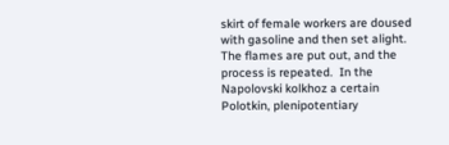skirt of female workers are doused with gasoline and then set alight.  The flames are put out, and the process is repeated.  In the Napolovski kolkhoz a certain Polotkin, plenipotentiary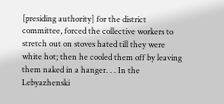[presiding authority] for the district committee, forced the collective workers to stretch out on stoves hated till they were white hot; then he cooled them off by leaving them naked in a hanger. . . In the Lebyazhenski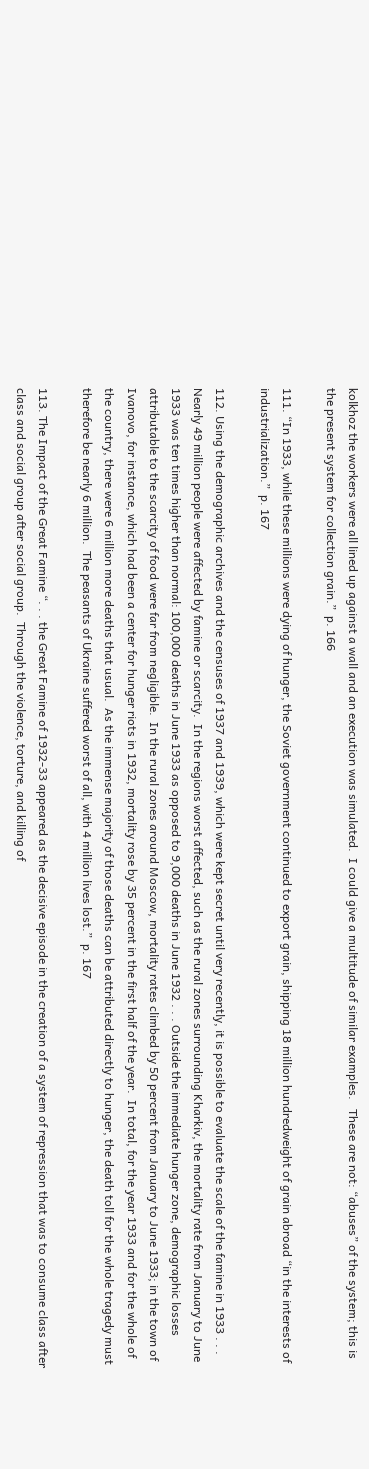kolkhoz the workers were all lined up against a wall and an execution was simulated.  I could give a multitude of similar examples.   These are not: “abuses” of the system; this is the present system for collection grain.”  p. 166

111. “In 1933, while these millions were dying of hunger, the Soviet government continued to export grain, shipping 18 million hundredweight of grain abroad “in the interests of industrialization.”  p. 167

112. Using the demographic archives and the censuses of 1937 and 1939, which were kept secret until very recently, it is possible to evaluate the scale of the famine in 1933 . . . Nearly 49 million people were affected by famine or scarcity.  In the regions worst affected, such as the rural zones surrounding Kharkiv, the mortality rate from January to June 1933 was ten times higher than normal: 100,000 deaths in June 1933 as opposed to 9,000 deaths in June 1932 . . . Outside the immediate hunger zone, demographic losses attributable to the scarcity of food were far from negligible.  In the rural zones around Moscow, mortality rates climbed by 50 percent from January to June 1933; in the town of Ivanovo, for instance, which had been a center for hunger riots in 1932, mortality rose by 35 percent in the first half of the year.  In total, for the year 1933 and for the whole of the country, there were 6 million more deaths that usual.  As the immense majority of those deaths can be attributed directly to hunger, the death toll for the whole tragedy must therefore be nearly 6 million.  The peasants of Ukraine suffered worst of all, with 4 million lives lost.”  p. 167

113. The Impact of the Great Famine “. . . the Great Famine of 1932-33 appeared as the decisive episode in the creation of a system of repression that was to consume class after class and social group after social group.  Through the violence, torture, and killing of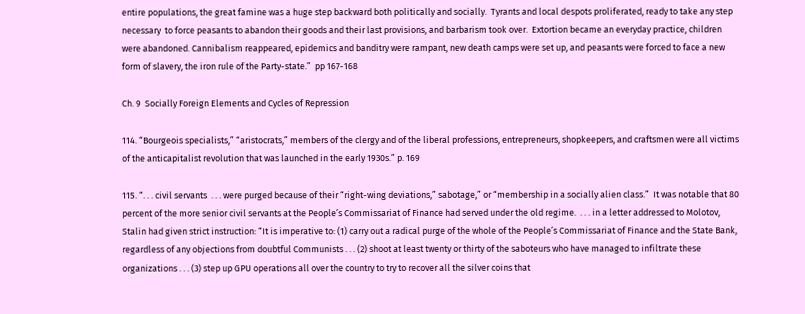entire populations, the great famine was a huge step backward both politically and socially.  Tyrants and local despots proliferated, ready to take any step necessary  to force peasants to abandon their goods and their last provisions, and barbarism took over.  Extortion became an everyday practice, children were abandoned. Cannibalism reappeared, epidemics and banditry were rampant, new death camps were set up, and peasants were forced to face a new form of slavery, the iron rule of the Party-state.”  pp 167-168

Ch. 9  Socially Foreign Elements and Cycles of Repression

114. “Bourgeois specialists,” “aristocrats,” members of the clergy and of the liberal professions, entrepreneurs, shopkeepers, and craftsmen were all victims of the anticapitalist revolution that was launched in the early 1930s.” p. 169

115. “. . . civil servants  . . . were purged because of their “right-wing deviations,” sabotage,” or “membership in a socially alien class.”  It was notable that 80 percent of the more senior civil servants at the People’s Commissariat of Finance had served under the old regime.  . . . in a letter addressed to Molotov, Stalin had given strict instruction: “It is imperative to: (1) carry out a radical purge of the whole of the People’s Commissariat of Finance and the State Bank, regardless of any objections from doubtful Communists . . . (2) shoot at least twenty or thirty of the saboteurs who have managed to infiltrate these organizations . . . (3) step up GPU operations all over the country to try to recover all the silver coins that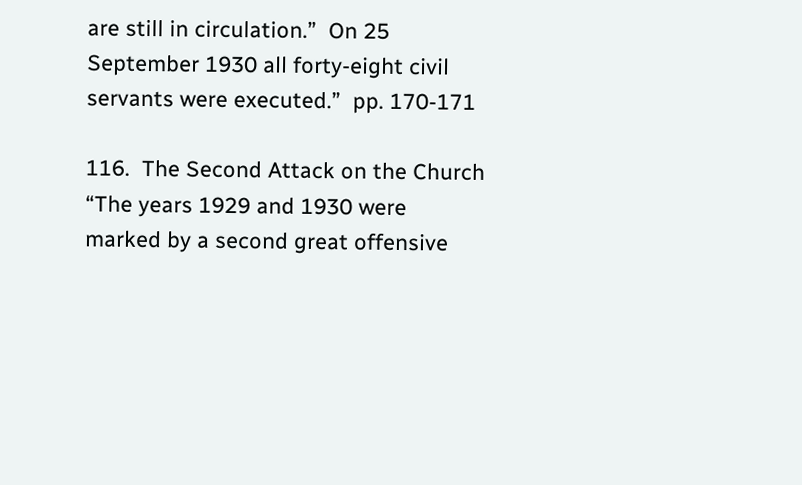are still in circulation.”  On 25 September 1930 all forty-eight civil servants were executed.”  pp. 170-171

116.  The Second Attack on the Church  “The years 1929 and 1930 were marked by a second great offensive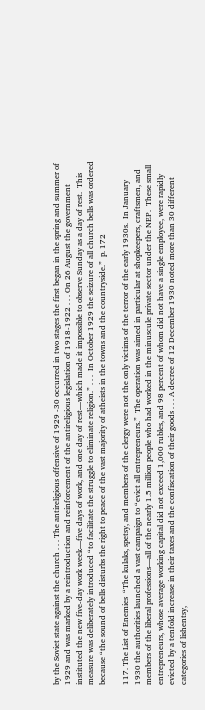by the Soviet state against the church . . . The antireligious offensive of 1929 -30 occurred in two stages the first began in the spring and summer of 1929 and was marked by a reintroduction and reinforcement of the antireligious legislation of 1918-1922 . . . On 26 August the government instituted the new five-day work week—five days of work, and one day of rest—which made it impossible to observe Sunday as a day of rest.  This measure was deliberately introduced “to facilitate the struggle to eliminate religion.” . . .  In October 1929 the seizure of all church bells was ordered because “the sound of bells disturbs the right to peace of the vast majority of atheists in the towns and the countryside.”  p. 172

117. The List of Enemies  “The kulaks, spetsy, and members of the clergy were not the only victims of the terror of the early 1930s.  In January 1930 the authorities launched a vast campaign to “evict all entrepreneurs.”  The operation was aimed in particular at shopkeepers, craftsmen, and members of the liberal professions—all of the nearly 1.5 million people who had worked in the minuscule private sector under the NEP.  These small entrepreneurs, whose average working capital did not exceed 1,000 rubles, and 98 percent of whom did not have a single employee, were rapidly evicted by a tenfold increase in their taxes and the confiscation of their goods . . . A decree of 12 December 1930 noted more than 30 different categories of lishentsy,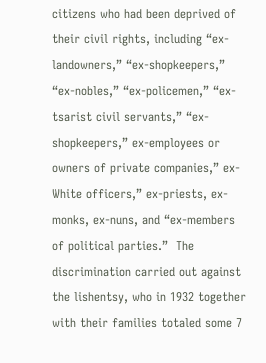citizens who had been deprived of their civil rights, including “ex-landowners,” “ex-shopkeepers,” “ex-nobles,” “ex-policemen,” “ex-tsarist civil servants,” “ex-shopkeepers,” ex-employees or owners of private companies,” ex-White officers,” ex-priests, ex-monks, ex-nuns, and “ex-members of political parties.”  The discrimination carried out against the lishentsy, who in 1932 together with their families totaled some 7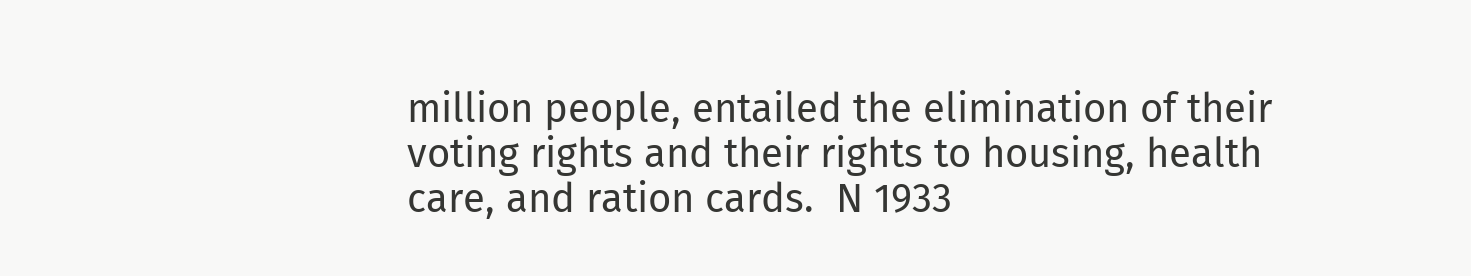million people, entailed the elimination of their voting rights and their rights to housing, health care, and ration cards.  N 1933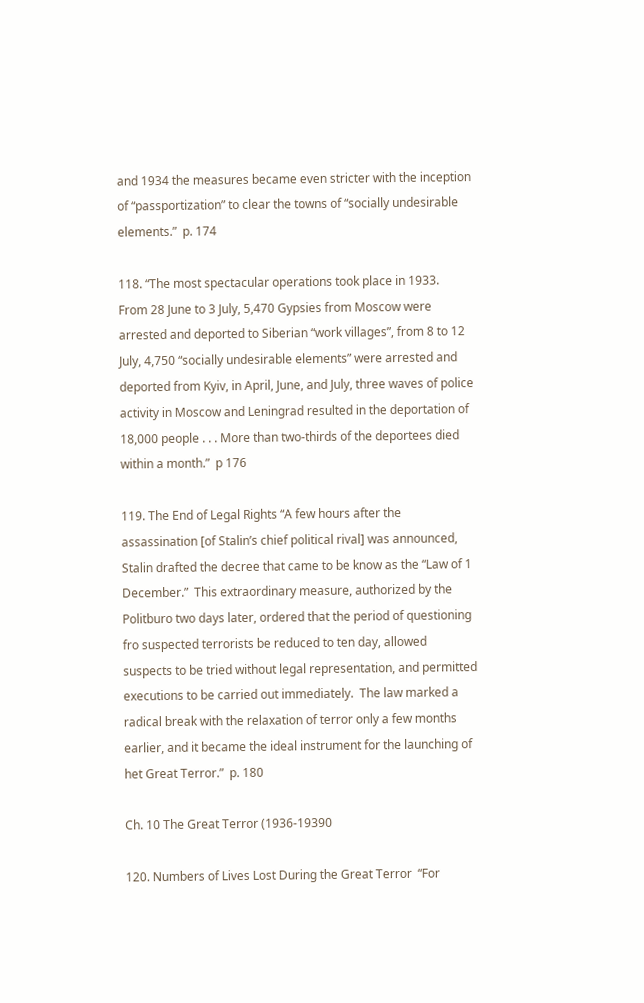and 1934 the measures became even stricter with the inception of “passportization” to clear the towns of “socially undesirable elements.”  p. 174

118. “The most spectacular operations took place in 1933.  From 28 June to 3 July, 5,470 Gypsies from Moscow were arrested and deported to Siberian “work villages”, from 8 to 12 July, 4,750 “socially undesirable elements” were arrested and deported from Kyiv, in April, June, and July, three waves of police activity in Moscow and Leningrad resulted in the deportation of 18,000 people . . . More than two-thirds of the deportees died within a month.”  p 176

119. The End of Legal Rights “A few hours after the assassination [of Stalin’s chief political rival] was announced, Stalin drafted the decree that came to be know as the “Law of 1 December.”  This extraordinary measure, authorized by the Politburo two days later, ordered that the period of questioning fro suspected terrorists be reduced to ten day, allowed suspects to be tried without legal representation, and permitted executions to be carried out immediately.  The law marked a radical break with the relaxation of terror only a few months earlier, and it became the ideal instrument for the launching of het Great Terror.”  p. 180

Ch. 10 The Great Terror (1936-19390

120. Numbers of Lives Lost During the Great Terror  “For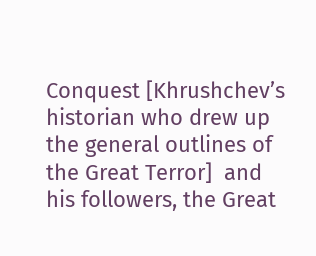Conquest [Khrushchev’s historian who drew up the general outlines of the Great Terror]  and his followers, the Great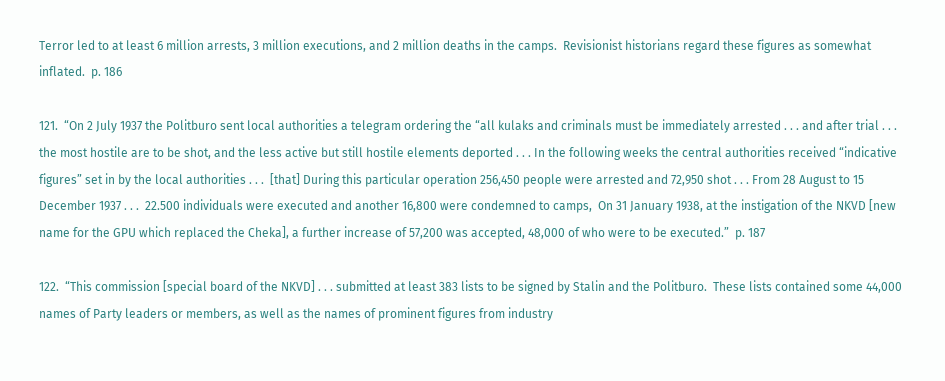Terror led to at least 6 million arrests, 3 million executions, and 2 million deaths in the camps.  Revisionist historians regard these figures as somewhat inflated.  p. 186

121.  “On 2 July 1937 the Politburo sent local authorities a telegram ordering the “all kulaks and criminals must be immediately arrested . . . and after trial . . . the most hostile are to be shot, and the less active but still hostile elements deported . . . In the following weeks the central authorities received “indicative figures” set in by the local authorities . . .  [that] During this particular operation 256,450 people were arrested and 72,950 shot . . . From 28 August to 15 December 1937 . . .  22.500 individuals were executed and another 16,800 were condemned to camps,  On 31 January 1938, at the instigation of the NKVD [new name for the GPU which replaced the Cheka], a further increase of 57,200 was accepted, 48,000 of who were to be executed.”  p. 187

122.  “This commission [special board of the NKVD] . . . submitted at least 383 lists to be signed by Stalin and the Politburo.  These lists contained some 44,000 names of Party leaders or members, as well as the names of prominent figures from industry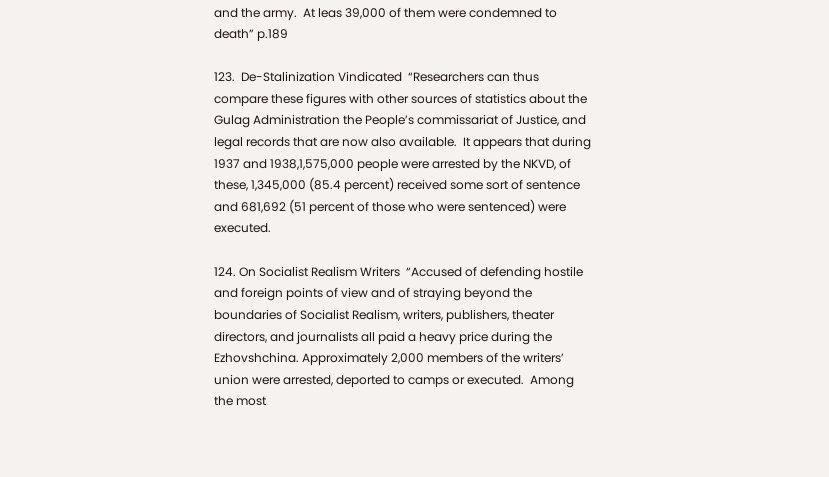and the army.  At leas 39,000 of them were condemned to death” p.189

123.  De-Stalinization Vindicated  “Researchers can thus compare these figures with other sources of statistics about the Gulag Administration the People’s commissariat of Justice, and legal records that are now also available.  It appears that during 1937 and 1938,1,575,000 people were arrested by the NKVD, of these, 1,345,000 (85.4 percent) received some sort of sentence and 681,692 (51 percent of those who were sentenced) were executed.

124. On Socialist Realism Writers  “Accused of defending hostile and foreign points of view and of straying beyond the boundaries of Socialist Realism, writers, publishers, theater directors, and journalists all paid a heavy price during the Ezhovshchina. Approximately 2,000 members of the writers’ union were arrested, deported to camps or executed.  Among the most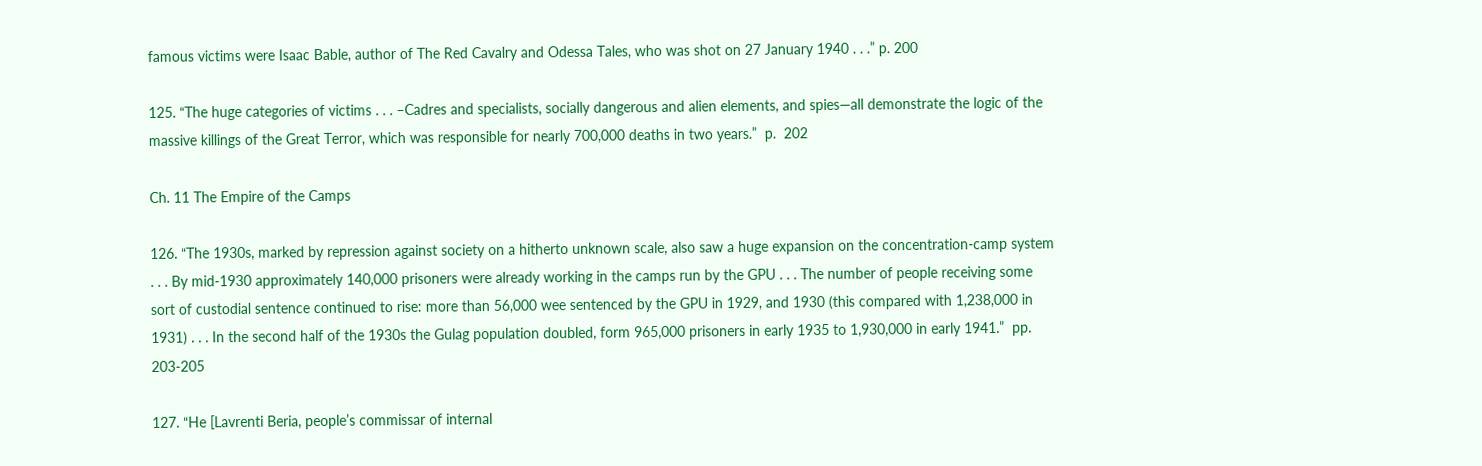famous victims were Isaac Bable, author of The Red Cavalry and Odessa Tales, who was shot on 27 January 1940 . . .” p. 200

125. “The huge categories of victims . . . –Cadres and specialists, socially dangerous and alien elements, and spies—all demonstrate the logic of the massive killings of the Great Terror, which was responsible for nearly 700,000 deaths in two years.”  p.  202

Ch. 11 The Empire of the Camps

126. “The 1930s, marked by repression against society on a hitherto unknown scale, also saw a huge expansion on the concentration-camp system . . . By mid-1930 approximately 140,000 prisoners were already working in the camps run by the GPU . . . The number of people receiving some sort of custodial sentence continued to rise: more than 56,000 wee sentenced by the GPU in 1929, and 1930 (this compared with 1,238,000 in 1931) . . . In the second half of the 1930s the Gulag population doubled, form 965,000 prisoners in early 1935 to 1,930,000 in early 1941.”  pp.  203-205

127. “He [Lavrenti Beria, people’s commissar of internal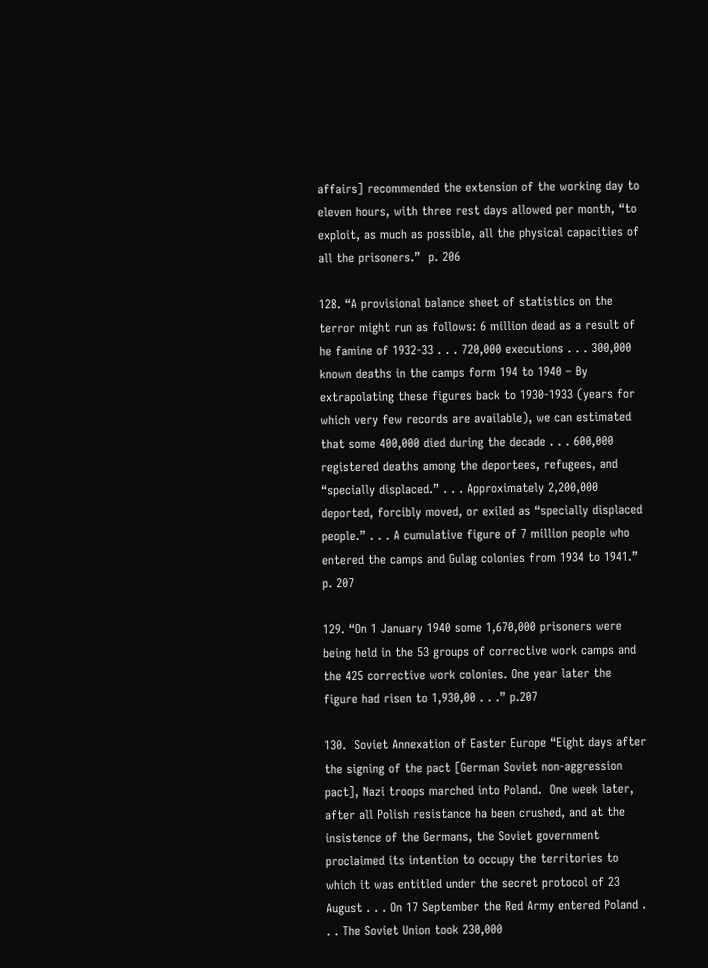affairs] recommended the extension of the working day to eleven hours, with three rest days allowed per month, “to exploit, as much as possible, all the physical capacities of all the prisoners.”  p. 206

128. “A provisional balance sheet of statistics on the terror might run as follows: 6 million dead as a result of he famine of 1932-33 . . . 720,000 executions . . . 300,000 known deaths in the camps form 194 to 1940 – By extrapolating these figures back to 1930-1933 (years for which very few records are available), we can estimated that some 400,000 died during the decade . . . 600,000 registered deaths among the deportees, refugees, and “specially displaced.” . . . Approximately 2,200,000 deported, forcibly moved, or exiled as “specially displaced people.” . . . A cumulative figure of 7 million people who entered the camps and Gulag colonies from 1934 to 1941.”  p. 207

129. “On 1 January 1940 some 1,670,000 prisoners were being held in the 53 groups of corrective work camps and the 425 corrective work colonies. One year later the figure had risen to 1,930,00 . . .” p.207

130.  Soviet Annexation of Easter Europe “Eight days after the signing of the pact [German Soviet non-aggression pact], Nazi troops marched into Poland.  One week later, after all Polish resistance ha been crushed, and at the insistence of the Germans, the Soviet government proclaimed its intention to occupy the territories to which it was entitled under the secret protocol of 23 August . . . On 17 September the Red Army entered Poland . . . The Soviet Union took 230,000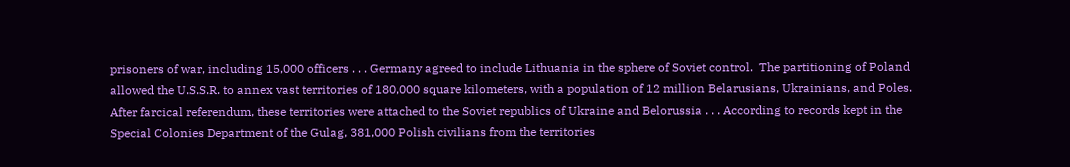prisoners of war, including 15,000 officers . . . Germany agreed to include Lithuania in the sphere of Soviet control.  The partitioning of Poland allowed the U.S.S.R. to annex vast territories of 180,000 square kilometers, with a population of 12 million Belarusians, Ukrainians, and Poles.  After farcical referendum, these territories were attached to the Soviet republics of Ukraine and Belorussia . . . According to records kept in the Special Colonies Department of the Gulag, 381,000 Polish civilians from the territories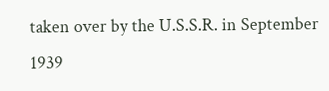taken over by the U.S.S.R. in September 1939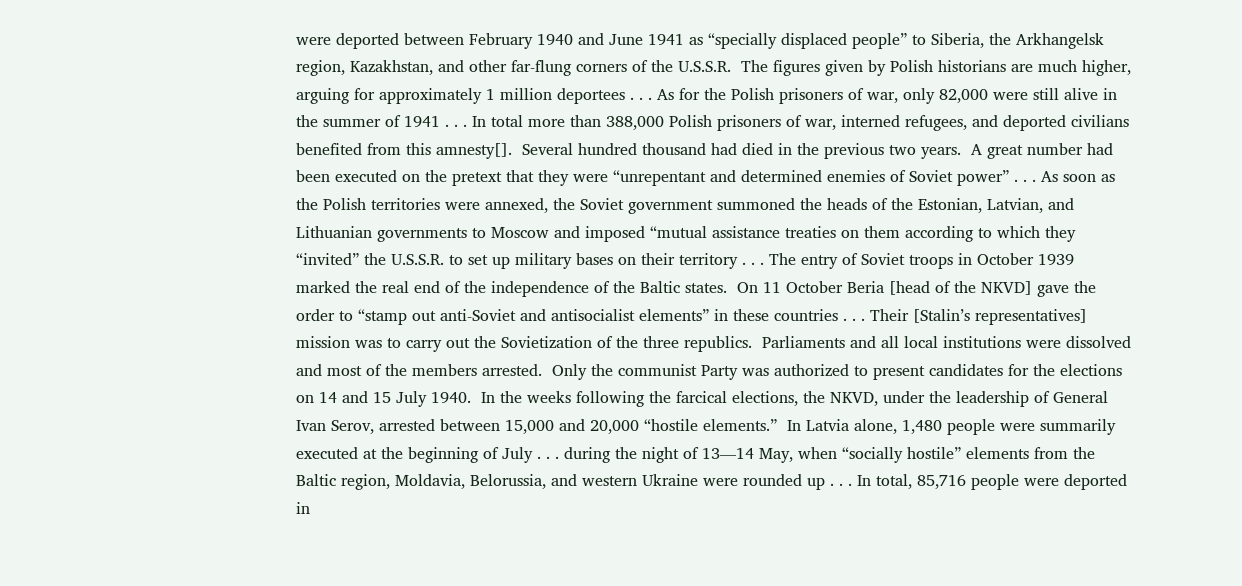were deported between February 1940 and June 1941 as “specially displaced people” to Siberia, the Arkhangelsk region, Kazakhstan, and other far-flung corners of the U.S.S.R.  The figures given by Polish historians are much higher, arguing for approximately 1 million deportees . . . As for the Polish prisoners of war, only 82,000 were still alive in the summer of 1941 . . . In total more than 388,000 Polish prisoners of war, interned refugees, and deported civilians benefited from this amnesty[].  Several hundred thousand had died in the previous two years.  A great number had been executed on the pretext that they were “unrepentant and determined enemies of Soviet power” . . . As soon as the Polish territories were annexed, the Soviet government summoned the heads of the Estonian, Latvian, and Lithuanian governments to Moscow and imposed “mutual assistance treaties on them according to which they “invited” the U.S.S.R. to set up military bases on their territory . . . The entry of Soviet troops in October 1939 marked the real end of the independence of the Baltic states.  On 11 October Beria [head of the NKVD] gave the order to “stamp out anti-Soviet and antisocialist elements” in these countries . . . Their [Stalin’s representatives] mission was to carry out the Sovietization of the three republics.  Parliaments and all local institutions were dissolved and most of the members arrested.  Only the communist Party was authorized to present candidates for the elections on 14 and 15 July 1940.  In the weeks following the farcical elections, the NKVD, under the leadership of General Ivan Serov, arrested between 15,000 and 20,000 “hostile elements.”  In Latvia alone, 1,480 people were summarily executed at the beginning of July . . . during the night of 13—14 May, when “socially hostile” elements from the Baltic region, Moldavia, Belorussia, and western Ukraine were rounded up . . . In total, 85,716 people were deported in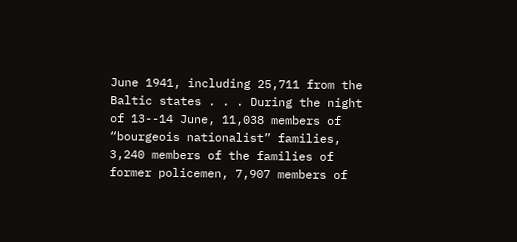June 1941, including 25,711 from the Baltic states . . . During the night of 13--14 June, 11,038 members of “bourgeois nationalist” families, 3,240 members of the families of former policemen, 7,907 members of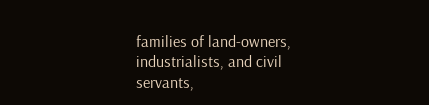families of land-owners, industrialists, and civil servants,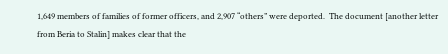1,649 members of families of former officers, and 2,907 “others” were deported.  The document [another letter from Beria to Stalin] makes clear that the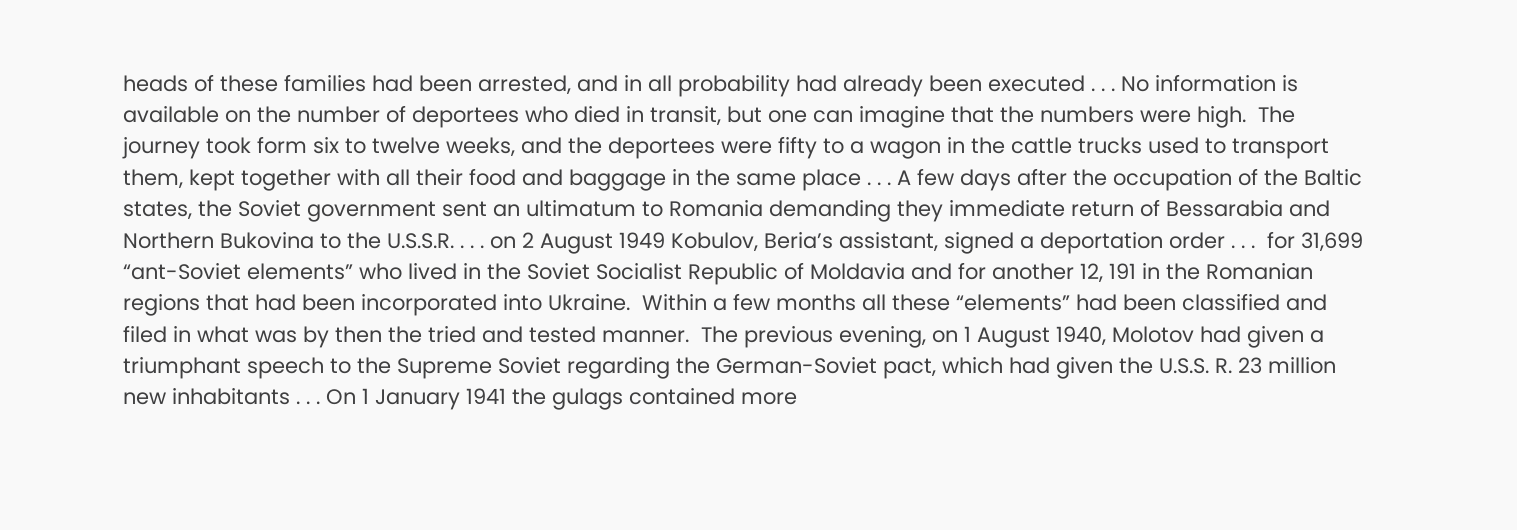heads of these families had been arrested, and in all probability had already been executed . . . No information is available on the number of deportees who died in transit, but one can imagine that the numbers were high.  The journey took form six to twelve weeks, and the deportees were fifty to a wagon in the cattle trucks used to transport them, kept together with all their food and baggage in the same place . . . A few days after the occupation of the Baltic states, the Soviet government sent an ultimatum to Romania demanding they immediate return of Bessarabia and Northern Bukovina to the U.S.S.R. . . . on 2 August 1949 Kobulov, Beria’s assistant, signed a deportation order . . .  for 31,699 “ant-Soviet elements” who lived in the Soviet Socialist Republic of Moldavia and for another 12, 191 in the Romanian regions that had been incorporated into Ukraine.  Within a few months all these “elements” had been classified and filed in what was by then the tried and tested manner.  The previous evening, on 1 August 1940, Molotov had given a triumphant speech to the Supreme Soviet regarding the German-Soviet pact, which had given the U.S.S. R. 23 million new inhabitants . . . On 1 January 1941 the gulags contained more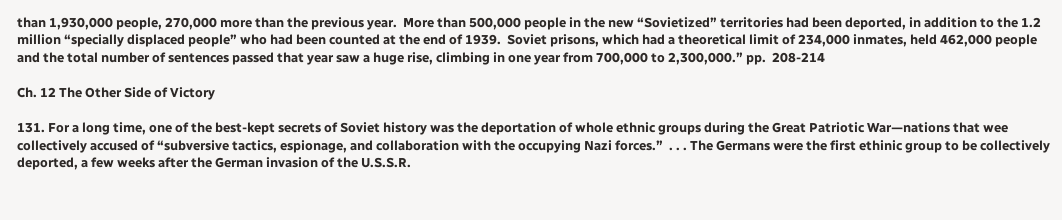than 1,930,000 people, 270,000 more than the previous year.  More than 500,000 people in the new “Sovietized” territories had been deported, in addition to the 1.2 million “specially displaced people” who had been counted at the end of 1939.  Soviet prisons, which had a theoretical limit of 234,000 inmates, held 462,000 people and the total number of sentences passed that year saw a huge rise, climbing in one year from 700,000 to 2,300,000.” pp.  208-214

Ch. 12 The Other Side of Victory

131. For a long time, one of the best-kept secrets of Soviet history was the deportation of whole ethnic groups during the Great Patriotic War—nations that wee collectively accused of “subversive tactics, espionage, and collaboration with the occupying Nazi forces.”  . . . The Germans were the first ethinic group to be collectively deported, a few weeks after the German invasion of the U.S.S.R.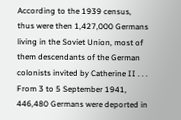According to the 1939 census, thus were then 1,427,000 Germans living in the Soviet Union, most of them descendants of the German colonists invited by Catherine II . . .  From 3 to 5 September 1941, 446,480 Germans were deported in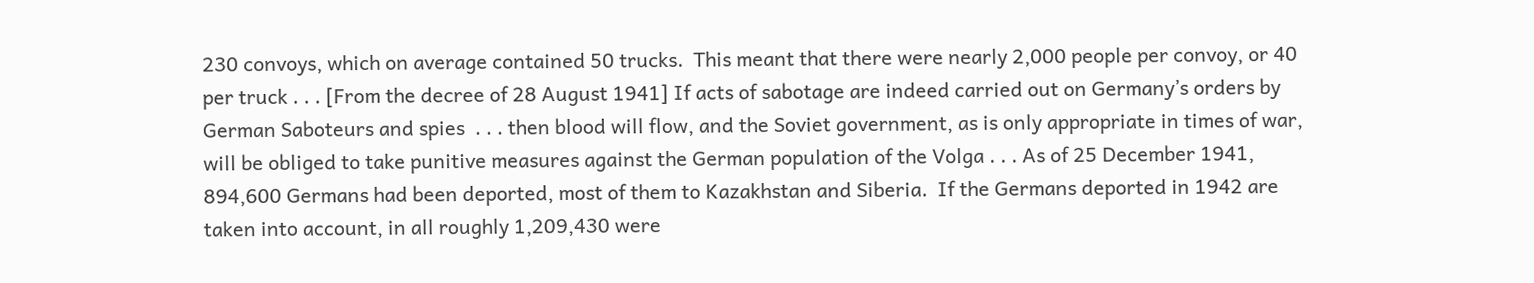230 convoys, which on average contained 50 trucks.  This meant that there were nearly 2,000 people per convoy, or 40 per truck . . . [From the decree of 28 August 1941] If acts of sabotage are indeed carried out on Germany’s orders by German Saboteurs and spies  . . . then blood will flow, and the Soviet government, as is only appropriate in times of war, will be obliged to take punitive measures against the German population of the Volga . . . As of 25 December 1941, 894,600 Germans had been deported, most of them to Kazakhstan and Siberia.  If the Germans deported in 1942 are taken into account, in all roughly 1,209,430 were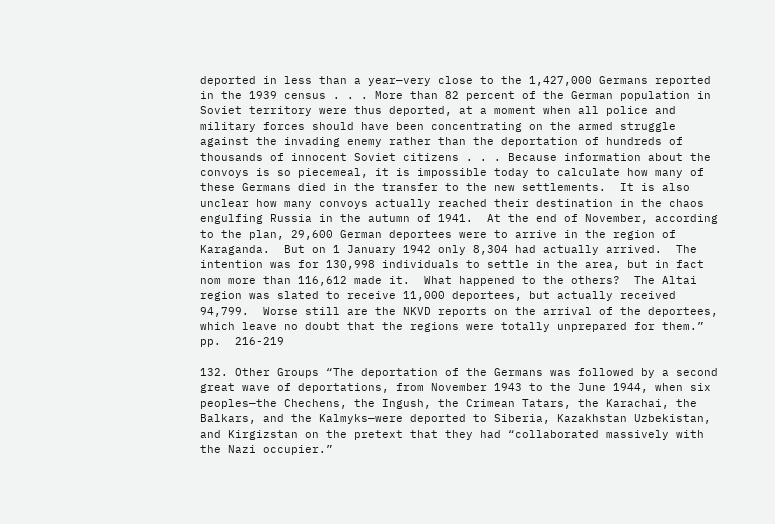deported in less than a year—very close to the 1,427,000 Germans reported in the 1939 census . . . More than 82 percent of the German population in Soviet territory were thus deported, at a moment when all police and military forces should have been concentrating on the armed struggle against the invading enemy rather than the deportation of hundreds of thousands of innocent Soviet citizens . . . Because information about the convoys is so piecemeal, it is impossible today to calculate how many of these Germans died in the transfer to the new settlements.  It is also unclear how many convoys actually reached their destination in the chaos engulfing Russia in the autumn of 1941.  At the end of November, according to the plan, 29,600 German deportees were to arrive in the region of Karaganda.  But on 1 January 1942 only 8,304 had actually arrived.  The intention was for 130,998 individuals to settle in the area, but in fact nom more than 116,612 made it.  What happened to the others?  The Altai region was slated to receive 11,000 deportees, but actually received 94,799.  Worse still are the NKVD reports on the arrival of the deportees, which leave no doubt that the regions were totally unprepared for them.”  pp.  216-219

132. Other Groups “The deportation of the Germans was followed by a second great wave of deportations, from November 1943 to the June 1944, when six peoples—the Chechens, the Ingush, the Crimean Tatars, the Karachai, the Balkars, and the Kalmyks—were deported to Siberia, Kazakhstan Uzbekistan, and Kirgizstan on the pretext that they had “collaborated massively with the Nazi occupier.”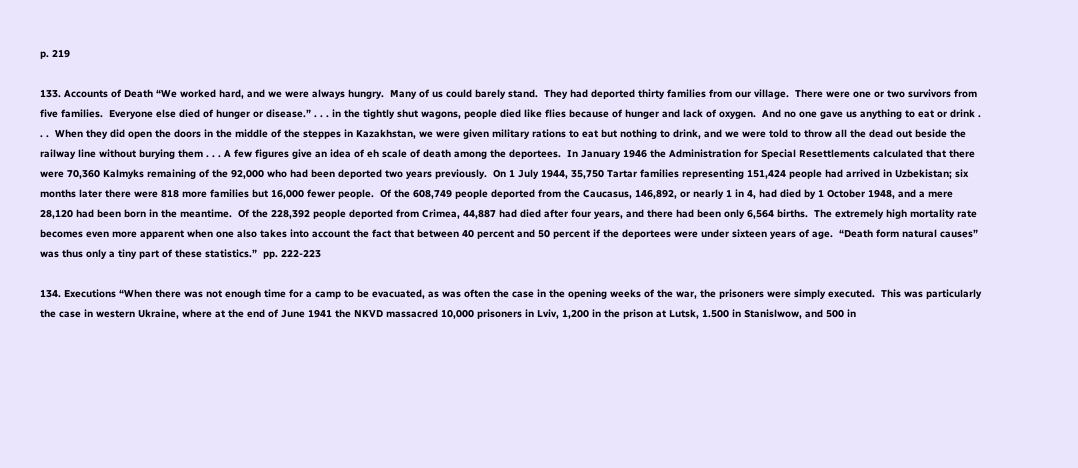p. 219

133. Accounts of Death “We worked hard, and we were always hungry.  Many of us could barely stand.  They had deported thirty families from our village.  There were one or two survivors from five families.  Everyone else died of hunger or disease.” . . . in the tightly shut wagons, people died like flies because of hunger and lack of oxygen.  And no one gave us anything to eat or drink . . .  When they did open the doors in the middle of the steppes in Kazakhstan, we were given military rations to eat but nothing to drink, and we were told to throw all the dead out beside the railway line without burying them . . . A few figures give an idea of eh scale of death among the deportees.  In January 1946 the Administration for Special Resettlements calculated that there were 70,360 Kalmyks remaining of the 92,000 who had been deported two years previously.  On 1 July 1944, 35,750 Tartar families representing 151,424 people had arrived in Uzbekistan; six months later there were 818 more families but 16,000 fewer people.  Of the 608,749 people deported from the Caucasus, 146,892, or nearly 1 in 4, had died by 1 October 1948, and a mere 28,120 had been born in the meantime.  Of the 228,392 people deported from Crimea, 44,887 had died after four years, and there had been only 6,564 births.  The extremely high mortality rate becomes even more apparent when one also takes into account the fact that between 40 percent and 50 percent if the deportees were under sixteen years of age.  “Death form natural causes” was thus only a tiny part of these statistics.”  pp. 222-223

134. Executions “When there was not enough time for a camp to be evacuated, as was often the case in the opening weeks of the war, the prisoners were simply executed.  This was particularly the case in western Ukraine, where at the end of June 1941 the NKVD massacred 10,000 prisoners in Lviv, 1,200 in the prison at Lutsk, 1.500 in Stanislwow, and 500 in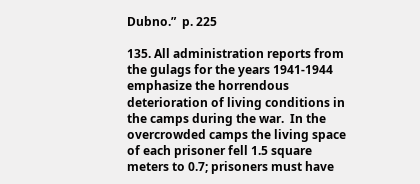Dubno.”  p. 225

135. All administration reports from the gulags for the years 1941-1944 emphasize the horrendous deterioration of living conditions in the camps during the war.  In the overcrowded camps the living space of each prisoner fell 1.5 square meters to 0.7; prisoners must have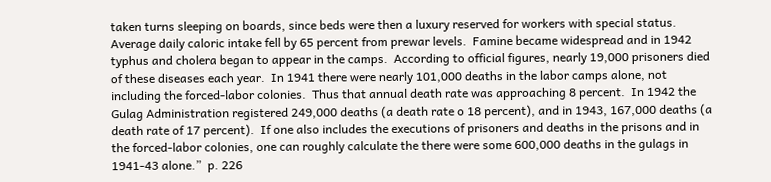taken turns sleeping on boards, since beds were then a luxury reserved for workers with special status.  Average daily caloric intake fell by 65 percent from prewar levels.  Famine became widespread and in 1942 typhus and cholera began to appear in the camps.  According to official figures, nearly 19,000 prisoners died of these diseases each year.  In 1941 there were nearly 101,000 deaths in the labor camps alone, not including the forced-labor colonies.  Thus that annual death rate was approaching 8 percent.  In 1942 the Gulag Administration registered 249,000 deaths (a death rate o 18 percent), and in 1943, 167,000 deaths (a death rate of 17 percent).  If one also includes the executions of prisoners and deaths in the prisons and in the forced-labor colonies, one can roughly calculate the there were some 600,000 deaths in the gulags in 1941-43 alone.”  p. 226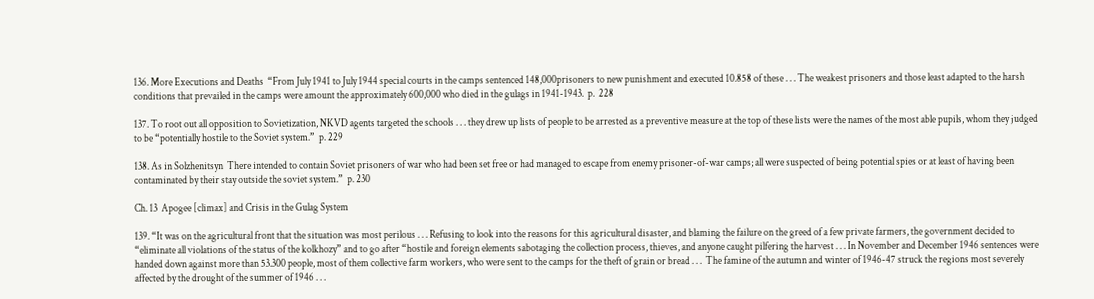136. More Executions and Deaths  “From July 1941 to July 1944 special courts in the camps sentenced 148,000prisoners to new punishment and executed 10.858 of these . . . The weakest prisoners and those least adapted to the harsh conditions that prevailed in the camps were amount the approximately 600,000 who died in the gulags in 1941-1943.  p.  228

137. To root out all opposition to Sovietization, NKVD agents targeted the schools . . . they drew up lists of people to be arrested as a preventive measure at the top of these lists were the names of the most able pupils, whom they judged to be “potentially hostile to the Soviet system.”  p. 229

138. As in Solzhenitsyn  There intended to contain Soviet prisoners of war who had been set free or had managed to escape from enemy prisoner-of-war camps; all were suspected of being potential spies or at least of having been contaminated by their stay outside the soviet system.”  p. 230

Ch. 13  Apogee [climax] and Crisis in the Gulag System

139. “It was on the agricultural front that the situation was most perilous . . . Refusing to look into the reasons for this agricultural disaster, and blaming the failure on the greed of a few private farmers, the government decided to “eliminate all violations of the status of the kolkhozy” and to go after “hostile and foreign elements sabotaging the collection process, thieves, and anyone caught pilfering the harvest . . . In November and December 1946 sentences were handed down against more than 53.300 people, most of them collective farm workers, who were sent to the camps for the theft of grain or bread . . .  The famine of the autumn and winter of 1946-47 struck the regions most severely affected by the drought of the summer of 1946 . . .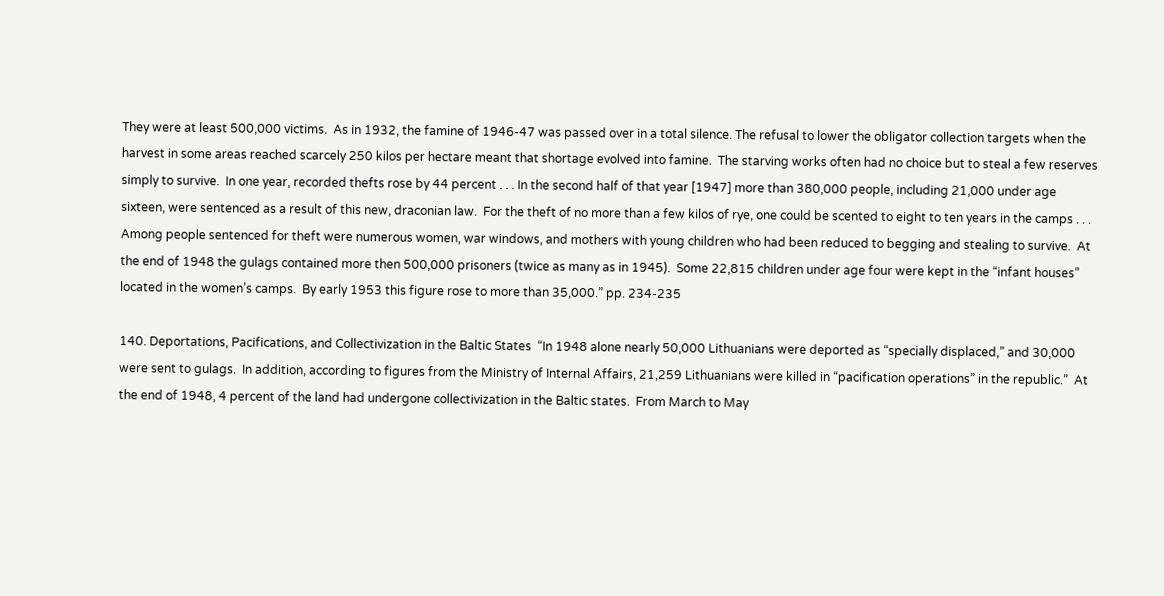They were at least 500,000 victims.  As in 1932, the famine of 1946-47 was passed over in a total silence. The refusal to lower the obligator collection targets when the harvest in some areas reached scarcely 250 kilos per hectare meant that shortage evolved into famine.  The starving works often had no choice but to steal a few reserves simply to survive.  In one year, recorded thefts rose by 44 percent . . . In the second half of that year [1947] more than 380,000 people, including 21,000 under age sixteen, were sentenced as a result of this new, draconian law.  For the theft of no more than a few kilos of rye, one could be scented to eight to ten years in the camps . . . Among people sentenced for theft were numerous women, war windows, and mothers with young children who had been reduced to begging and stealing to survive.  At the end of 1948 the gulags contained more then 500,000 prisoners (twice as many as in 1945).  Some 22,815 children under age four were kept in the “infant houses” located in the women’s camps.  By early 1953 this figure rose to more than 35,000.” pp. 234-235

140. Deportations, Pacifications, and Collectivization in the Baltic States  “In 1948 alone nearly 50,000 Lithuanians were deported as “specially displaced,” and 30,000 were sent to gulags.  In addition, according to figures from the Ministry of Internal Affairs, 21,259 Lithuanians were killed in “pacification operations” in the republic.”  At the end of 1948, 4 percent of the land had undergone collectivization in the Baltic states.  From March to May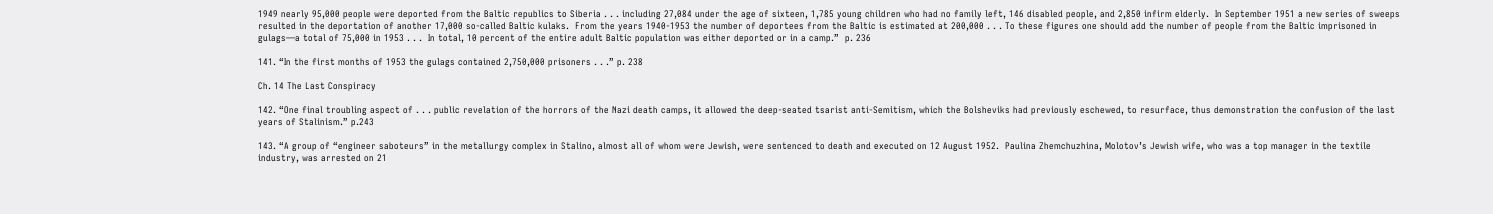1949 nearly 95,000 people were deported from the Baltic republics to Siberia . . . including 27,084 under the age of sixteen, 1,785 young children who had no family left, 146 disabled people, and 2,850 infirm elderly.  In September 1951 a new series of sweeps resulted in the deportation of another 17,000 so-called Baltic kulaks.  From the years 1940-1953 the number of deportees from the Baltic is estimated at 200,000 . . . To these figures one should add the number of people from the Baltic imprisoned in gulags—a total of 75,000 in 1953 . . .  In total, 10 percent of the entire adult Baltic population was either deported or in a camp.”  p. 236

141. “In the first months of 1953 the gulags contained 2,750,000 prisoners . . .” p. 238

Ch. 14 The Last Conspiracy

142. “One final troubling aspect of . . . public revelation of the horrors of the Nazi death camps, it allowed the deep-seated tsarist anti-Semitism, which the Bolsheviks had previously eschewed, to resurface, thus demonstration the confusion of the last years of Stalinism.” p.243

143. “A group of “engineer saboteurs” in the metallurgy complex in Stalino, almost all of whom were Jewish, were sentenced to death and executed on 12 August 1952.  Paulina Zhemchuzhina, Molotov’s Jewish wife, who was a top manager in the textile industry, was arrested on 21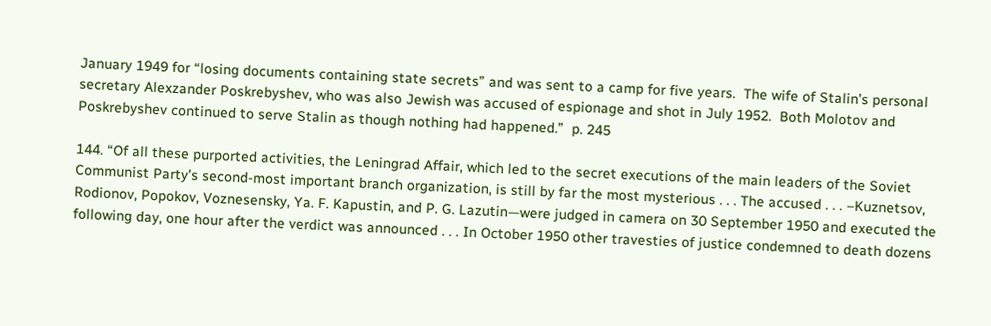January 1949 for “losing documents containing state secrets” and was sent to a camp for five years.  The wife of Stalin’s personal secretary Alexzander Poskrebyshev, who was also Jewish was accused of espionage and shot in July 1952.  Both Molotov and Poskrebyshev continued to serve Stalin as though nothing had happened.”  p. 245

144. “Of all these purported activities, the Leningrad Affair, which led to the secret executions of the main leaders of the Soviet Communist Party’s second-most important branch organization, is still by far the most mysterious . . . The accused . . . –Kuznetsov, Rodionov, Popokov, Voznesensky, Ya. F. Kapustin, and P. G. Lazutin—were judged in camera on 30 September 1950 and executed the following day, one hour after the verdict was announced . . . In October 1950 other travesties of justice condemned to death dozens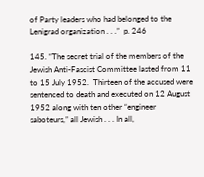of Party leaders who had belonged to the Lenigrad organization . . .”  p. 246

145. “The secret trial of the members of the Jewish Anti-Fascist Committee lasted from 11 to 15 July 1952.  Thirteen of the accused were sentenced to death and executed on 12 August 1952 along with ten other “engineer saboteurs,” all Jewish . . . In all,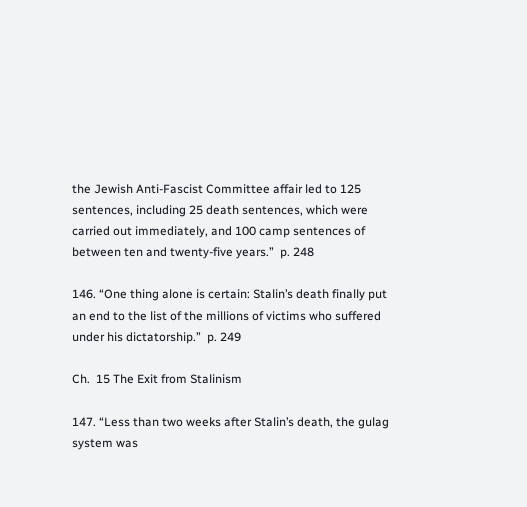the Jewish Anti-Fascist Committee affair led to 125 sentences, including 25 death sentences, which were carried out immediately, and 100 camp sentences of between ten and twenty-five years.”  p. 248

146. “One thing alone is certain: Stalin’s death finally put an end to the list of the millions of victims who suffered under his dictatorship.”  p. 249

Ch.  15 The Exit from Stalinism

147. “Less than two weeks after Stalin’s death, the gulag system was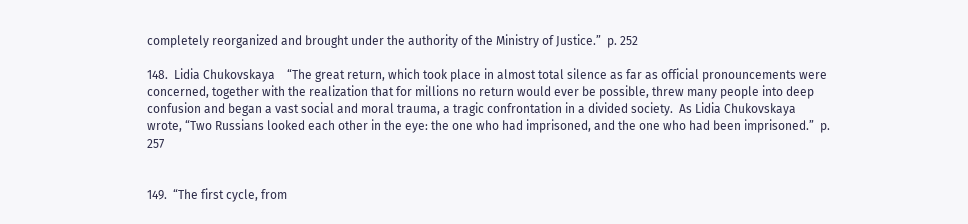completely reorganized and brought under the authority of the Ministry of Justice.”  p. 252

148.  Lidia Chukovskaya    “The great return, which took place in almost total silence as far as official pronouncements were concerned, together with the realization that for millions no return would ever be possible, threw many people into deep confusion and began a vast social and moral trauma, a tragic confrontation in a divided society.  As Lidia Chukovskaya wrote, “Two Russians looked each other in the eye: the one who had imprisoned, and the one who had been imprisoned.”  p. 257


149.  “The first cycle, from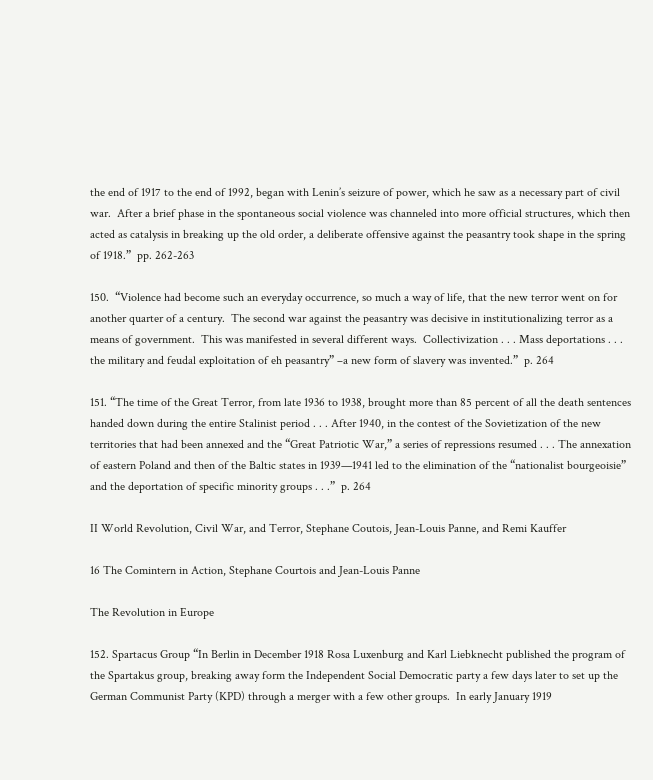the end of 1917 to the end of 1992, began with Lenin’s seizure of power, which he saw as a necessary part of civil war.  After a brief phase in the spontaneous social violence was channeled into more official structures, which then acted as catalysis in breaking up the old order, a deliberate offensive against the peasantry took shape in the spring of 1918.”  pp. 262-263

150.  “Violence had become such an everyday occurrence, so much a way of life, that the new terror went on for another quarter of a century.  The second war against the peasantry was decisive in institutionalizing terror as a means of government.  This was manifested in several different ways.  Collectivization . . . Mass deportations . . . the military and feudal exploitation of eh peasantry” –a new form of slavery was invented.”  p. 264

151. “The time of the Great Terror, from late 1936 to 1938, brought more than 85 percent of all the death sentences handed down during the entire Stalinist period . . . After 1940, in the contest of the Sovietization of the new territories that had been annexed and the “Great Patriotic War,” a series of repressions resumed . . . The annexation of eastern Poland and then of the Baltic states in 1939—1941 led to the elimination of the “nationalist bourgeoisie” and the deportation of specific minority groups . . .”  p. 264

II World Revolution, Civil War, and Terror, Stephane Coutois, Jean-Louis Panne, and Remi Kauffer

16 The Comintern in Action, Stephane Courtois and Jean-Louis Panne

The Revolution in Europe

152. Spartacus Group “In Berlin in December 1918 Rosa Luxenburg and Karl Liebknecht published the program of the Spartakus group, breaking away form the Independent Social Democratic party a few days later to set up the German Communist Party (KPD) through a merger with a few other groups.  In early January 1919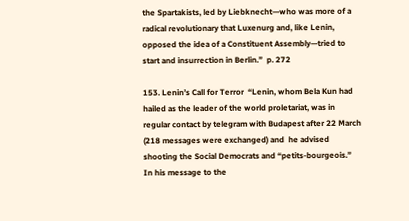the Spartakists, led by Liebknecht—who was more of a radical revolutionary that Luxenurg and, like Lenin, opposed the idea of a Constituent Assembly—tried to start and insurrection in Berlin.”  p. 272

153. Lenin’s Call for Terror  “Lenin, whom Bela Kun had hailed as the leader of the world proletariat, was in regular contact by telegram with Budapest after 22 March (218 messages were exchanged) and  he advised shooting the Social Democrats and “petits-bourgeois.”   In his message to the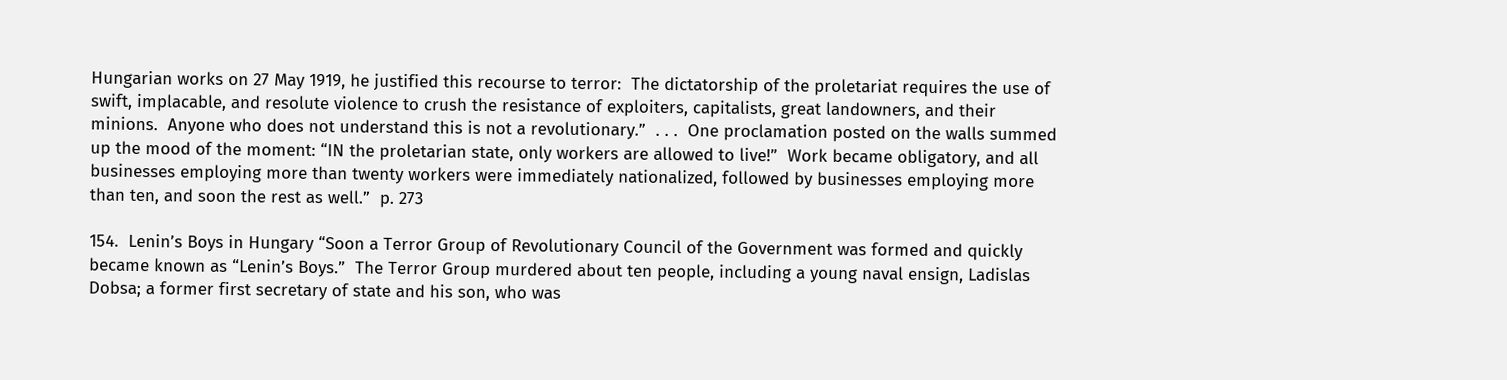Hungarian works on 27 May 1919, he justified this recourse to terror:  The dictatorship of the proletariat requires the use of swift, implacable, and resolute violence to crush the resistance of exploiters, capitalists, great landowners, and their minions.  Anyone who does not understand this is not a revolutionary.”  . . .  One proclamation posted on the walls summed up the mood of the moment: “IN the proletarian state, only workers are allowed to live!”  Work became obligatory, and all businesses employing more than twenty workers were immediately nationalized, followed by businesses employing more than ten, and soon the rest as well.”  p. 273

154.  Lenin’s Boys in Hungary “Soon a Terror Group of Revolutionary Council of the Government was formed and quickly became known as “Lenin’s Boys.”  The Terror Group murdered about ten people, including a young naval ensign, Ladislas Dobsa; a former first secretary of state and his son, who was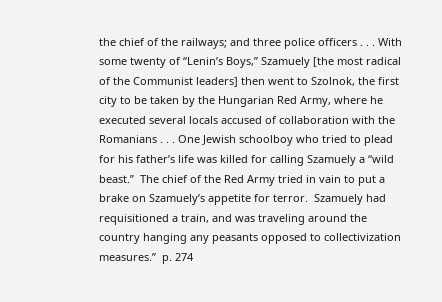the chief of the railways; and three police officers . . . With some twenty of “Lenin’s Boys,” Szamuely [the most radical of the Communist leaders] then went to Szolnok, the first city to be taken by the Hungarian Red Army, where he executed several locals accused of collaboration with the Romanians . . . One Jewish schoolboy who tried to plead for his father’s life was killed for calling Szamuely a “wild beast.”  The chief of the Red Army tried in vain to put a brake on Szamuely’s appetite for terror.  Szamuely had requisitioned a train, and was traveling around the country hanging any peasants opposed to collectivization measures.”  p. 274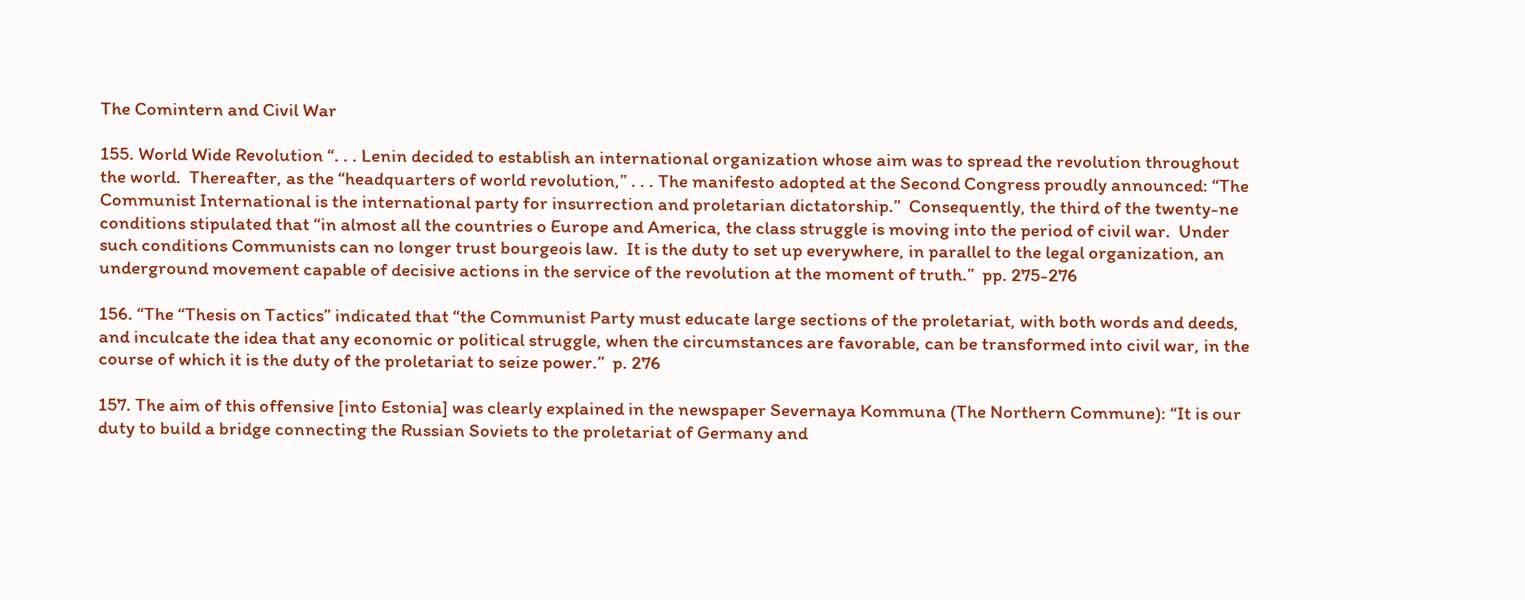The Comintern and Civil War

155. World Wide Revolution “. . . Lenin decided to establish an international organization whose aim was to spread the revolution throughout the world.  Thereafter, as the “headquarters of world revolution,” . . . The manifesto adopted at the Second Congress proudly announced: “The Communist International is the international party for insurrection and proletarian dictatorship.”  Consequently, the third of the twenty-ne conditions stipulated that “in almost all the countries o Europe and America, the class struggle is moving into the period of civil war.  Under such conditions Communists can no longer trust bourgeois law.  It is the duty to set up everywhere, in parallel to the legal organization, an underground movement capable of decisive actions in the service of the revolution at the moment of truth.”  pp. 275-276

156. “The “Thesis on Tactics” indicated that “the Communist Party must educate large sections of the proletariat, with both words and deeds, and inculcate the idea that any economic or political struggle, when the circumstances are favorable, can be transformed into civil war, in the course of which it is the duty of the proletariat to seize power.”  p. 276

157. The aim of this offensive [into Estonia] was clearly explained in the newspaper Severnaya Kommuna (The Northern Commune): “It is our duty to build a bridge connecting the Russian Soviets to the proletariat of Germany and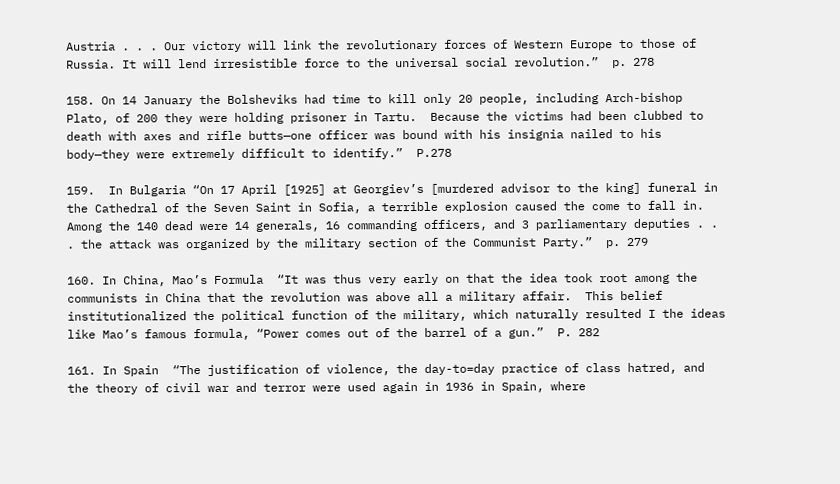Austria . . . Our victory will link the revolutionary forces of Western Europe to those of Russia. It will lend irresistible force to the universal social revolution.”  p. 278

158. On 14 January the Bolsheviks had time to kill only 20 people, including Arch-bishop Plato, of 200 they were holding prisoner in Tartu.  Because the victims had been clubbed to death with axes and rifle butts—one officer was bound with his insignia nailed to his body—they were extremely difficult to identify.”  P.278

159.  In Bulgaria “On 17 April [1925] at Georgiev’s [murdered advisor to the king] funeral in the Cathedral of the Seven Saint in Sofia, a terrible explosion caused the come to fall in.  Among the 140 dead were 14 generals, 16 commanding officers, and 3 parliamentary deputies . . . the attack was organized by the military section of the Communist Party.”  p. 279

160. In China, Mao’s Formula  “It was thus very early on that the idea took root among the communists in China that the revolution was above all a military affair.  This belief institutionalized the political function of the military, which naturally resulted I the ideas like Mao’s famous formula, “Power comes out of the barrel of a gun.”  P. 282

161. In Spain  “The justification of violence, the day-to=day practice of class hatred, and the theory of civil war and terror were used again in 1936 in Spain, where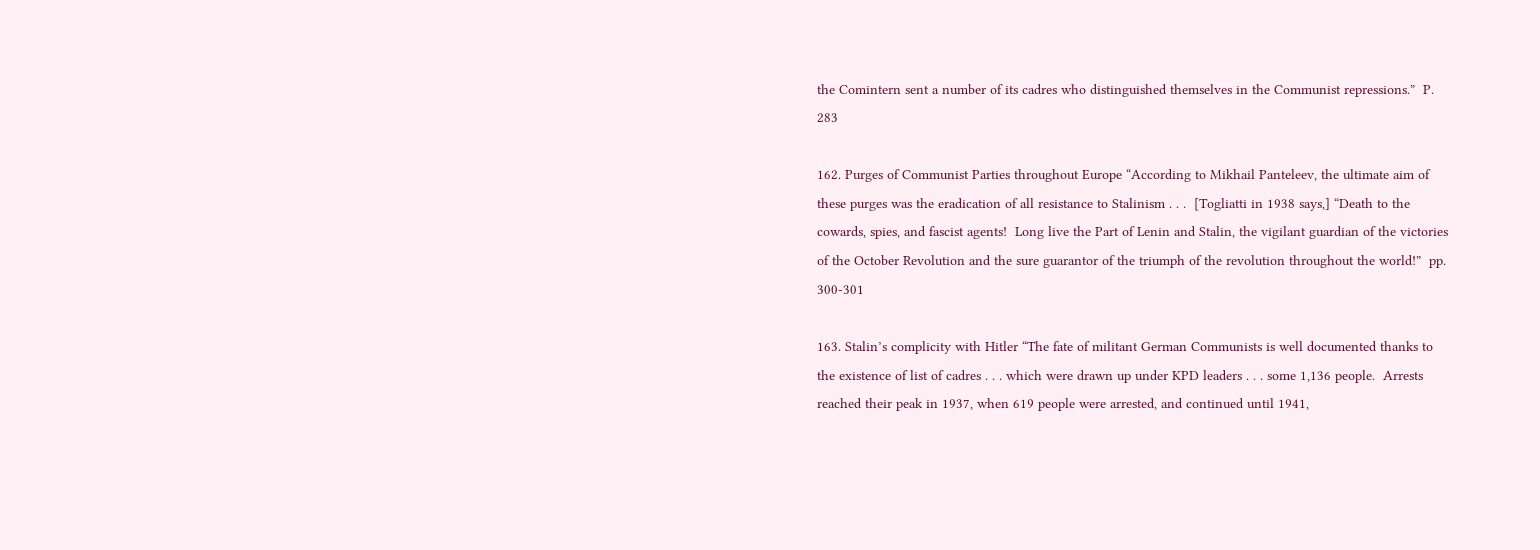the Comintern sent a number of its cadres who distinguished themselves in the Communist repressions.”  P. 283

162. Purges of Communist Parties throughout Europe “According to Mikhail Panteleev, the ultimate aim of these purges was the eradication of all resistance to Stalinism . . .  [Togliatti in 1938 says,] “Death to the cowards, spies, and fascist agents!  Long live the Part of Lenin and Stalin, the vigilant guardian of the victories of the October Revolution and the sure guarantor of the triumph of the revolution throughout the world!”  pp. 300-301

163. Stalin’s complicity with Hitler “The fate of militant German Communists is well documented thanks to the existence of list of cadres . . . which were drawn up under KPD leaders . . . some 1,136 people.  Arrests reached their peak in 1937, when 619 people were arrested, and continued until 1941,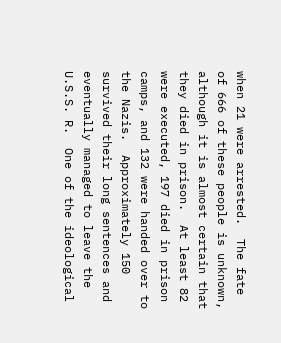when 21 were arrested.  The fate of 666 of these people is unknown, although it is almost certain that they died in prison.  At least 82 were executed, 197 died in prison camps, and 132 were handed over to the Nazis.  Approximately 150 survived their long sentences and eventually managed to leave the U.S.S. R.  One of the ideological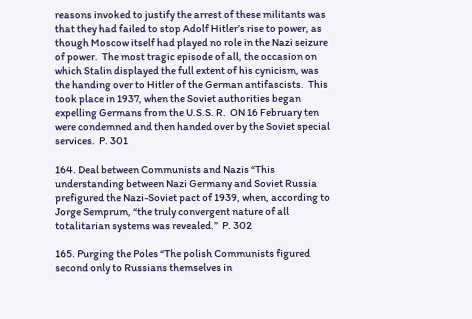reasons invoked to justify the arrest of these militants was that they had failed to stop Adolf Hitler’s rise to power, as though Moscow itself had played no role in the Nazi seizure of power.  The most tragic episode of all, the occasion on which Stalin displayed the full extent of his cynicism, was the handing over to Hitler of the German antifascists.  This took place in 1937, when the Soviet authorities began expelling Germans from the U.S.S. R.  ON 16 February ten were condemned and then handed over by the Soviet special services.  P. 301

164. Deal between Communists and Nazis “This understanding between Nazi Germany and Soviet Russia prefigured the Nazi-Soviet pact of 1939, when, according to Jorge Semprum, “the truly convergent nature of all totalitarian systems was revealed.”  P. 302

165. Purging the Poles “The polish Communists figured second only to Russians themselves in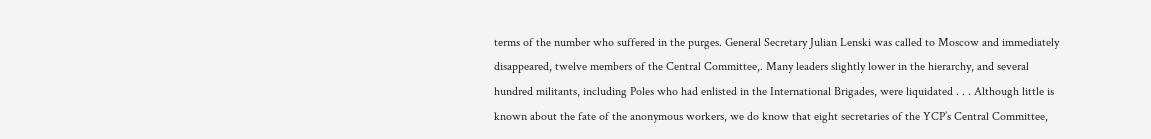terms of the number who suffered in the purges. General Secretary Julian Lenski was called to Moscow and immediately disappeared, twelve members of the Central Committee,. Many leaders slightly lower in the hierarchy, and several hundred militants, including Poles who had enlisted in the International Brigades, were liquidated . . . Although little is known about the fate of the anonymous workers, we do know that eight secretaries of the YCP’s Central Committee,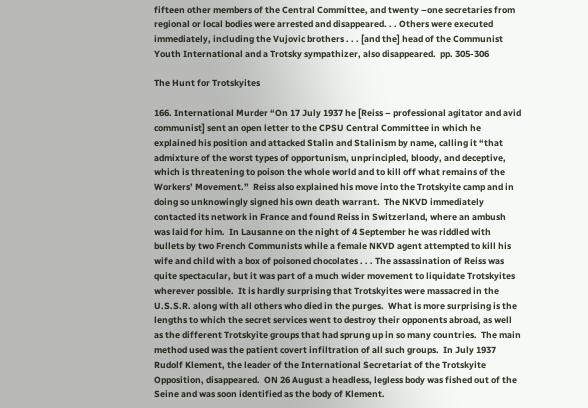fifteen other members of the Central Committee, and twenty –one secretaries from regional or local bodies were arrested and disappeared. . . Others were executed immediately, including the Vujovic brothers . . . [and the] head of the Communist Youth International and a Trotsky sympathizer, also disappeared.  pp. 305-306

The Hunt for Trotskyites

166. International Murder “On 17 July 1937 he [Reiss – professional agitator and avid communist] sent an open letter to the CPSU Central Committee in which he explained his position and attacked Stalin and Stalinism by name, calling it “that admixture of the worst types of opportunism, unprincipled, bloody, and deceptive, which is threatening to poison the whole world and to kill off what remains of the Workers’ Movement.”  Reiss also explained his move into the Trotskyite camp and in doing so unknowingly signed his own death warrant.  The NKVD immediately contacted its network in France and found Reiss in Switzerland, where an ambush was laid for him.  In Lausanne on the night of 4 September he was riddled with bullets by two French Communists while a female NKVD agent attempted to kill his wife and child with a box of poisoned chocolates . . . The assassination of Reiss was quite spectacular, but it was part of a much wider movement to liquidate Trotskyites wherever possible.  It is hardly surprising that Trotskyites were massacred in the U.S.S.R. along with all others who died in the purges.  What is more surprising is the lengths to which the secret services went to destroy their opponents abroad, as well as the different Trotskyite groups that had sprung up in so many countries.  The main method used was the patient covert infiltration of all such groups.  In July 1937 Rudolf Klement, the leader of the International Secretariat of the Trotskyite Opposition, disappeared.  ON 26 August a headless, legless body was fished out of the Seine and was soon identified as the body of Klement.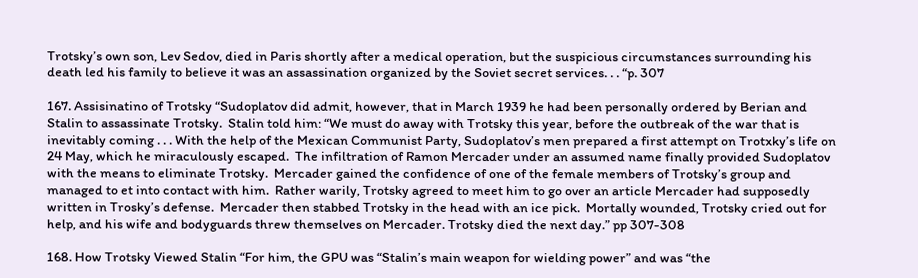Trotsky’s own son, Lev Sedov, died in Paris shortly after a medical operation, but the suspicious circumstances surrounding his death led his family to believe it was an assassination organized by the Soviet secret services. . . “p. 307

167. Assisinatino of Trotsky “Sudoplatov did admit, however, that in March 1939 he had been personally ordered by Berian and Stalin to assassinate Trotsky.  Stalin told him: “We must do away with Trotsky this year, before the outbreak of the war that is inevitably coming . . . With the help of the Mexican Communist Party, Sudoplatov’s men prepared a first attempt on Trotxky’s life on 24 May, which he miraculously escaped.  The infiltration of Ramon Mercader under an assumed name finally provided Sudoplatov with the means to eliminate Trotsky.  Mercader gained the confidence of one of the female members of Trotsky’s group and managed to et into contact with him.  Rather warily, Trotsky agreed to meet him to go over an article Mercader had supposedly written in Trosky’s defense.  Mercader then stabbed Trotsky in the head with an ice pick.  Mortally wounded, Trotsky cried out for help, and his wife and bodyguards threw themselves on Mercader. Trotsky died the next day.” pp 307-308

168. How Trotsky Viewed Stalin “For him, the GPU was “Stalin’s main weapon for wielding power” and was “the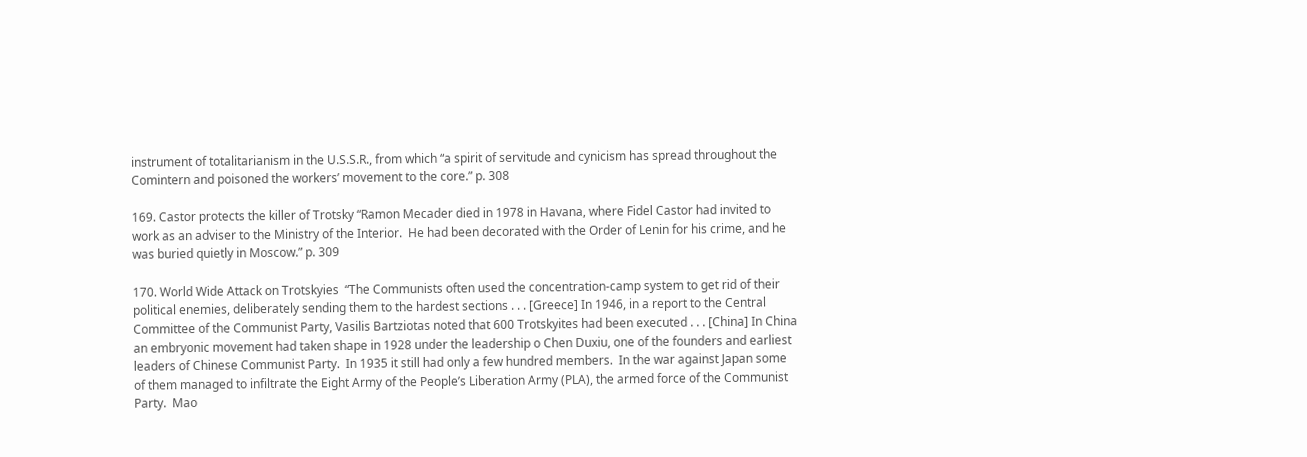instrument of totalitarianism in the U.S.S.R., from which “a spirit of servitude and cynicism has spread throughout the Comintern and poisoned the workers’ movement to the core.” p. 308

169. Castor protects the killer of Trotsky “Ramon Mecader died in 1978 in Havana, where Fidel Castor had invited to work as an adviser to the Ministry of the Interior.  He had been decorated with the Order of Lenin for his crime, and he was buried quietly in Moscow.” p. 309

170. World Wide Attack on Trotskyies  “The Communists often used the concentration-camp system to get rid of their political enemies, deliberately sending them to the hardest sections . . . [Greece] In 1946, in a report to the Central Committee of the Communist Party, Vasilis Bartziotas noted that 600 Trotskyites had been executed . . . [China] In China an embryonic movement had taken shape in 1928 under the leadership o Chen Duxiu, one of the founders and earliest leaders of Chinese Communist Party.  In 1935 it still had only a few hundred members.  In the war against Japan some of them managed to infiltrate the Eight Army of the People’s Liberation Army (PLA), the armed force of the Communist Party.  Mao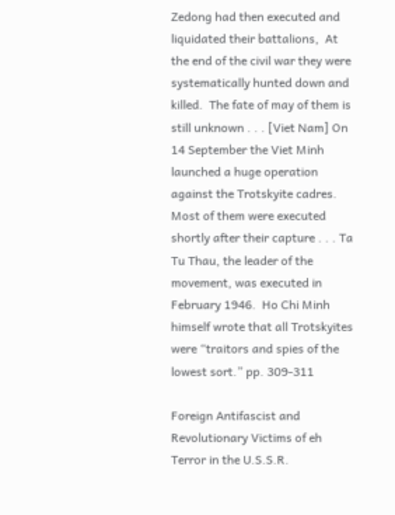Zedong had then executed and liquidated their battalions,  At the end of the civil war they were systematically hunted down and killed.  The fate of may of them is still unknown . . . [Viet Nam] On 14 September the Viet Minh launched a huge operation against the Trotskyite cadres.  Most of them were executed shortly after their capture . . . Ta Tu Thau, the leader of the movement, was executed in February 1946.  Ho Chi Minh himself wrote that all Trotskyites were “traitors and spies of the lowest sort.” pp. 309-311

Foreign Antifascist and Revolutionary Victims of eh Terror in the U.S.S.R.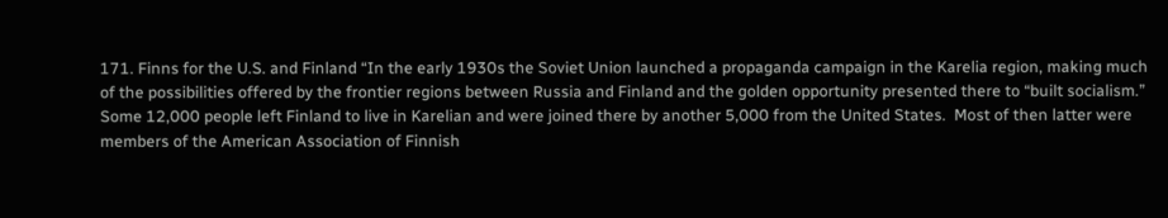171. Finns for the U.S. and Finland “In the early 1930s the Soviet Union launched a propaganda campaign in the Karelia region, making much of the possibilities offered by the frontier regions between Russia and Finland and the golden opportunity presented there to “built socialism.”  Some 12,000 people left Finland to live in Karelian and were joined there by another 5,000 from the United States.  Most of then latter were members of the American Association of Finnish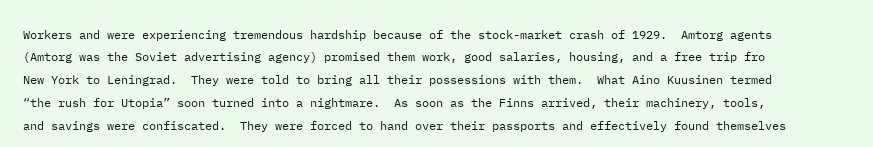Workers and were experiencing tremendous hardship because of the stock-market crash of 1929.  Amtorg agents (Amtorg was the Soviet advertising agency) promised them work, good salaries, housing, and a free trip fro New York to Leningrad.  They were told to bring all their possessions with them.  What Aino Kuusinen termed “the rush for Utopia” soon turned into a nightmare.  As soon as the Finns arrived, their machinery, tools, and savings were confiscated.  They were forced to hand over their passports and effectively found themselves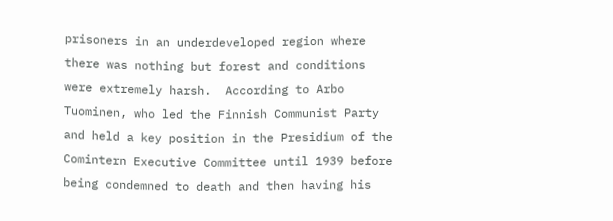prisoners in an underdeveloped region where there was nothing but forest and conditions were extremely harsh.  According to Arbo Tuominen, who led the Finnish Communist Party and held a key position in the Presidium of the Comintern Executive Committee until 1939 before being condemned to death and then having his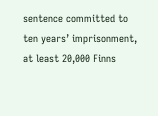sentence committed to ten years’ imprisonment, at least 20,000 Finns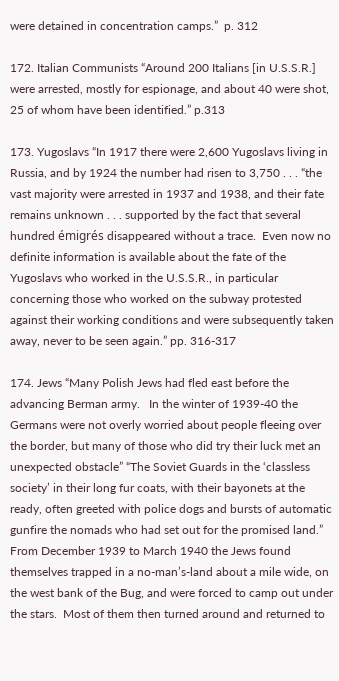were detained in concentration camps.”  p. 312

172. Italian Communists “Around 200 Italians [in U.S.S.R.] were arrested, mostly for espionage, and about 40 were shot, 25 of whom have been identified.” p.313

173. Yugoslavs “In 1917 there were 2,600 Yugoslavs living in Russia, and by 1924 the number had risen to 3,750 . . . “the vast majority were arrested in 1937 and 1938, and their fate remains unknown . . . supported by the fact that several hundred émigrés disappeared without a trace.  Even now no definite information is available about the fate of the Yugoslavs who worked in the U.S.S.R., in particular concerning those who worked on the subway protested against their working conditions and were subsequently taken away, never to be seen again.” pp. 316-317

174. Jews “Many Polish Jews had fled east before the advancing Berman army.   In the winter of 1939-40 the Germans were not overly worried about people fleeing over the border, but many of those who did try their luck met an unexpected obstacle” “The Soviet Guards in the ‘classless society’ in their long fur coats, with their bayonets at the ready, often greeted with police dogs and bursts of automatic gunfire the nomads who had set out for the promised land.”  From December 1939 to March 1940 the Jews found themselves trapped in a no-man’s-land about a mile wide, on the west bank of the Bug, and were forced to camp out under the stars.  Most of them then turned around and returned to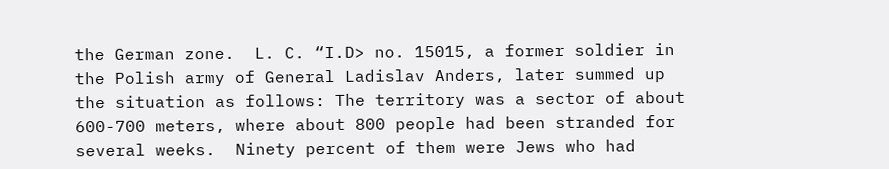the German zone.  L. C. “I.D> no. 15015, a former soldier in the Polish army of General Ladislav Anders, later summed up the situation as follows: The territory was a sector of about 600-700 meters, where about 800 people had been stranded for several weeks.  Ninety percent of them were Jews who had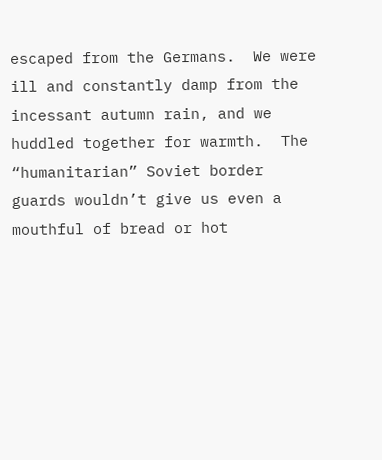escaped from the Germans.  We were ill and constantly damp from the incessant autumn rain, and we huddled together for warmth.  The “humanitarian” Soviet border guards wouldn’t give us even a mouthful of bread or hot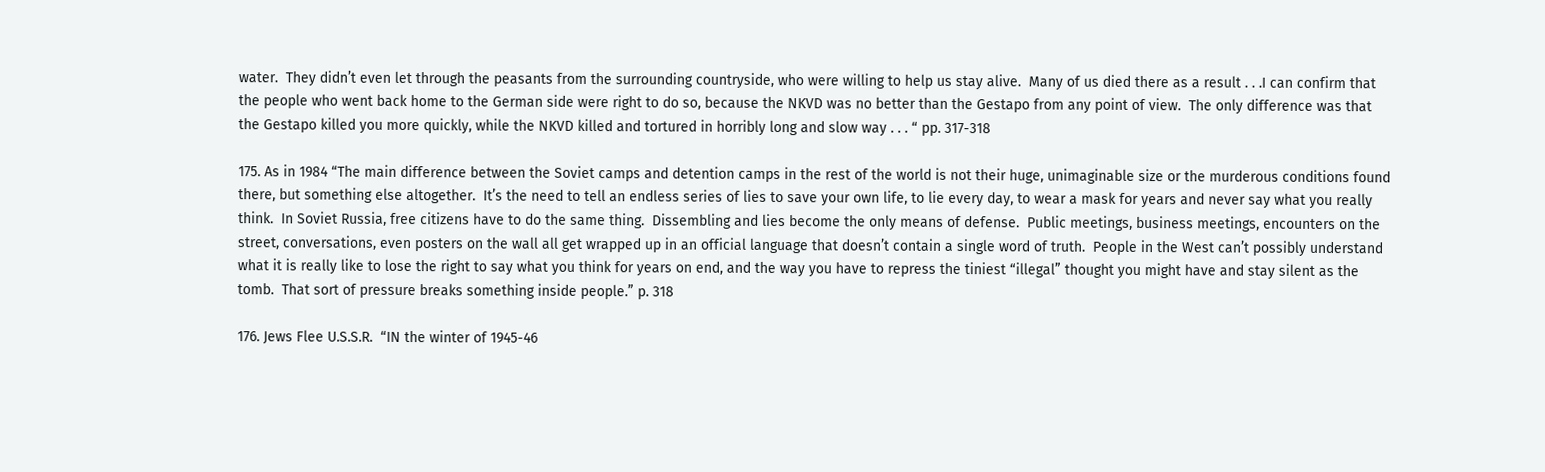water.  They didn’t even let through the peasants from the surrounding countryside, who were willing to help us stay alive.  Many of us died there as a result . . .I can confirm that the people who went back home to the German side were right to do so, because the NKVD was no better than the Gestapo from any point of view.  The only difference was that the Gestapo killed you more quickly, while the NKVD killed and tortured in horribly long and slow way . . . “ pp. 317-318

175. As in 1984 “The main difference between the Soviet camps and detention camps in the rest of the world is not their huge, unimaginable size or the murderous conditions found there, but something else altogether.  It’s the need to tell an endless series of lies to save your own life, to lie every day, to wear a mask for years and never say what you really think.  In Soviet Russia, free citizens have to do the same thing.  Dissembling and lies become the only means of defense.  Public meetings, business meetings, encounters on the street, conversations, even posters on the wall all get wrapped up in an official language that doesn’t contain a single word of truth.  People in the West can’t possibly understand what it is really like to lose the right to say what you think for years on end, and the way you have to repress the tiniest “illegal” thought you might have and stay silent as the tomb.  That sort of pressure breaks something inside people.” p. 318

176. Jews Flee U.S.S.R.  “IN the winter of 1945-46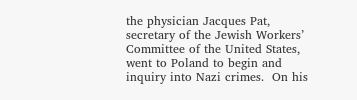the physician Jacques Pat, secretary of the Jewish Workers’ Committee of the United States, went to Poland to begin and inquiry into Nazi crimes.  On his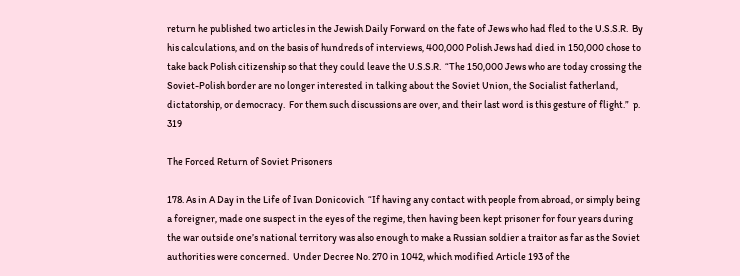return he published two articles in the Jewish Daily Forward on the fate of Jews who had fled to the U.S.S.R.  By his calculations, and on the basis of hundreds of interviews, 400,000 Polish Jews had died in 150,000 chose to take back Polish citizenship so that they could leave the U.S.S.R.  “The 150,000 Jews who are today crossing the Soviet-Polish border are no longer interested in talking about the Soviet Union, the Socialist fatherland, dictatorship, or democracy.  For them such discussions are over, and their last word is this gesture of flight.”  p. 319

The Forced Return of Soviet Prisoners

178. As in A Day in the Life of Ivan Donicovich  “If having any contact with people from abroad, or simply being a foreigner, made one suspect in the eyes of the regime, then having been kept prisoner for four years during the war outside one’s national territory was also enough to make a Russian soldier a traitor as far as the Soviet authorities were concerned.  Under Decree No. 270 in 1042, which modified Article 193 of the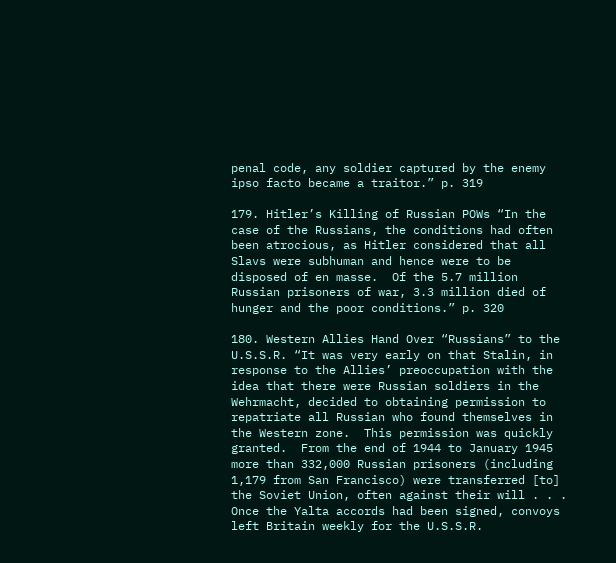penal code, any soldier captured by the enemy ipso facto became a traitor.” p. 319

179. Hitler’s Killing of Russian POWs “In the case of the Russians, the conditions had often been atrocious, as Hitler considered that all Slavs were subhuman and hence were to be disposed of en masse.  Of the 5.7 million Russian prisoners of war, 3.3 million died of hunger and the poor conditions.” p. 320

180. Western Allies Hand Over “Russians” to the U.S.S.R. “It was very early on that Stalin, in response to the Allies’ preoccupation with the idea that there were Russian soldiers in the Wehrmacht, decided to obtaining permission to repatriate all Russian who found themselves in the Western zone.  This permission was quickly granted.  From the end of 1944 to January 1945 more than 332,000 Russian prisoners (including 1,179 from San Francisco) were transferred [to] the Soviet Union, often against their will . . . Once the Yalta accords had been signed, convoys left Britain weekly for the U.S.S.R.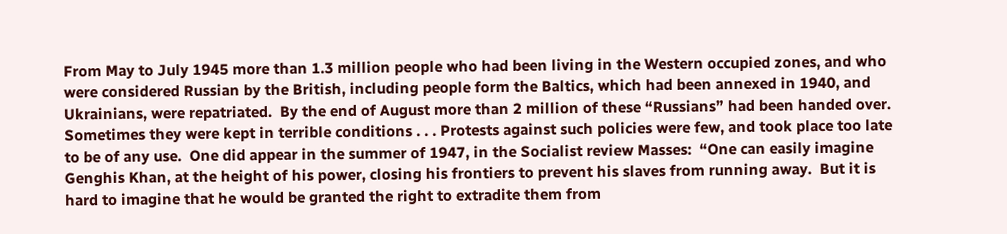From May to July 1945 more than 1.3 million people who had been living in the Western occupied zones, and who were considered Russian by the British, including people form the Baltics, which had been annexed in 1940, and Ukrainians, were repatriated.  By the end of August more than 2 million of these “Russians” had been handed over.  Sometimes they were kept in terrible conditions . . . Protests against such policies were few, and took place too late to be of any use.  One did appear in the summer of 1947, in the Socialist review Masses:  “One can easily imagine Genghis Khan, at the height of his power, closing his frontiers to prevent his slaves from running away.  But it is hard to imagine that he would be granted the right to extradite them from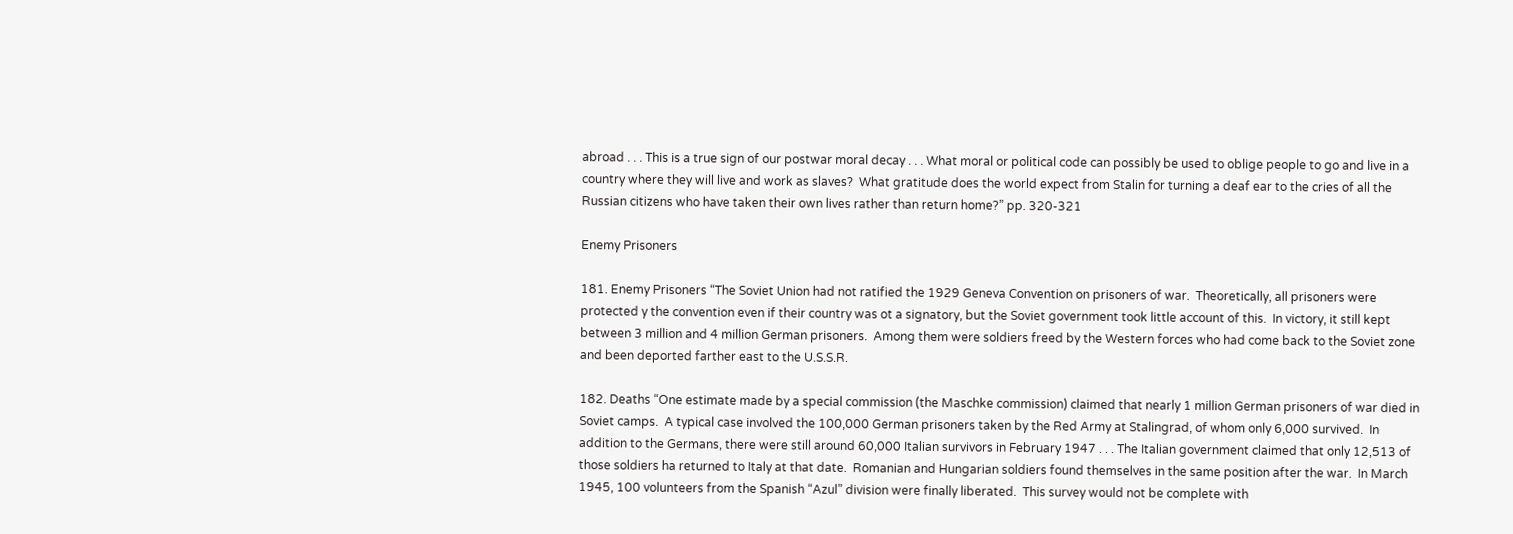abroad . . . This is a true sign of our postwar moral decay . . . What moral or political code can possibly be used to oblige people to go and live in a country where they will live and work as slaves?  What gratitude does the world expect from Stalin for turning a deaf ear to the cries of all the Russian citizens who have taken their own lives rather than return home?” pp. 320-321

Enemy Prisoners

181. Enemy Prisoners “The Soviet Union had not ratified the 1929 Geneva Convention on prisoners of war.  Theoretically, all prisoners were protected y the convention even if their country was ot a signatory, but the Soviet government took little account of this.  In victory, it still kept between 3 million and 4 million German prisoners.  Among them were soldiers freed by the Western forces who had come back to the Soviet zone and been deported farther east to the U.S.S.R.

182. Deaths “One estimate made by a special commission (the Maschke commission) claimed that nearly 1 million German prisoners of war died in Soviet camps.  A typical case involved the 100,000 German prisoners taken by the Red Army at Stalingrad, of whom only 6,000 survived.  In addition to the Germans, there were still around 60,000 Italian survivors in February 1947 . . . The Italian government claimed that only 12,513 of those soldiers ha returned to Italy at that date.  Romanian and Hungarian soldiers found themselves in the same position after the war.  In March 1945, 100 volunteers from the Spanish “Azul” division were finally liberated.  This survey would not be complete with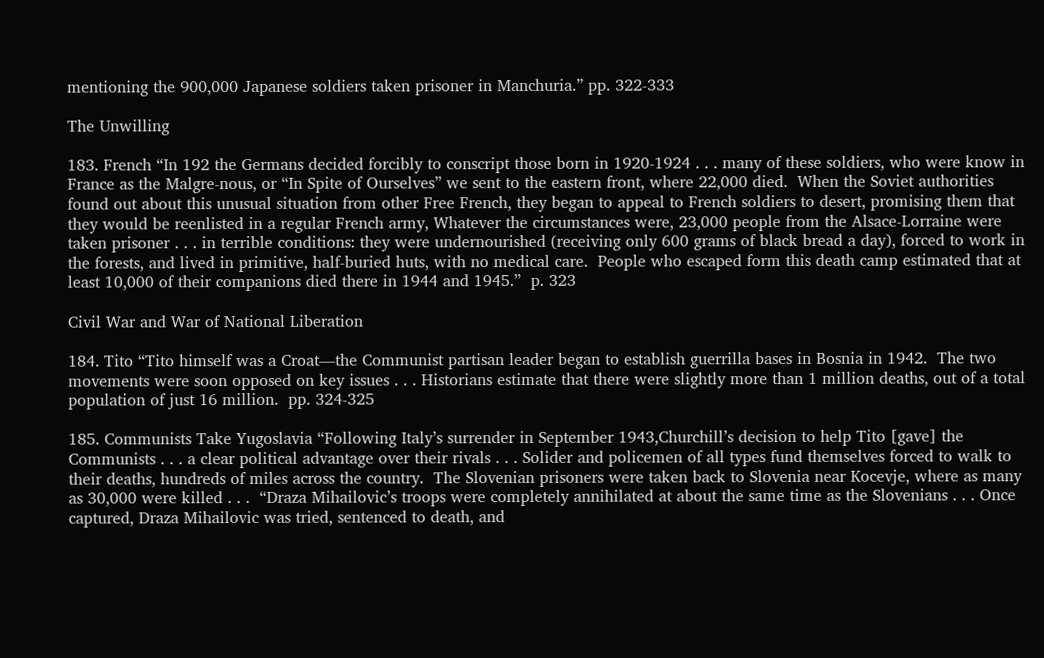mentioning the 900,000 Japanese soldiers taken prisoner in Manchuria.” pp. 322-333

The Unwilling

183. French “In 192 the Germans decided forcibly to conscript those born in 1920-1924 . . . many of these soldiers, who were know in France as the Malgre-nous, or “In Spite of Ourselves” we sent to the eastern front, where 22,000 died.  When the Soviet authorities found out about this unusual situation from other Free French, they began to appeal to French soldiers to desert, promising them that they would be reenlisted in a regular French army, Whatever the circumstances were, 23,000 people from the Alsace-Lorraine were taken prisoner . . . in terrible conditions: they were undernourished (receiving only 600 grams of black bread a day), forced to work in the forests, and lived in primitive, half-buried huts, with no medical care.  People who escaped form this death camp estimated that at least 10,000 of their companions died there in 1944 and 1945.”  p. 323

Civil War and War of National Liberation

184. Tito “Tito himself was a Croat—the Communist partisan leader began to establish guerrilla bases in Bosnia in 1942.  The two movements were soon opposed on key issues . . . Historians estimate that there were slightly more than 1 million deaths, out of a total population of just 16 million.  pp. 324-325

185. Communists Take Yugoslavia “Following Italy’s surrender in September 1943,Churchill’s decision to help Tito [gave] the Communists . . . a clear political advantage over their rivals . . . Solider and policemen of all types fund themselves forced to walk to their deaths, hundreds of miles across the country.  The Slovenian prisoners were taken back to Slovenia near Kocevje, where as many as 30,000 were killed . . .  “Draza Mihailovic’s troops were completely annihilated at about the same time as the Slovenians . . . Once captured, Draza Mihailovic was tried, sentenced to death, and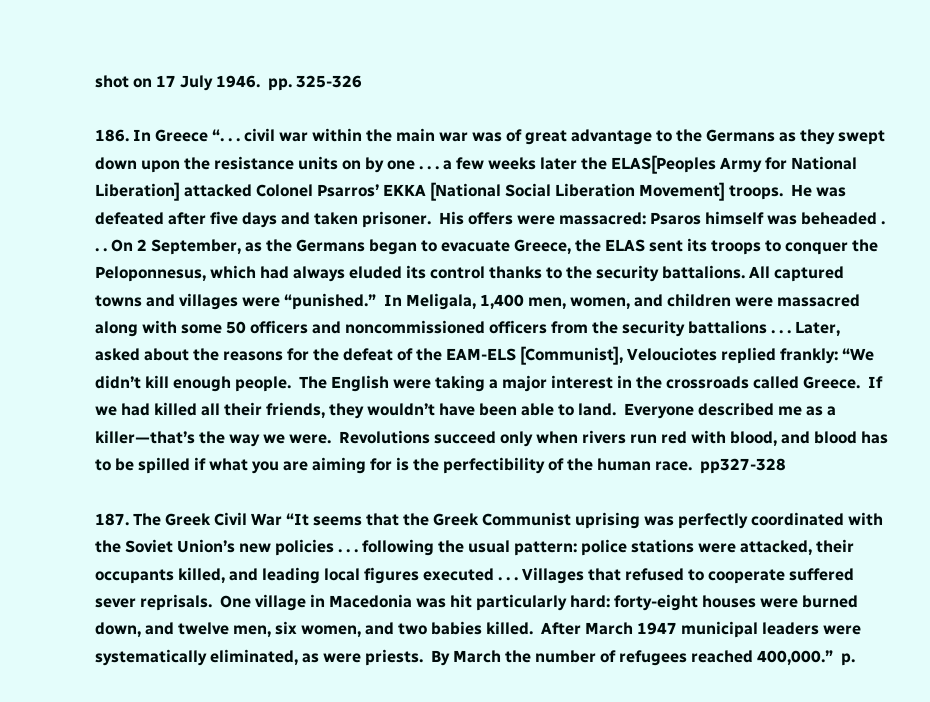shot on 17 July 1946.  pp. 325-326

186. In Greece “. . . civil war within the main war was of great advantage to the Germans as they swept down upon the resistance units on by one . . . a few weeks later the ELAS[Peoples Army for National Liberation] attacked Colonel Psarros’ EKKA [National Social Liberation Movement] troops.  He was defeated after five days and taken prisoner.  His offers were massacred: Psaros himself was beheaded . . . On 2 September, as the Germans began to evacuate Greece, the ELAS sent its troops to conquer the Peloponnesus, which had always eluded its control thanks to the security battalions. All captured towns and villages were “punished.”  In Meligala, 1,400 men, women, and children were massacred along with some 50 officers and noncommissioned officers from the security battalions . . . Later, asked about the reasons for the defeat of the EAM-ELS [Communist], Velouciotes replied frankly: “We didn’t kill enough people.  The English were taking a major interest in the crossroads called Greece.  If we had killed all their friends, they wouldn’t have been able to land.  Everyone described me as a killer—that’s the way we were.  Revolutions succeed only when rivers run red with blood, and blood has to be spilled if what you are aiming for is the perfectibility of the human race.  pp327-328

187. The Greek Civil War “It seems that the Greek Communist uprising was perfectly coordinated with the Soviet Union’s new policies . . . following the usual pattern: police stations were attacked, their occupants killed, and leading local figures executed . . . Villages that refused to cooperate suffered sever reprisals.  One village in Macedonia was hit particularly hard: forty-eight houses were burned down, and twelve men, six women, and two babies killed.  After March 1947 municipal leaders were systematically eliminated, as were priests.  By March the number of refugees reached 400,000.”  p.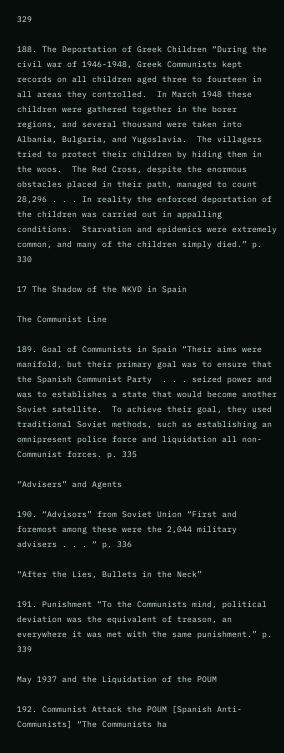329

188. The Deportation of Greek Children “During the civil war of 1946-1948, Greek Communists kept records on all children aged three to fourteen in all areas they controlled.  In March 1948 these children were gathered together in the borer regions, and several thousand were taken into Albania, Bulgaria, and Yugoslavia.  The villagers tried to protect their children by hiding them in the woos.  The Red Cross, despite the enormous obstacles placed in their path, managed to count 28,296 . . . In reality the enforced deportation of the children was carried out in appalling conditions.  Starvation and epidemics were extremely common, and many of the children simply died.” p. 330

17 The Shadow of the NKVD in Spain

The Communist Line

189. Goal of Communists in Spain “Their aims were manifold, but their primary goal was to ensure that the Spanish Communist Party  . . . seized power and was to establishes a state that would become another Soviet satellite.  To achieve their goal, they used traditional Soviet methods, such as establishing an omnipresent police force and liquidation all non-Communist forces. p. 335

“Advisers” and Agents

190. “Advisors” from Soviet Union “First and foremost among these were the 2,044 military advisers . . . “ p. 336

“After the Lies, Bullets in the Neck”

191. Punishment “To the Communists mind, political deviation was the equivalent of treason, an everywhere it was met with the same punishment.” p. 339

May 1937 and the Liquidation of the POUM

192. Communist Attack the POUM [Spanish Anti-Communists] “The Communists ha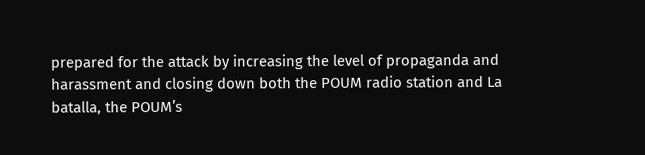prepared for the attack by increasing the level of propaganda and harassment and closing down both the POUM radio station and La batalla, the POUM’s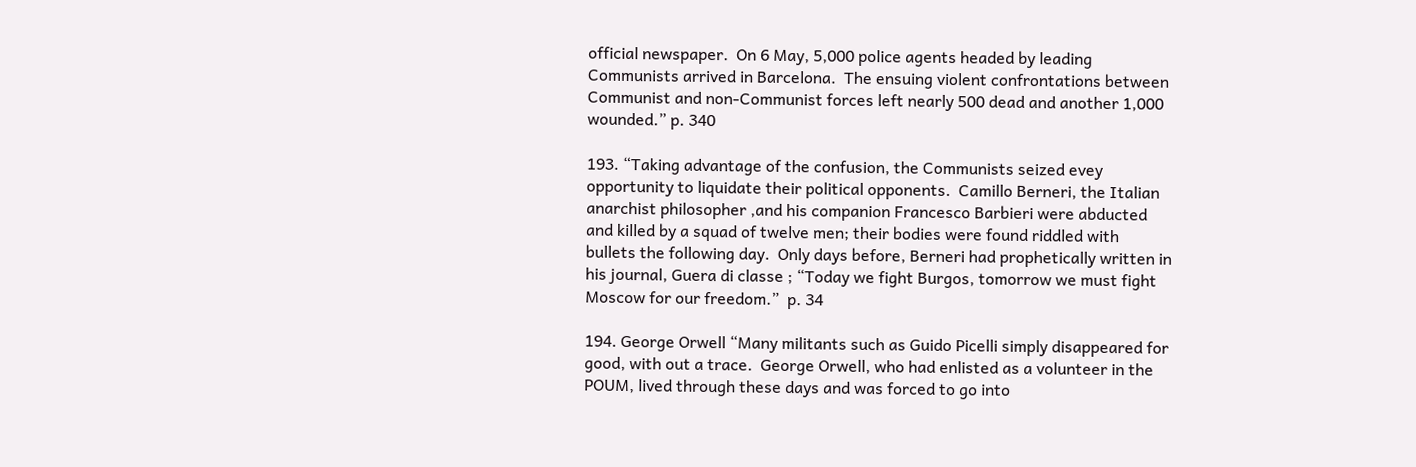official newspaper.  On 6 May, 5,000 police agents headed by leading Communists arrived in Barcelona.  The ensuing violent confrontations between Communist and non-Communist forces left nearly 500 dead and another 1,000 wounded.” p. 340

193. “Taking advantage of the confusion, the Communists seized evey opportunity to liquidate their political opponents.  Camillo Berneri, the Italian anarchist philosopher ,and his companion Francesco Barbieri were abducted and killed by a squad of twelve men; their bodies were found riddled with bullets the following day.  Only days before, Berneri had prophetically written in his journal, Guera di classe ; “Today we fight Burgos, tomorrow we must fight Moscow for our freedom.”  p. 34

194. George Orwell “Many militants such as Guido Picelli simply disappeared for good, with out a trace.  George Orwell, who had enlisted as a volunteer in the POUM, lived through these days and was forced to go into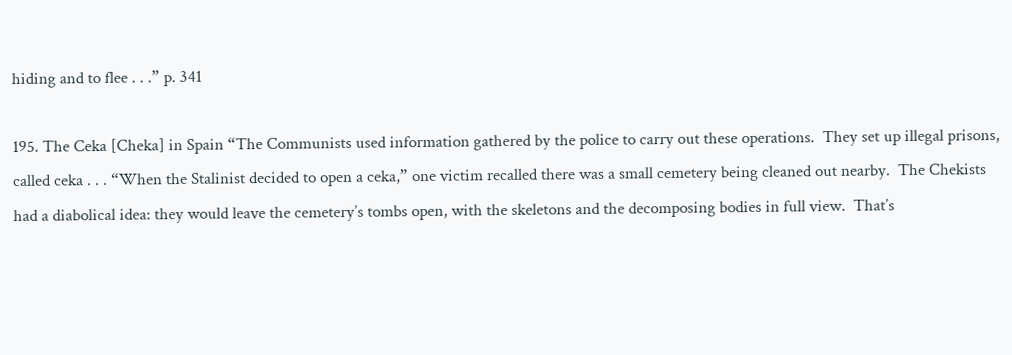hiding and to flee . . .” p. 341

195. The Ceka [Cheka] in Spain “The Communists used information gathered by the police to carry out these operations.  They set up illegal prisons, called ceka . . . “When the Stalinist decided to open a ceka,” one victim recalled there was a small cemetery being cleaned out nearby.  The Chekists had a diabolical idea: they would leave the cemetery’s tombs open, with the skeletons and the decomposing bodies in full view.  That’s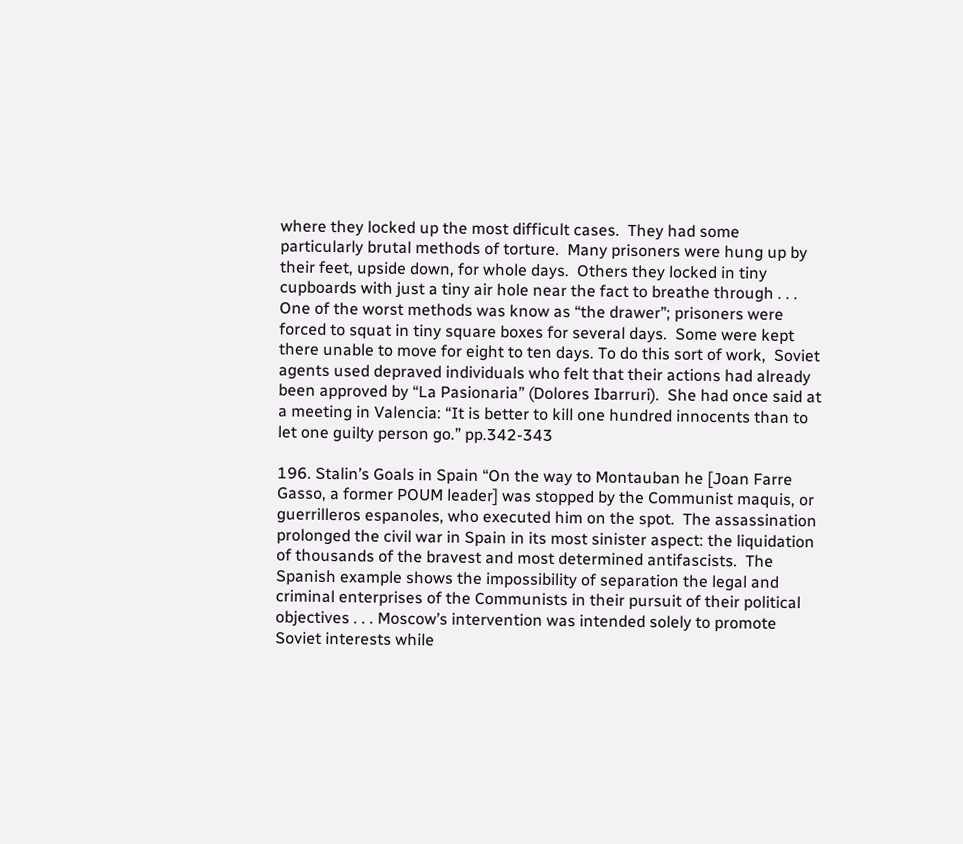where they locked up the most difficult cases.  They had some particularly brutal methods of torture.  Many prisoners were hung up by their feet, upside down, for whole days.  Others they locked in tiny cupboards with just a tiny air hole near the fact to breathe through . . . One of the worst methods was know as “the drawer”; prisoners were forced to squat in tiny square boxes for several days.  Some were kept there unable to move for eight to ten days. To do this sort of work,  Soviet agents used depraved individuals who felt that their actions had already been approved by “La Pasionaria” (Dolores Ibarruri).  She had once said at a meeting in Valencia: “It is better to kill one hundred innocents than to let one guilty person go.” pp.342-343

196. Stalin’s Goals in Spain “On the way to Montauban he [Joan Farre Gasso, a former POUM leader] was stopped by the Communist maquis, or guerrilleros espanoles, who executed him on the spot.  The assassination prolonged the civil war in Spain in its most sinister aspect: the liquidation of thousands of the bravest and most determined antifascists.  The Spanish example shows the impossibility of separation the legal and criminal enterprises of the Communists in their pursuit of their political objectives . . . Moscow’s intervention was intended solely to promote Soviet interests while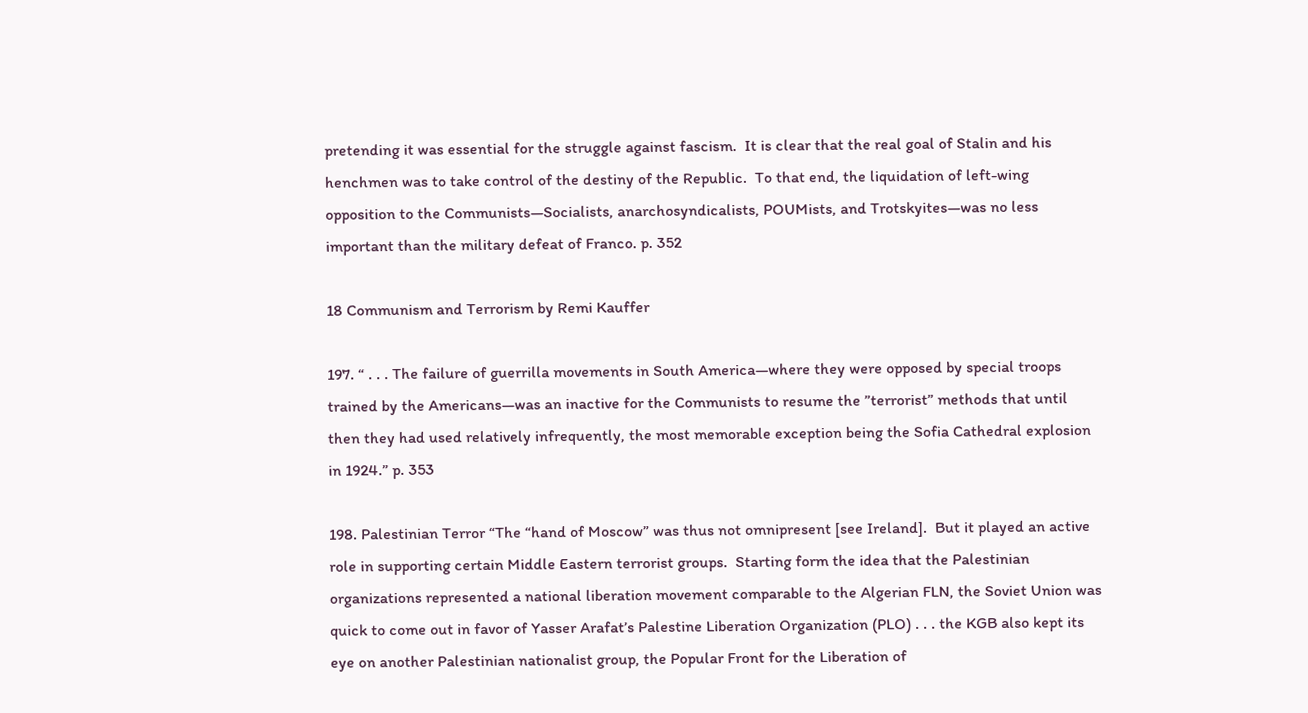pretending it was essential for the struggle against fascism.  It is clear that the real goal of Stalin and his henchmen was to take control of the destiny of the Republic.  To that end, the liquidation of left-wing opposition to the Communists—Socialists, anarchosyndicalists, POUMists, and Trotskyites—was no less important than the military defeat of Franco. p. 352

18 Communism and Terrorism by Remi Kauffer

197. “ . . . The failure of guerrilla movements in South America—where they were opposed by special troops trained by the Americans—was an inactive for the Communists to resume the ”terrorist” methods that until then they had used relatively infrequently, the most memorable exception being the Sofia Cathedral explosion in 1924.” p. 353

198. Palestinian Terror “The “hand of Moscow” was thus not omnipresent [see Ireland].  But it played an active role in supporting certain Middle Eastern terrorist groups.  Starting form the idea that the Palestinian organizations represented a national liberation movement comparable to the Algerian FLN, the Soviet Union was quick to come out in favor of Yasser Arafat’s Palestine Liberation Organization (PLO) . . . the KGB also kept its eye on another Palestinian nationalist group, the Popular Front for the Liberation of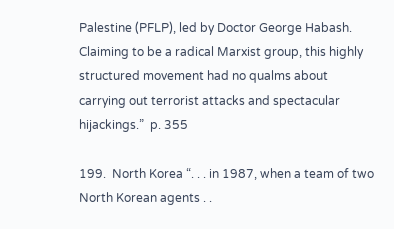Palestine (PFLP), led by Doctor George Habash.  Claiming to be a radical Marxist group, this highly structured movement had no qualms about carrying out terrorist attacks and spectacular hijackings.”  p. 355

199.  North Korea “. . . in 1987, when a team of two North Korean agents . .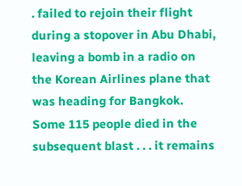. failed to rejoin their flight during a stopover in Abu Dhabi, leaving a bomb in a radio on the Korean Airlines plane that was heading for Bangkok. Some 115 people died in the subsequent blast . . . it remains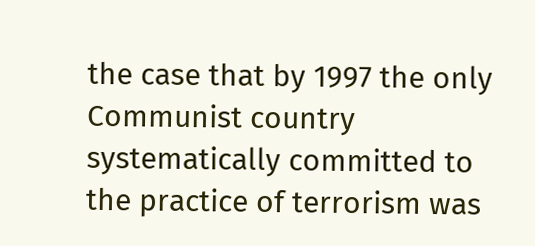the case that by 1997 the only Communist country systematically committed to the practice of terrorism was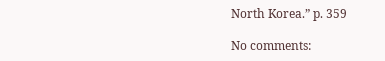North Korea.” p. 359

No comments: